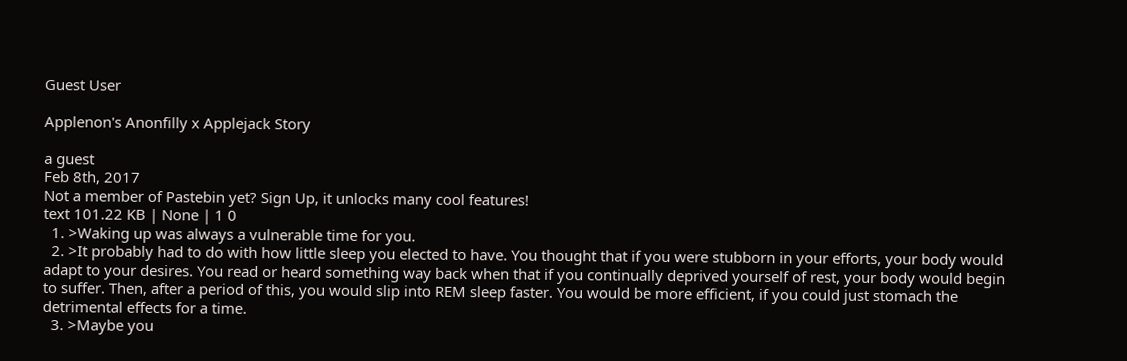Guest User

Applenon's Anonfilly x Applejack Story

a guest
Feb 8th, 2017
Not a member of Pastebin yet? Sign Up, it unlocks many cool features!
text 101.22 KB | None | 1 0
  1. >Waking up was always a vulnerable time for you.
  2. >It probably had to do with how little sleep you elected to have. You thought that if you were stubborn in your efforts, your body would adapt to your desires. You read or heard something way back when that if you continually deprived yourself of rest, your body would begin to suffer. Then, after a period of this, you would slip into REM sleep faster. You would be more efficient, if you could just stomach the detrimental effects for a time.
  3. >Maybe you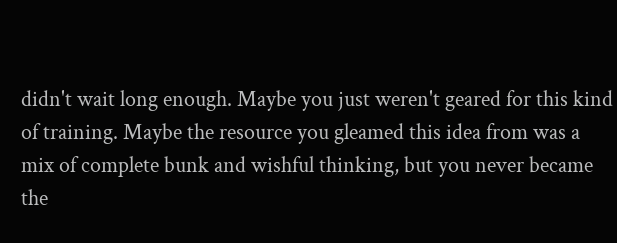didn't wait long enough. Maybe you just weren't geared for this kind of training. Maybe the resource you gleamed this idea from was a mix of complete bunk and wishful thinking, but you never became the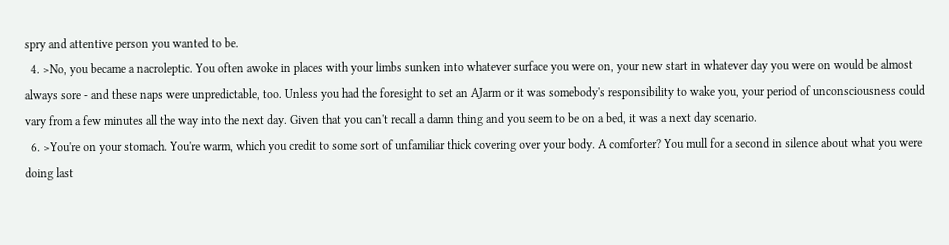spry and attentive person you wanted to be.
  4. >No, you became a nacroleptic. You often awoke in places with your limbs sunken into whatever surface you were on, your new start in whatever day you were on would be almost always sore - and these naps were unpredictable, too. Unless you had the foresight to set an AJarm or it was somebody's responsibility to wake you, your period of unconsciousness could vary from a few minutes all the way into the next day. Given that you can't recall a damn thing and you seem to be on a bed, it was a next day scenario.
  6. >You're on your stomach. You're warm, which you credit to some sort of unfamiliar thick covering over your body. A comforter? You mull for a second in silence about what you were doing last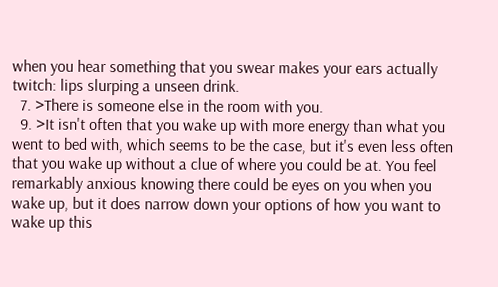when you hear something that you swear makes your ears actually twitch: lips slurping a unseen drink.
  7. >There is someone else in the room with you.
  9. >It isn't often that you wake up with more energy than what you went to bed with, which seems to be the case, but it's even less often that you wake up without a clue of where you could be at. You feel remarkably anxious knowing there could be eyes on you when you wake up, but it does narrow down your options of how you want to wake up this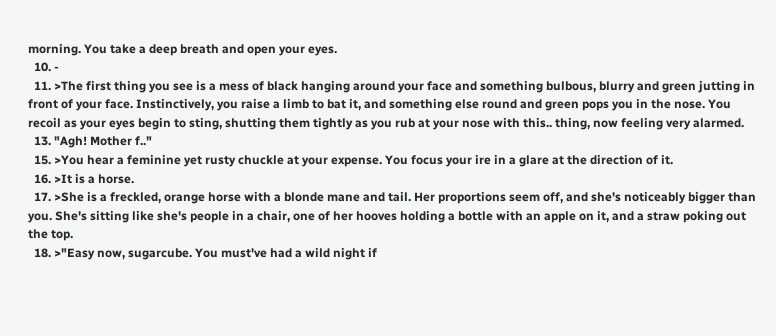morning. You take a deep breath and open your eyes.
  10. -
  11. >The first thing you see is a mess of black hanging around your face and something bulbous, blurry and green jutting in front of your face. Instinctively, you raise a limb to bat it, and something else round and green pops you in the nose. You recoil as your eyes begin to sting, shutting them tightly as you rub at your nose with this.. thing, now feeling very alarmed.
  13. "Agh! Mother f.."
  15. >You hear a feminine yet rusty chuckle at your expense. You focus your ire in a glare at the direction of it.
  16. >It is a horse.
  17. >She is a freckled, orange horse with a blonde mane and tail. Her proportions seem off, and she's noticeably bigger than you. She's sitting like she's people in a chair, one of her hooves holding a bottle with an apple on it, and a straw poking out the top.
  18. >"Easy now, sugarcube. You must've had a wild night if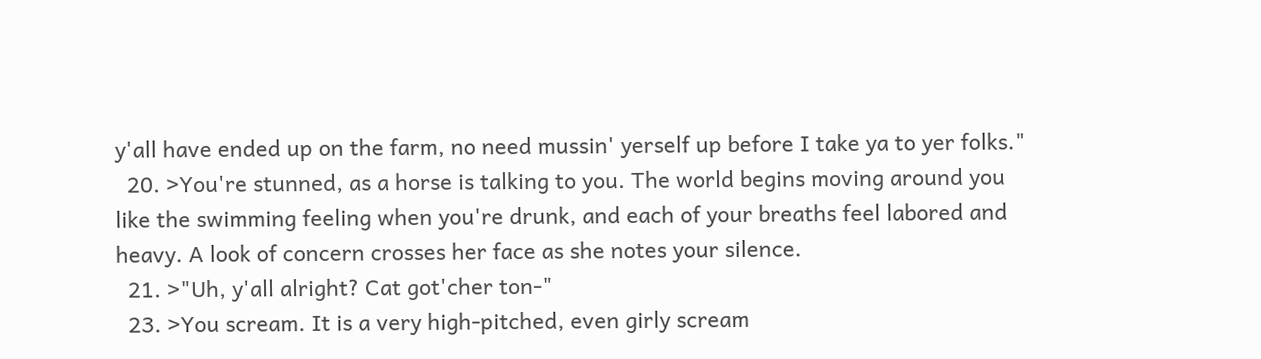y'all have ended up on the farm, no need mussin' yerself up before I take ya to yer folks."
  20. >You're stunned, as a horse is talking to you. The world begins moving around you like the swimming feeling when you're drunk, and each of your breaths feel labored and heavy. A look of concern crosses her face as she notes your silence.
  21. >"Uh, y'all alright? Cat got'cher ton-"
  23. >You scream. It is a very high-pitched, even girly scream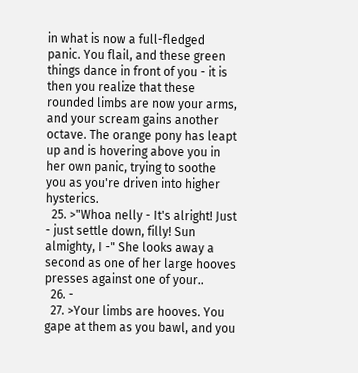in what is now a full-fledged panic. You flail, and these green things dance in front of you - it is then you realize that these rounded limbs are now your arms, and your scream gains another octave. The orange pony has leapt up and is hovering above you in her own panic, trying to soothe you as you're driven into higher hysterics.
  25. >"Whoa nelly - It's alright! Just - just settle down, filly! Sun almighty, I -" She looks away a second as one of her large hooves presses against one of your..
  26. -
  27. >Your limbs are hooves. You gape at them as you bawl, and you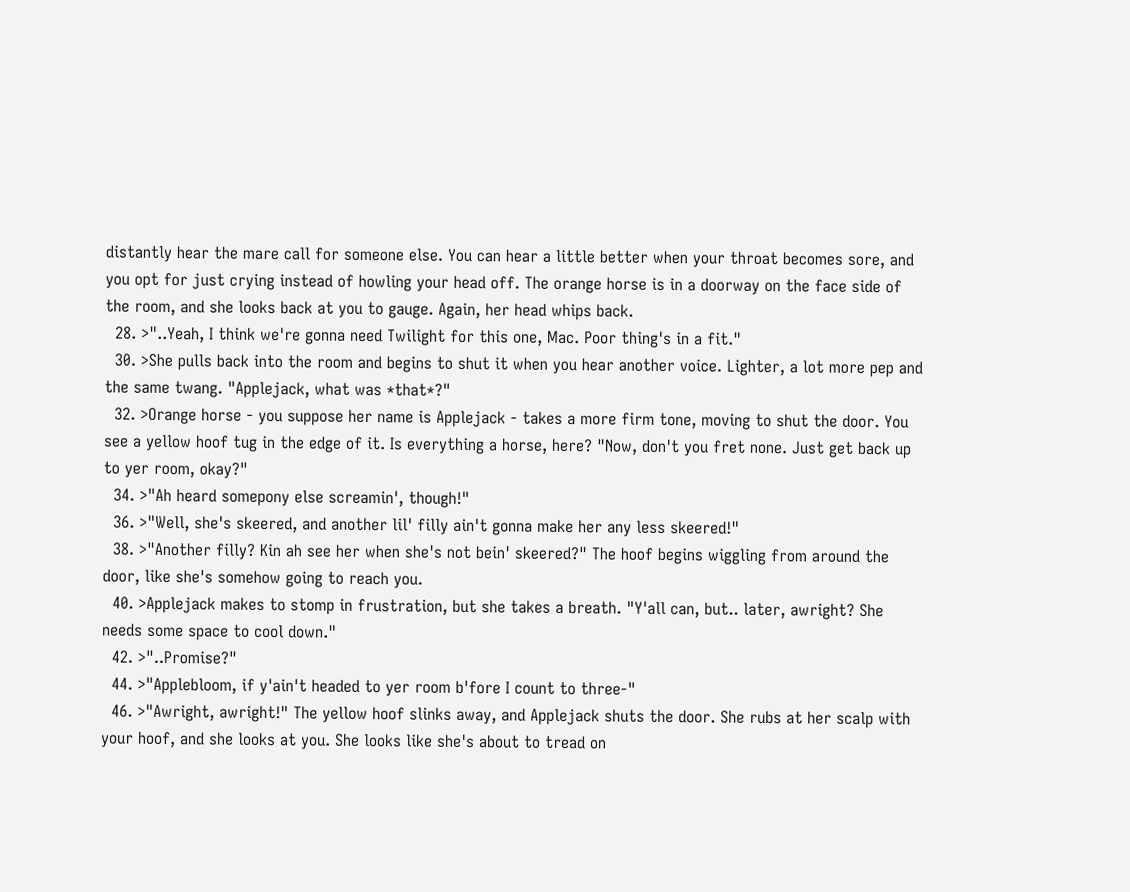distantly hear the mare call for someone else. You can hear a little better when your throat becomes sore, and you opt for just crying instead of howling your head off. The orange horse is in a doorway on the face side of the room, and she looks back at you to gauge. Again, her head whips back.
  28. >"..Yeah, I think we're gonna need Twilight for this one, Mac. Poor thing's in a fit."
  30. >She pulls back into the room and begins to shut it when you hear another voice. Lighter, a lot more pep and the same twang. "Applejack, what was *that*?"
  32. >Orange horse - you suppose her name is Applejack - takes a more firm tone, moving to shut the door. You see a yellow hoof tug in the edge of it. Is everything a horse, here? "Now, don't you fret none. Just get back up to yer room, okay?"
  34. >"Ah heard somepony else screamin', though!"
  36. >"Well, she's skeered, and another lil' filly ain't gonna make her any less skeered!"
  38. >"Another filly? Kin ah see her when she's not bein' skeered?" The hoof begins wiggling from around the door, like she's somehow going to reach you.
  40. >Applejack makes to stomp in frustration, but she takes a breath. "Y'all can, but.. later, awright? She needs some space to cool down."
  42. >"..Promise?"
  44. >"Applebloom, if y'ain't headed to yer room b'fore I count to three-"
  46. >"Awright, awright!" The yellow hoof slinks away, and Applejack shuts the door. She rubs at her scalp with your hoof, and she looks at you. She looks like she's about to tread on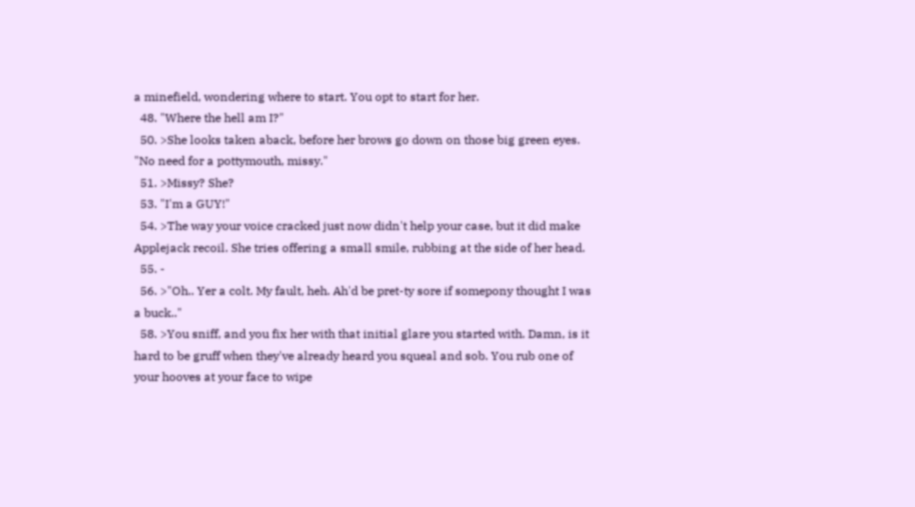a minefield, wondering where to start. You opt to start for her.
  48. "Where the hell am I?"
  50. >She looks taken aback, before her brows go down on those big green eyes. "No need for a pottymouth, missy."
  51. >Missy? She?
  53. "I'm a GUY!"
  54. >The way your voice cracked just now didn't help your case, but it did make Applejack recoil. She tries offering a small smile, rubbing at the side of her head.
  55. -
  56. >"Oh.. Yer a colt. My fault, heh. Ah'd be pret-ty sore if somepony thought I was a buck.."
  58. >You sniff, and you fix her with that initial glare you started with. Damn, is it hard to be gruff when they've already heard you squeal and sob. You rub one of your hooves at your face to wipe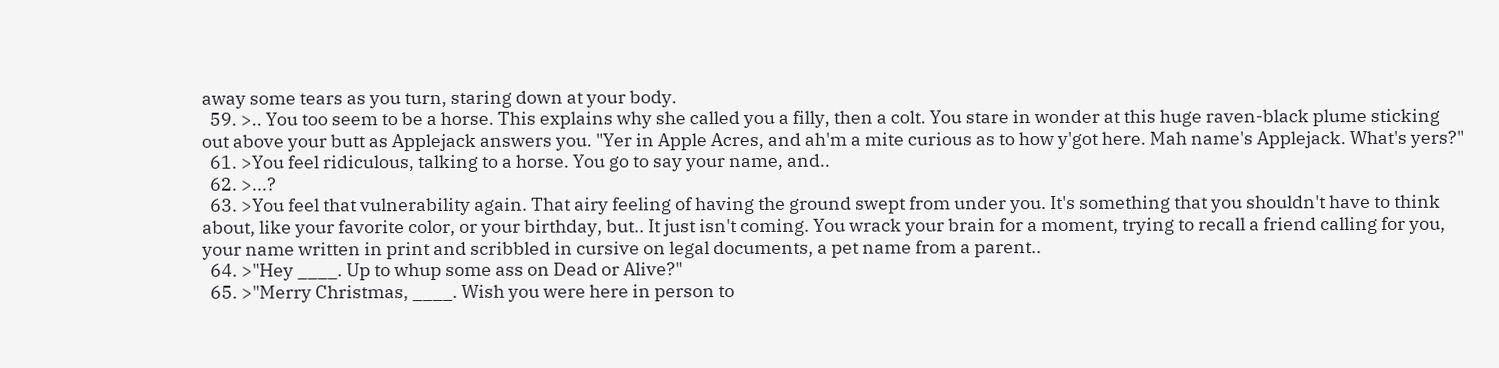away some tears as you turn, staring down at your body.
  59. >.. You too seem to be a horse. This explains why she called you a filly, then a colt. You stare in wonder at this huge raven-black plume sticking out above your butt as Applejack answers you. "Yer in Apple Acres, and ah'm a mite curious as to how y'got here. Mah name's Applejack. What's yers?"
  61. >You feel ridiculous, talking to a horse. You go to say your name, and..
  62. >...?
  63. >You feel that vulnerability again. That airy feeling of having the ground swept from under you. It's something that you shouldn't have to think about, like your favorite color, or your birthday, but.. It just isn't coming. You wrack your brain for a moment, trying to recall a friend calling for you, your name written in print and scribbled in cursive on legal documents, a pet name from a parent..
  64. >"Hey ____. Up to whup some ass on Dead or Alive?"
  65. >"Merry Christmas, ____. Wish you were here in person to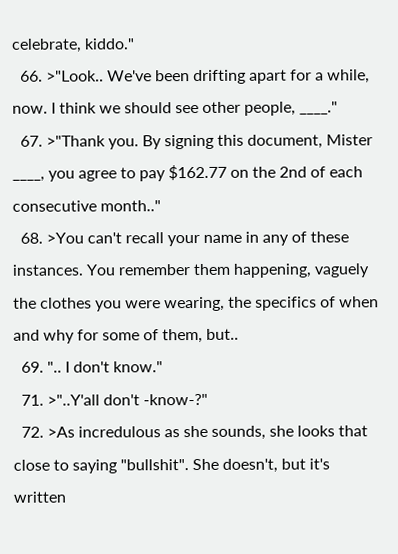celebrate, kiddo."
  66. >"Look.. We've been drifting apart for a while, now. I think we should see other people, ____."
  67. >"Thank you. By signing this document, Mister ____, you agree to pay $162.77 on the 2nd of each consecutive month.."
  68. >You can't recall your name in any of these instances. You remember them happening, vaguely the clothes you were wearing, the specifics of when and why for some of them, but..
  69. ".. I don't know."
  71. >"..Y'all don't -know-?"
  72. >As incredulous as she sounds, she looks that close to saying "bullshit". She doesn't, but it's written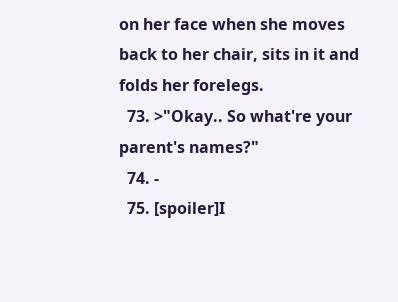on her face when she moves back to her chair, sits in it and folds her forelegs.
  73. >"Okay.. So what're your parent's names?"
  74. -
  75. [spoiler]I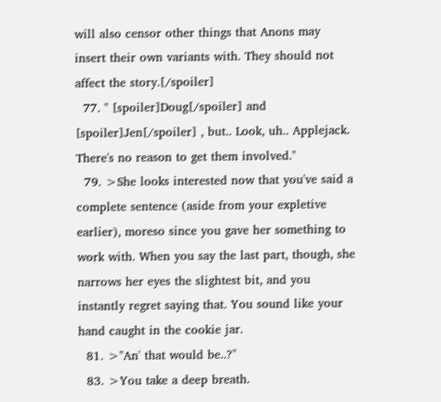will also censor other things that Anons may insert their own variants with. They should not affect the story.[/spoiler]
  77. " [spoiler]Doug[/spoiler] and [spoiler]Jen[/spoiler] , but.. Look, uh.. Applejack. There's no reason to get them involved."
  79. >She looks interested now that you've said a complete sentence (aside from your expletive earlier), moreso since you gave her something to work with. When you say the last part, though, she narrows her eyes the slightest bit, and you instantly regret saying that. You sound like your hand caught in the cookie jar.
  81. >"An' that would be..?"
  83. >You take a deep breath.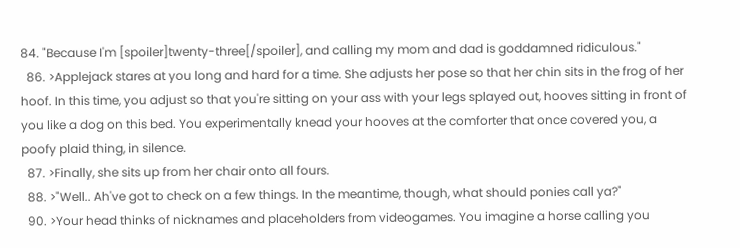84. "Because I'm [spoiler]twenty-three[/spoiler], and calling my mom and dad is goddamned ridiculous."
  86. >Applejack stares at you long and hard for a time. She adjusts her pose so that her chin sits in the frog of her hoof. In this time, you adjust so that you're sitting on your ass with your legs splayed out, hooves sitting in front of you like a dog on this bed. You experimentally knead your hooves at the comforter that once covered you, a poofy plaid thing, in silence.
  87. >Finally, she sits up from her chair onto all fours.
  88. >"Well.. Ah've got to check on a few things. In the meantime, though, what should ponies call ya?"
  90. >Your head thinks of nicknames and placeholders from videogames. You imagine a horse calling you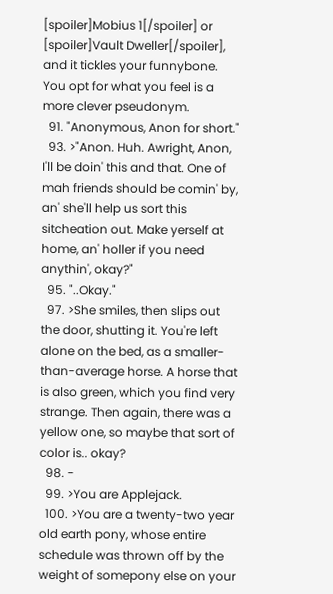[spoiler]Mobius 1[/spoiler] or [spoiler]Vault Dweller[/spoiler], and it tickles your funnybone. You opt for what you feel is a more clever pseudonym.
  91. "Anonymous, Anon for short."
  93. >"Anon. Huh. Awright, Anon, I'll be doin' this and that. One of mah friends should be comin' by, an' she'll help us sort this sitcheation out. Make yerself at home, an' holler if you need anythin', okay?"
  95. "..Okay."
  97. >She smiles, then slips out the door, shutting it. You're left alone on the bed, as a smaller-than-average horse. A horse that is also green, which you find very strange. Then again, there was a yellow one, so maybe that sort of color is.. okay?
  98. -
  99. >You are Applejack.
  100. >You are a twenty-two year old earth pony, whose entire schedule was thrown off by the weight of somepony else on your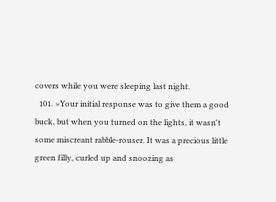covers while you were sleeping last night.
  101. >Your initial response was to give them a good buck, but when you turned on the lights, it wasn't some miscreant rabble-rouser. It was a precious little green filly, curled up and snoozing as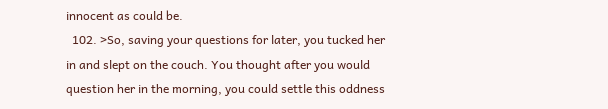innocent as could be.
  102. >So, saving your questions for later, you tucked her in and slept on the couch. You thought after you would question her in the morning, you could settle this oddness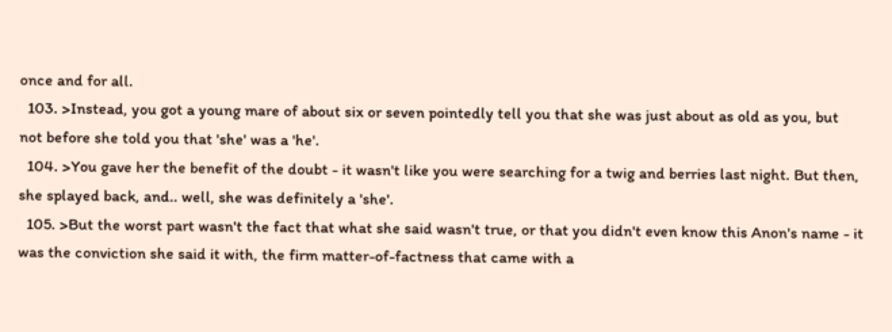once and for all.
  103. >Instead, you got a young mare of about six or seven pointedly tell you that she was just about as old as you, but not before she told you that 'she' was a 'he'.
  104. >You gave her the benefit of the doubt - it wasn't like you were searching for a twig and berries last night. But then, she splayed back, and.. well, she was definitely a 'she'.
  105. >But the worst part wasn't the fact that what she said wasn't true, or that you didn't even know this Anon's name - it was the conviction she said it with, the firm matter-of-factness that came with a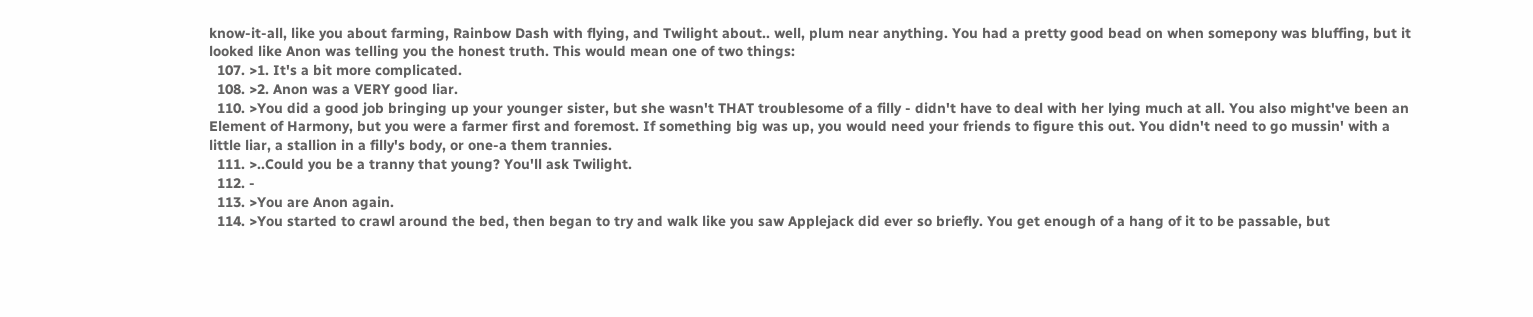know-it-all, like you about farming, Rainbow Dash with flying, and Twilight about.. well, plum near anything. You had a pretty good bead on when somepony was bluffing, but it looked like Anon was telling you the honest truth. This would mean one of two things:
  107. >1. It's a bit more complicated.
  108. >2. Anon was a VERY good liar.
  110. >You did a good job bringing up your younger sister, but she wasn't THAT troublesome of a filly - didn't have to deal with her lying much at all. You also might've been an Element of Harmony, but you were a farmer first and foremost. If something big was up, you would need your friends to figure this out. You didn't need to go mussin' with a little liar, a stallion in a filly's body, or one-a them trannies.
  111. >..Could you be a tranny that young? You'll ask Twilight.
  112. -
  113. >You are Anon again.
  114. >You started to crawl around the bed, then began to try and walk like you saw Applejack did ever so briefly. You get enough of a hang of it to be passable, but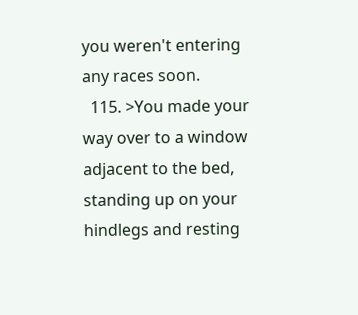you weren't entering any races soon.
  115. >You made your way over to a window adjacent to the bed, standing up on your hindlegs and resting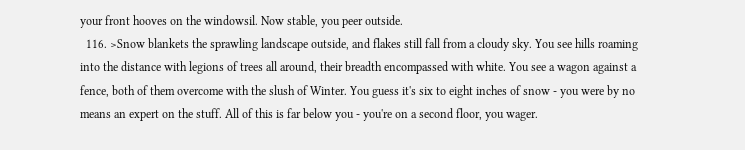your front hooves on the windowsil. Now stable, you peer outside.
  116. >Snow blankets the sprawling landscape outside, and flakes still fall from a cloudy sky. You see hills roaming into the distance with legions of trees all around, their breadth encompassed with white. You see a wagon against a fence, both of them overcome with the slush of Winter. You guess it's six to eight inches of snow - you were by no means an expert on the stuff. All of this is far below you - you're on a second floor, you wager.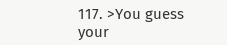117. >You guess your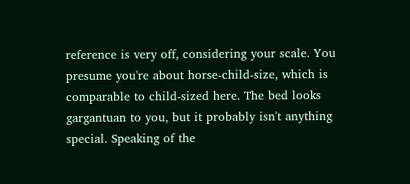reference is very off, considering your scale. You presume you're about horse-child-size, which is comparable to child-sized here. The bed looks gargantuan to you, but it probably isn't anything special. Speaking of the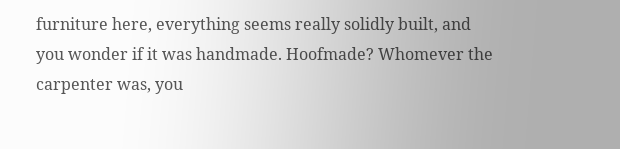furniture here, everything seems really solidly built, and you wonder if it was handmade. Hoofmade? Whomever the carpenter was, you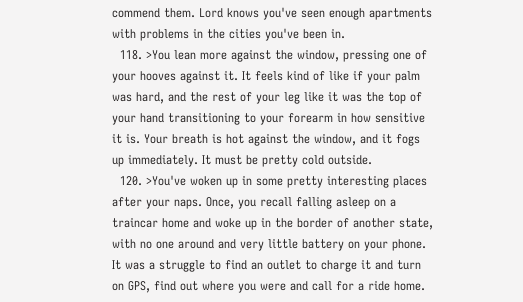commend them. Lord knows you've seen enough apartments with problems in the cities you've been in.
  118. >You lean more against the window, pressing one of your hooves against it. It feels kind of like if your palm was hard, and the rest of your leg like it was the top of your hand transitioning to your forearm in how sensitive it is. Your breath is hot against the window, and it fogs up immediately. It must be pretty cold outside.
  120. >You've woken up in some pretty interesting places after your naps. Once, you recall falling asleep on a traincar home and woke up in the border of another state, with no one around and very little battery on your phone. It was a struggle to find an outlet to charge it and turn on GPS, find out where you were and call for a ride home.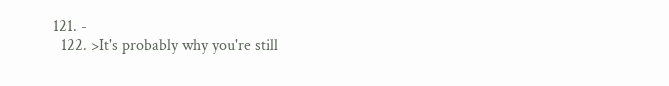121. -
  122. >It's probably why you're still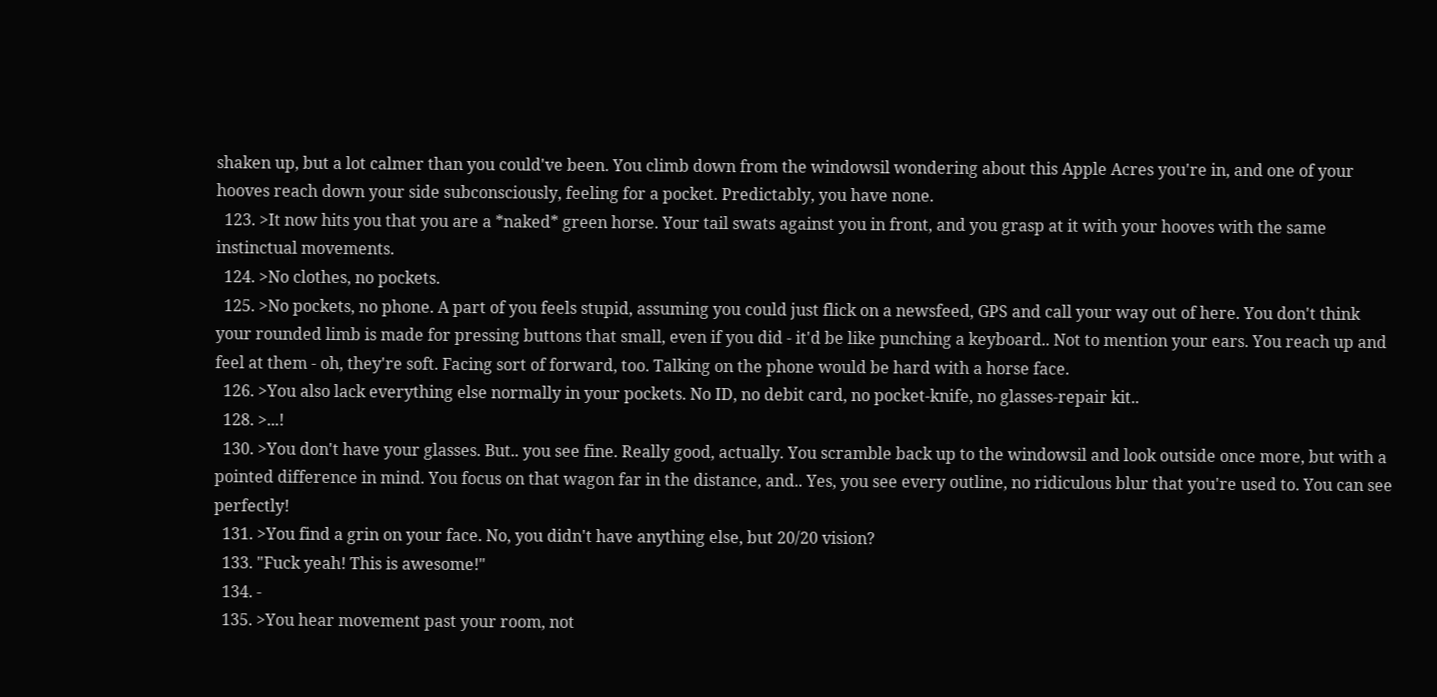shaken up, but a lot calmer than you could've been. You climb down from the windowsil wondering about this Apple Acres you're in, and one of your hooves reach down your side subconsciously, feeling for a pocket. Predictably, you have none.
  123. >It now hits you that you are a *naked* green horse. Your tail swats against you in front, and you grasp at it with your hooves with the same instinctual movements.
  124. >No clothes, no pockets.
  125. >No pockets, no phone. A part of you feels stupid, assuming you could just flick on a newsfeed, GPS and call your way out of here. You don't think your rounded limb is made for pressing buttons that small, even if you did - it'd be like punching a keyboard.. Not to mention your ears. You reach up and feel at them - oh, they're soft. Facing sort of forward, too. Talking on the phone would be hard with a horse face.
  126. >You also lack everything else normally in your pockets. No ID, no debit card, no pocket-knife, no glasses-repair kit..
  128. >...!
  130. >You don't have your glasses. But.. you see fine. Really good, actually. You scramble back up to the windowsil and look outside once more, but with a pointed difference in mind. You focus on that wagon far in the distance, and.. Yes, you see every outline, no ridiculous blur that you're used to. You can see perfectly!
  131. >You find a grin on your face. No, you didn't have anything else, but 20/20 vision?
  133. "Fuck yeah! This is awesome!"
  134. -
  135. >You hear movement past your room, not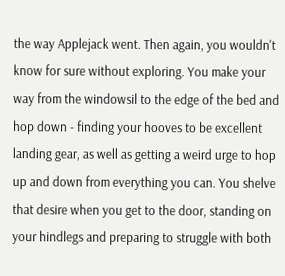the way Applejack went. Then again, you wouldn't know for sure without exploring. You make your way from the windowsil to the edge of the bed and hop down - finding your hooves to be excellent landing gear, as well as getting a weird urge to hop up and down from everything you can. You shelve that desire when you get to the door, standing on your hindlegs and preparing to struggle with both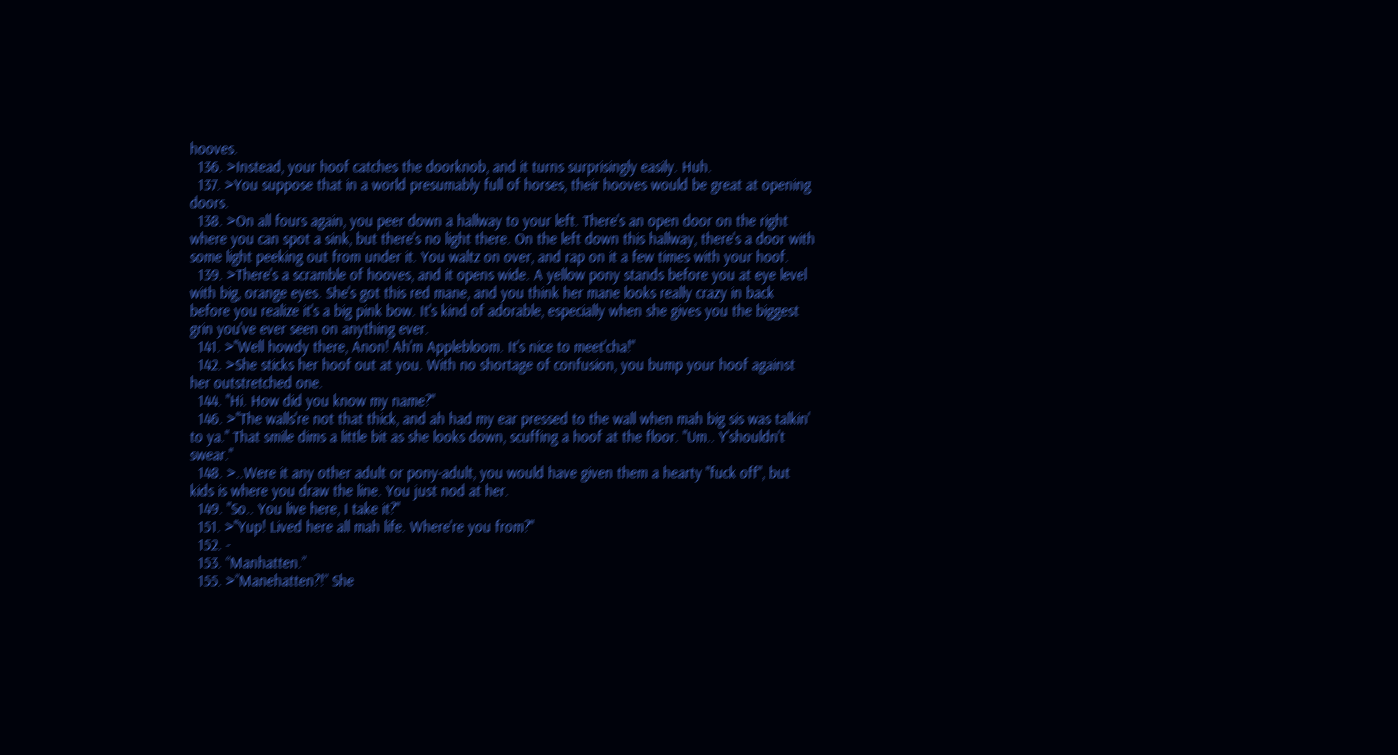hooves.
  136. >Instead, your hoof catches the doorknob, and it turns surprisingly easily. Huh.
  137. >You suppose that in a world presumably full of horses, their hooves would be great at opening doors.
  138. >On all fours again, you peer down a hallway to your left. There's an open door on the right where you can spot a sink, but there's no light there. On the left down this hallway, there's a door with some light peeking out from under it. You waltz on over, and rap on it a few times with your hoof.
  139. >There's a scramble of hooves, and it opens wide. A yellow pony stands before you at eye level with big, orange eyes. She's got this red mane, and you think her mane looks really crazy in back before you realize it's a big pink bow. It's kind of adorable, especially when she gives you the biggest grin you've ever seen on anything ever.
  141. >"Well howdy there, Anon! Ah'm Applebloom. It's nice to meet'cha!"
  142. >She sticks her hoof out at you. With no shortage of confusion, you bump your hoof against her outstretched one.
  144. "Hi. How did you know my name?"
  146. >"The walls're not that thick, and ah had my ear pressed to the wall when mah big sis was talkin' to ya." That smile dims a little bit as she looks down, scuffing a hoof at the floor. "Um.. Y'shouldn't swear."
  148. >..Were it any other adult or pony-adult, you would have given them a hearty "fuck off", but kids is where you draw the line. You just nod at her.
  149. "So.. You live here, I take it?"
  151. >"Yup! Lived here all mah life. Where're you from?"
  152. -
  153. “Manhatten.”
  155. >”Manehatten?!” She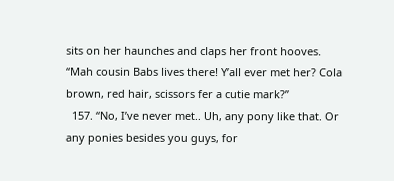sits on her haunches and claps her front hooves. “Mah cousin Babs lives there! Y’all ever met her? Cola brown, red hair, scissors fer a cutie mark?”
  157. “No, I’ve never met.. Uh, any pony like that. Or any ponies besides you guys, for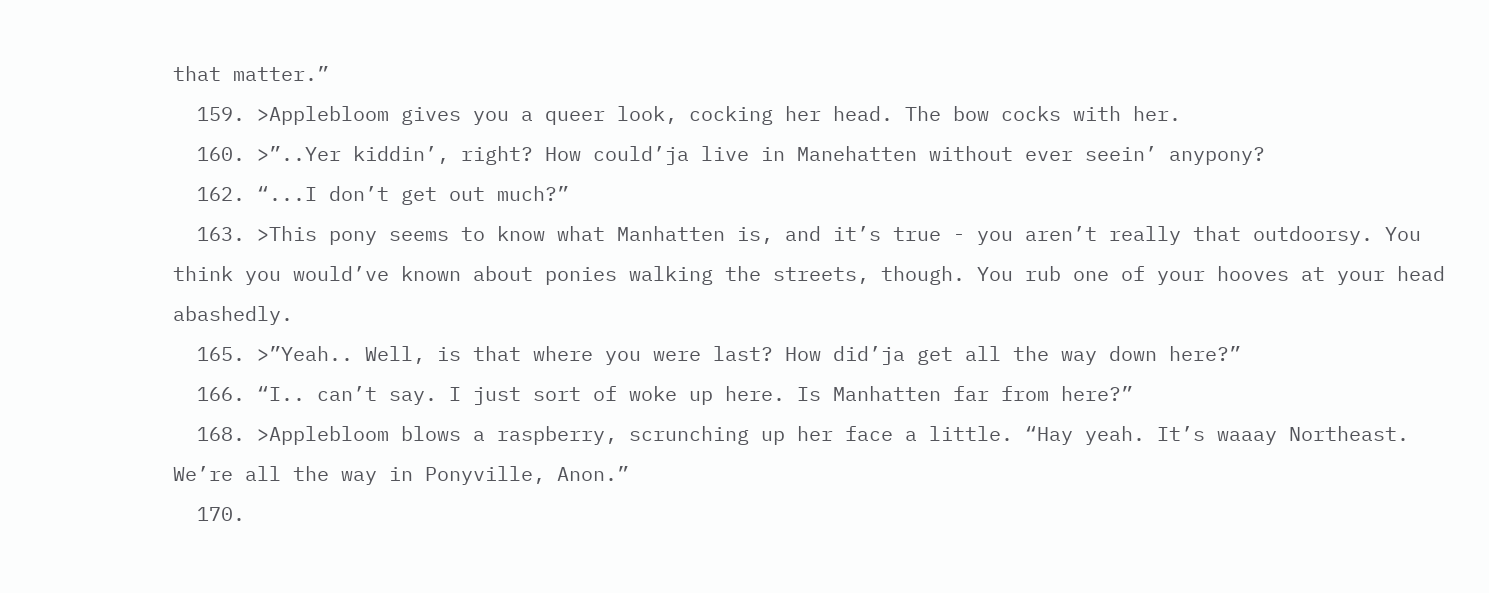that matter.”
  159. >Applebloom gives you a queer look, cocking her head. The bow cocks with her.
  160. >”..Yer kiddin’, right? How could’ja live in Manehatten without ever seein’ anypony?
  162. “...I don’t get out much?”
  163. >This pony seems to know what Manhatten is, and it’s true - you aren’t really that outdoorsy. You think you would’ve known about ponies walking the streets, though. You rub one of your hooves at your head abashedly.
  165. >”Yeah.. Well, is that where you were last? How did’ja get all the way down here?”
  166. “I.. can’t say. I just sort of woke up here. Is Manhatten far from here?”
  168. >Applebloom blows a raspberry, scrunching up her face a little. “Hay yeah. It’s waaay Northeast. We’re all the way in Ponyville, Anon.”
  170.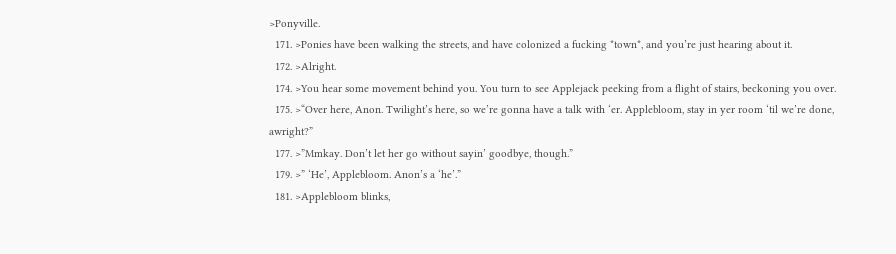>Ponyville.
  171. >Ponies have been walking the streets, and have colonized a fucking *town*, and you’re just hearing about it.
  172. >Alright.
  174. >You hear some movement behind you. You turn to see Applejack peeking from a flight of stairs, beckoning you over.
  175. >“Over here, Anon. Twilight’s here, so we’re gonna have a talk with ‘er. Applebloom, stay in yer room ‘til we’re done, awright?”
  177. >”Mmkay. Don’t let her go without sayin’ goodbye, though.”
  179. >” ‘He’, Applebloom. Anon’s a ‘he’.”
  181. >Applebloom blinks,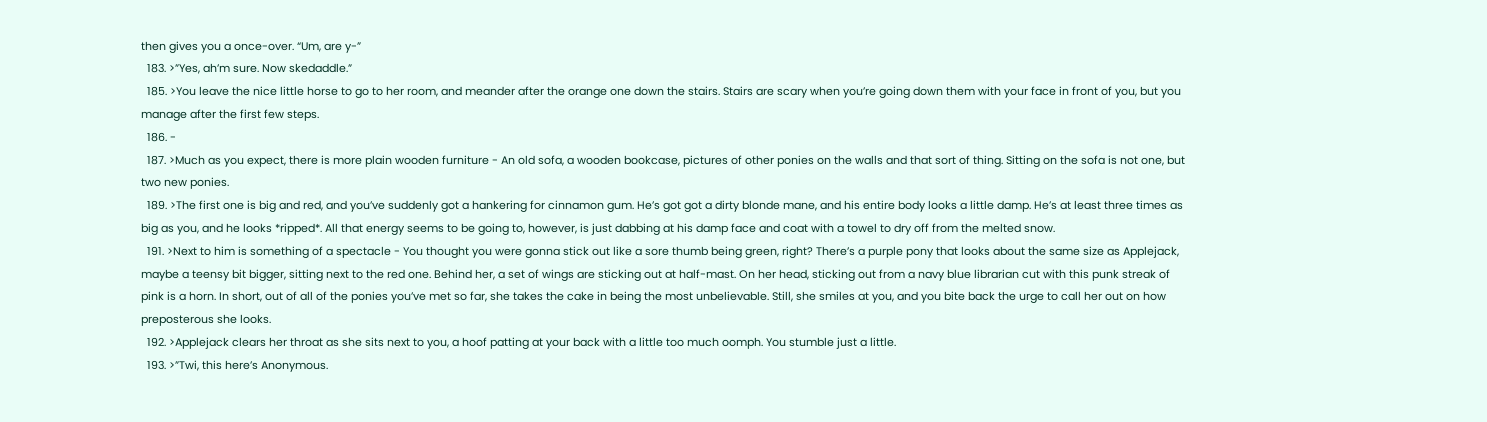then gives you a once-over. “Um, are y-”
  183. >”Yes, ah’m sure. Now skedaddle.”
  185. >You leave the nice little horse to go to her room, and meander after the orange one down the stairs. Stairs are scary when you’re going down them with your face in front of you, but you manage after the first few steps.
  186. -
  187. >Much as you expect, there is more plain wooden furniture - An old sofa, a wooden bookcase, pictures of other ponies on the walls and that sort of thing. Sitting on the sofa is not one, but two new ponies.
  189. >The first one is big and red, and you’ve suddenly got a hankering for cinnamon gum. He’s got got a dirty blonde mane, and his entire body looks a little damp. He’s at least three times as big as you, and he looks *ripped*. All that energy seems to be going to, however, is just dabbing at his damp face and coat with a towel to dry off from the melted snow.
  191. >Next to him is something of a spectacle - You thought you were gonna stick out like a sore thumb being green, right? There’s a purple pony that looks about the same size as Applejack, maybe a teensy bit bigger, sitting next to the red one. Behind her, a set of wings are sticking out at half-mast. On her head, sticking out from a navy blue librarian cut with this punk streak of pink is a horn. In short, out of all of the ponies you’ve met so far, she takes the cake in being the most unbelievable. Still, she smiles at you, and you bite back the urge to call her out on how preposterous she looks.
  192. >Applejack clears her throat as she sits next to you, a hoof patting at your back with a little too much oomph. You stumble just a little.
  193. >”Twi, this here’s Anonymous.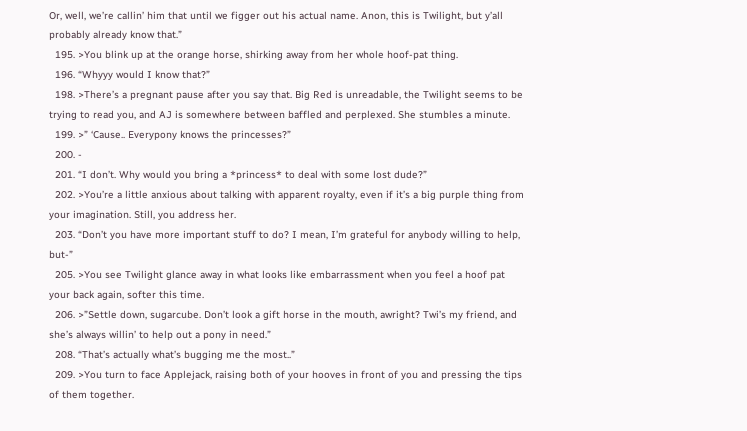Or, well, we’re callin’ him that until we figger out his actual name. Anon, this is Twilight, but y’all probably already know that.”
  195. >You blink up at the orange horse, shirking away from her whole hoof-pat thing.
  196. “Whyyy would I know that?”
  198. >There’s a pregnant pause after you say that. Big Red is unreadable, the Twilight seems to be trying to read you, and AJ is somewhere between baffled and perplexed. She stumbles a minute.
  199. >” ‘Cause.. Everypony knows the princesses?”
  200. -
  201. “I don’t. Why would you bring a *princess* to deal with some lost dude?”
  202. >You’re a little anxious about talking with apparent royalty, even if it’s a big purple thing from your imagination. Still, you address her.
  203. “Don’t you have more important stuff to do? I mean, I’m grateful for anybody willing to help, but-”
  205. >You see Twilight glance away in what looks like embarrassment when you feel a hoof pat your back again, softer this time.
  206. >”Settle down, sugarcube. Don’t look a gift horse in the mouth, awright? Twi’s my friend, and she’s always willin’ to help out a pony in need.”
  208. “That’s actually what’s bugging me the most..”
  209. >You turn to face Applejack, raising both of your hooves in front of you and pressing the tips of them together.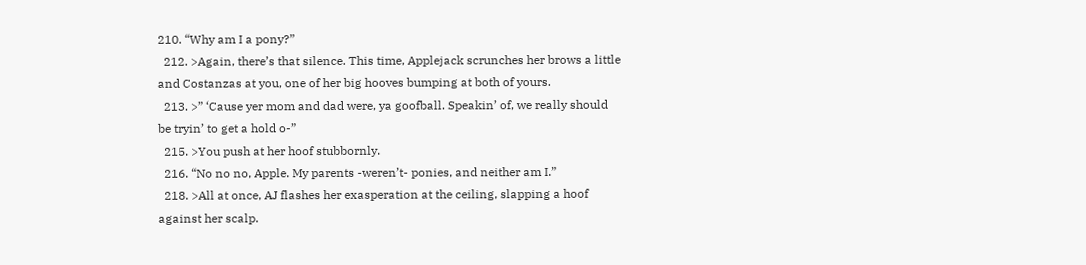210. “Why am I a pony?”
  212. >Again, there’s that silence. This time, Applejack scrunches her brows a little and Costanzas at you, one of her big hooves bumping at both of yours.
  213. >” ‘Cause yer mom and dad were, ya goofball. Speakin’ of, we really should be tryin’ to get a hold o-”
  215. >You push at her hoof stubbornly.
  216. “No no no, Apple. My parents -weren’t- ponies, and neither am I.”
  218. >All at once, AJ flashes her exasperation at the ceiling, slapping a hoof against her scalp.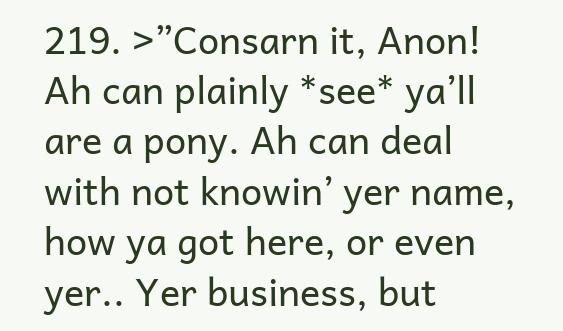219. >”Consarn it, Anon! Ah can plainly *see* ya’ll are a pony. Ah can deal with not knowin’ yer name, how ya got here, or even yer.. Yer business, but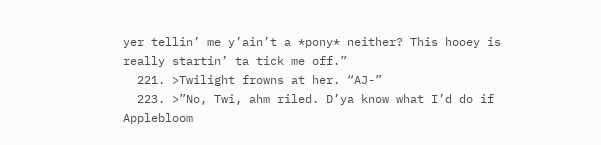yer tellin’ me y’ain’t a *pony* neither? This hooey is really startin’ ta tick me off.”
  221. >Twilight frowns at her. “AJ-”
  223. >”No, Twi, ahm riled. D’ya know what I’d do if Applebloom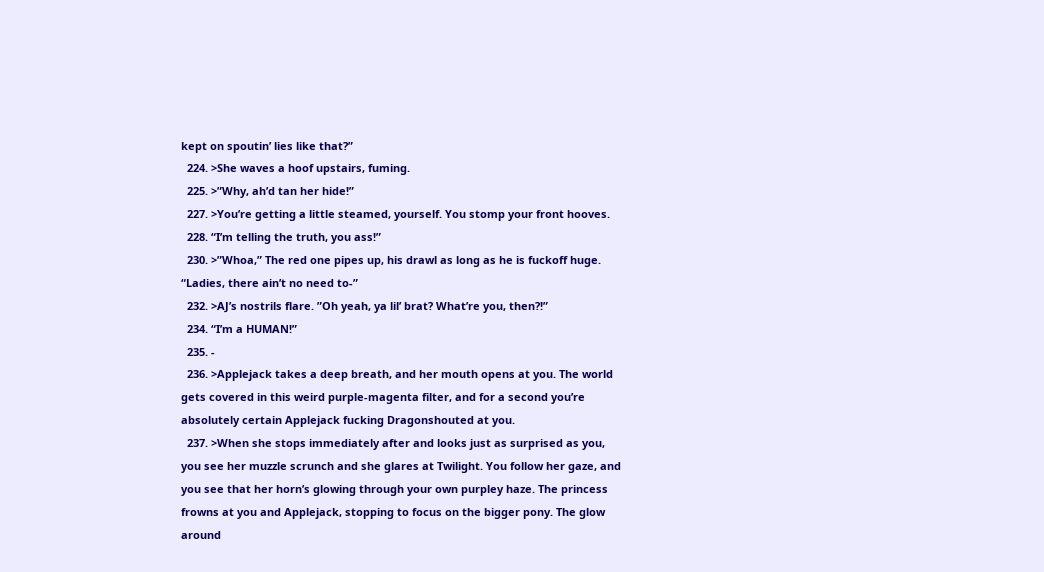kept on spoutin’ lies like that?”
  224. >She waves a hoof upstairs, fuming.
  225. >”Why, ah’d tan her hide!”
  227. >You’re getting a little steamed, yourself. You stomp your front hooves.
  228. “I’m telling the truth, you ass!”
  230. >”Whoa,” The red one pipes up, his drawl as long as he is fuckoff huge. “Ladies, there ain’t no need to-”
  232. >AJ’s nostrils flare. ”Oh yeah, ya lil’ brat? What’re you, then?!”
  234. “I’m a HUMAN!”
  235. -
  236. >Applejack takes a deep breath, and her mouth opens at you. The world gets covered in this weird purple-magenta filter, and for a second you’re absolutely certain Applejack fucking Dragonshouted at you.
  237. >When she stops immediately after and looks just as surprised as you, you see her muzzle scrunch and she glares at Twilight. You follow her gaze, and you see that her horn’s glowing through your own purpley haze. The princess frowns at you and Applejack, stopping to focus on the bigger pony. The glow around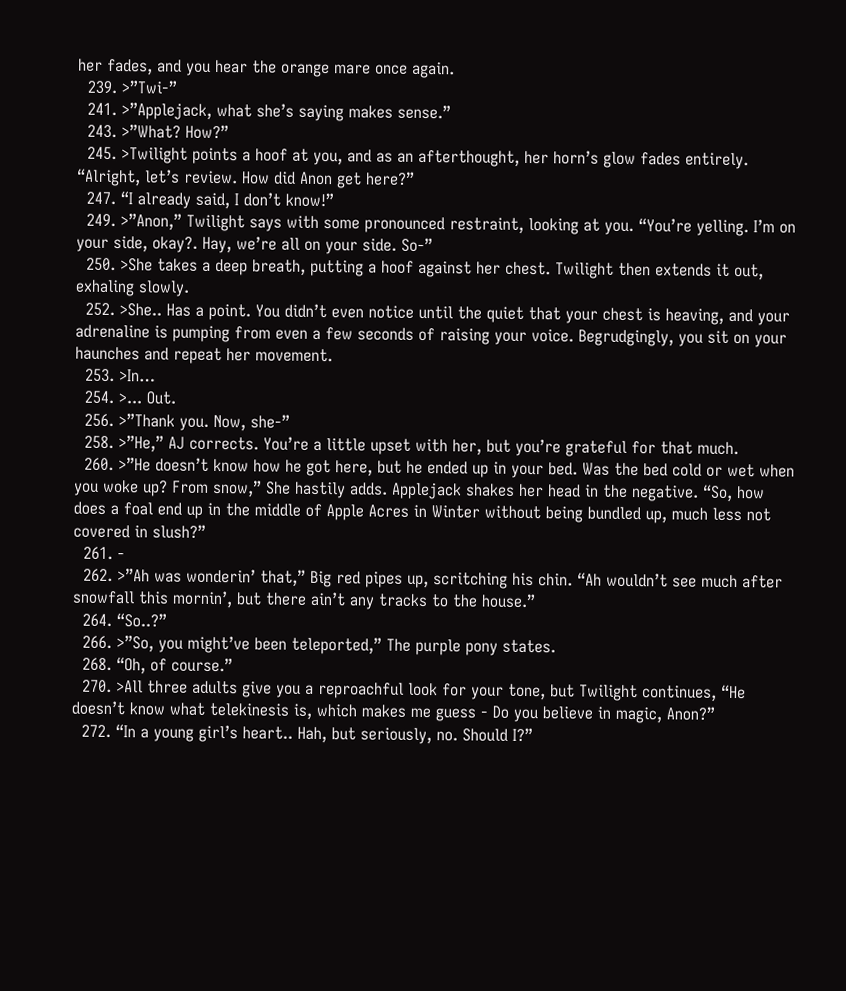her fades, and you hear the orange mare once again.
  239. >”Twi-”
  241. >”Applejack, what she’s saying makes sense.”
  243. >”What? How?”
  245. >Twilight points a hoof at you, and as an afterthought, her horn’s glow fades entirely. “Alright, let’s review. How did Anon get here?”
  247. “I already said, I don’t know!”
  249. >”Anon,” Twilight says with some pronounced restraint, looking at you. “You’re yelling. I’m on your side, okay?. Hay, we’re all on your side. So-”
  250. >She takes a deep breath, putting a hoof against her chest. Twilight then extends it out, exhaling slowly.
  252. >She.. Has a point. You didn’t even notice until the quiet that your chest is heaving, and your adrenaline is pumping from even a few seconds of raising your voice. Begrudgingly, you sit on your haunches and repeat her movement.
  253. >In…
  254. >... Out.
  256. >”Thank you. Now, she-”
  258. >”He,” AJ corrects. You’re a little upset with her, but you’re grateful for that much.
  260. >”He doesn’t know how he got here, but he ended up in your bed. Was the bed cold or wet when you woke up? From snow,” She hastily adds. Applejack shakes her head in the negative. “So, how does a foal end up in the middle of Apple Acres in Winter without being bundled up, much less not covered in slush?”
  261. -
  262. >”Ah was wonderin’ that,” Big red pipes up, scritching his chin. “Ah wouldn’t see much after snowfall this mornin’, but there ain’t any tracks to the house.”
  264. “So..?”
  266. >”So, you might’ve been teleported,” The purple pony states.
  268. “Oh, of course.”
  270. >All three adults give you a reproachful look for your tone, but Twilight continues, “He doesn’t know what telekinesis is, which makes me guess - Do you believe in magic, Anon?”
  272. “In a young girl’s heart.. Hah, but seriously, no. Should I?”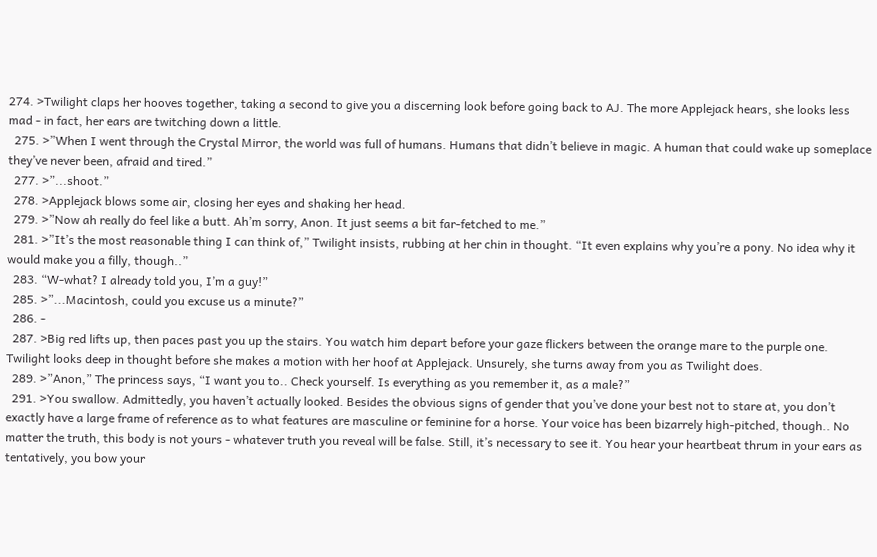274. >Twilight claps her hooves together, taking a second to give you a discerning look before going back to AJ. The more Applejack hears, she looks less mad - in fact, her ears are twitching down a little.
  275. >”When I went through the Crystal Mirror, the world was full of humans. Humans that didn’t believe in magic. A human that could wake up someplace they’ve never been, afraid and tired.”
  277. >”...shoot.”
  278. >Applejack blows some air, closing her eyes and shaking her head.
  279. >”Now ah really do feel like a butt. Ah’m sorry, Anon. It just seems a bit far-fetched to me.”
  281. >”It’s the most reasonable thing I can think of,” Twilight insists, rubbing at her chin in thought. “It even explains why you’re a pony. No idea why it would make you a filly, though..”
  283. “W-what? I already told you, I’m a guy!”
  285. >”...Macintosh, could you excuse us a minute?”
  286. -
  287. >Big red lifts up, then paces past you up the stairs. You watch him depart before your gaze flickers between the orange mare to the purple one. Twilight looks deep in thought before she makes a motion with her hoof at Applejack. Unsurely, she turns away from you as Twilight does.
  289. >”Anon,” The princess says, “I want you to.. Check yourself. Is everything as you remember it, as a male?”
  291. >You swallow. Admittedly, you haven’t actually looked. Besides the obvious signs of gender that you’ve done your best not to stare at, you don’t exactly have a large frame of reference as to what features are masculine or feminine for a horse. Your voice has been bizarrely high-pitched, though.. No matter the truth, this body is not yours - whatever truth you reveal will be false. Still, it’s necessary to see it. You hear your heartbeat thrum in your ears as tentatively, you bow your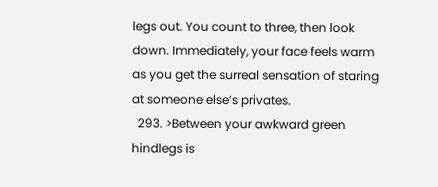legs out. You count to three, then look down. Immediately, your face feels warm as you get the surreal sensation of staring at someone else’s privates.
  293. >Between your awkward green hindlegs is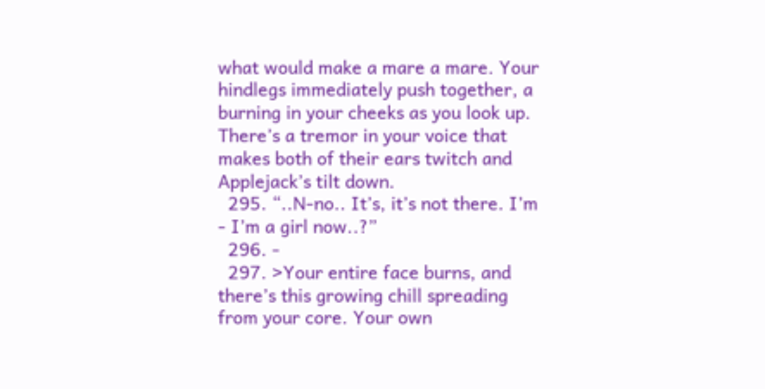what would make a mare a mare. Your hindlegs immediately push together, a burning in your cheeks as you look up. There’s a tremor in your voice that makes both of their ears twitch and Applejack’s tilt down.
  295. “..N-no.. It’s, it’s not there. I’m - I’m a girl now..?”
  296. -
  297. >Your entire face burns, and there’s this growing chill spreading from your core. Your own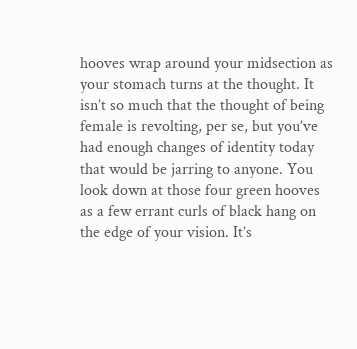hooves wrap around your midsection as your stomach turns at the thought. It isn’t so much that the thought of being female is revolting, per se, but you’ve had enough changes of identity today that would be jarring to anyone. You look down at those four green hooves as a few errant curls of black hang on the edge of your vision. It’s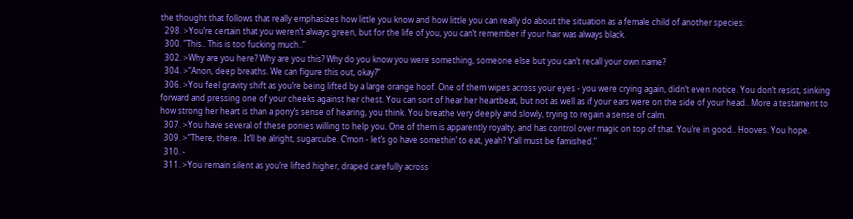the thought that follows that really emphasizes how little you know and how little you can really do about the situation as a female child of another species:
  298. >You’re certain that you weren’t always green, but for the life of you, you can’t remember if your hair was always black.
  300. ”This.. This is too fucking much..”
  302. >Why are you here? Why are you this? Why do you know you were something, someone else but you can’t recall your own name?
  304. >”Anon, deep breaths. We can figure this out, okay?”
  306. >You feel gravity shift as you’re being lifted by a large orange hoof. One of them wipes across your eyes - you were crying again, didn’t even notice. You don’t resist, sinking forward and pressing one of your cheeks against her chest. You can sort of hear her heartbeat, but not as well as if your ears were on the side of your head.. More a testament to how strong her heart is than a pony’s sense of hearing, you think. You breathe very deeply and slowly, trying to regain a sense of calm.
  307. >You have several of these ponies willing to help you. One of them is apparently royalty, and has control over magic on top of that. You’re in good.. Hooves. You hope.
  309. >”There, there.. It’ll be alright, sugarcube. C’mon - let’s go have somethin’ to eat, yeah? Y’all must be famished.”
  310. -
  311. >You remain silent as you’re lifted higher, draped carefully across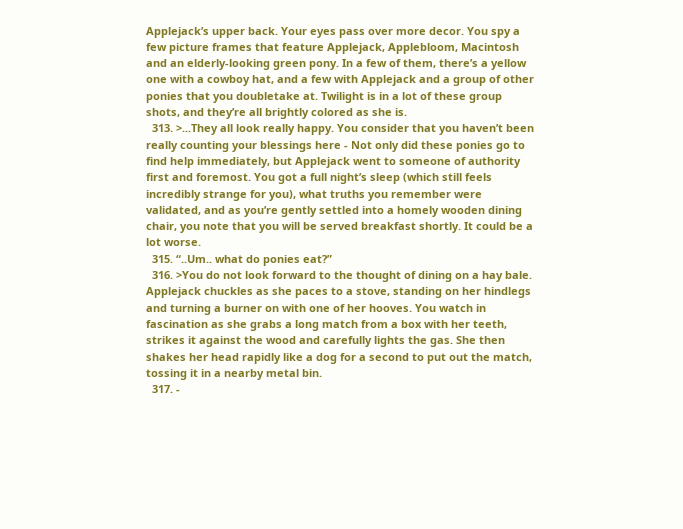Applejack’s upper back. Your eyes pass over more decor. You spy a few picture frames that feature Applejack, Applebloom, Macintosh and an elderly-looking green pony. In a few of them, there’s a yellow one with a cowboy hat, and a few with Applejack and a group of other ponies that you doubletake at. Twilight is in a lot of these group shots, and they’re all brightly colored as she is.
  313. >...They all look really happy. You consider that you haven’t been really counting your blessings here - Not only did these ponies go to find help immediately, but Applejack went to someone of authority first and foremost. You got a full night’s sleep (which still feels incredibly strange for you), what truths you remember were validated, and as you’re gently settled into a homely wooden dining chair, you note that you will be served breakfast shortly. It could be a lot worse.
  315. “..Um.. what do ponies eat?”
  316. >You do not look forward to the thought of dining on a hay bale. Applejack chuckles as she paces to a stove, standing on her hindlegs and turning a burner on with one of her hooves. You watch in fascination as she grabs a long match from a box with her teeth, strikes it against the wood and carefully lights the gas. She then shakes her head rapidly like a dog for a second to put out the match, tossing it in a nearby metal bin.
  317. -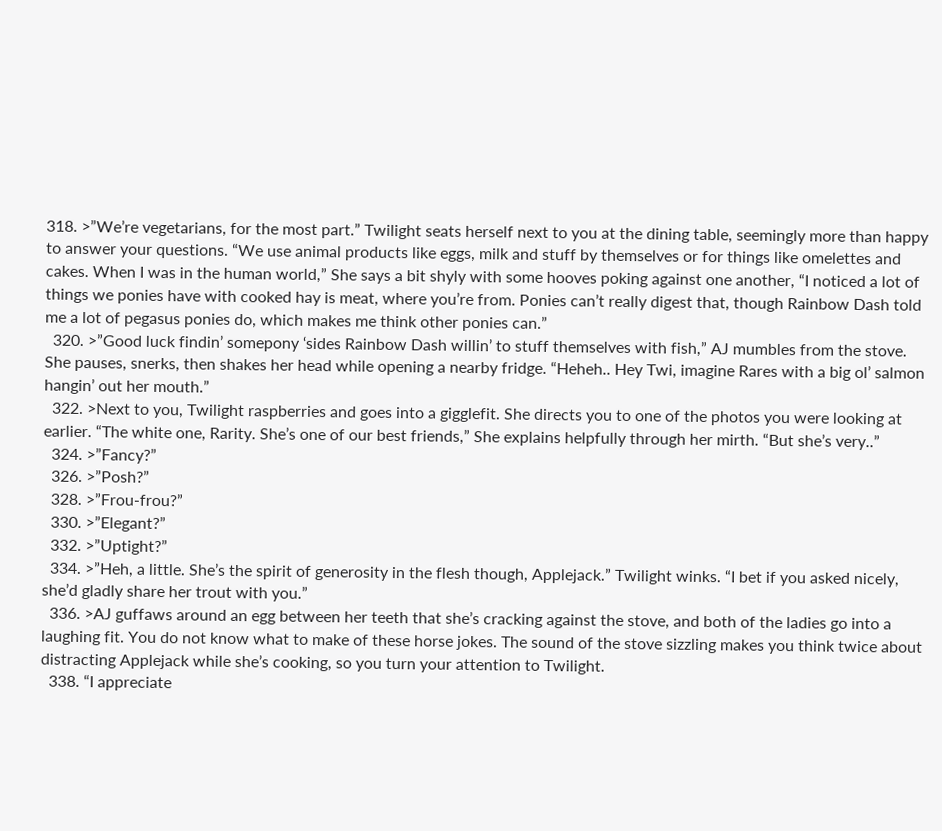318. >”We’re vegetarians, for the most part.” Twilight seats herself next to you at the dining table, seemingly more than happy to answer your questions. “We use animal products like eggs, milk and stuff by themselves or for things like omelettes and cakes. When I was in the human world,” She says a bit shyly with some hooves poking against one another, “I noticed a lot of things we ponies have with cooked hay is meat, where you’re from. Ponies can’t really digest that, though Rainbow Dash told me a lot of pegasus ponies do, which makes me think other ponies can.”
  320. >”Good luck findin’ somepony ‘sides Rainbow Dash willin’ to stuff themselves with fish,” AJ mumbles from the stove. She pauses, snerks, then shakes her head while opening a nearby fridge. “Heheh.. Hey Twi, imagine Rares with a big ol’ salmon hangin’ out her mouth.”
  322. >Next to you, Twilight raspberries and goes into a gigglefit. She directs you to one of the photos you were looking at earlier. “The white one, Rarity. She’s one of our best friends,” She explains helpfully through her mirth. “But she’s very..”
  324. >”Fancy?”
  326. >”Posh?”
  328. >”Frou-frou?”
  330. >”Elegant?”
  332. >”Uptight?”
  334. >”Heh, a little. She’s the spirit of generosity in the flesh though, Applejack.” Twilight winks. “I bet if you asked nicely, she’d gladly share her trout with you.”
  336. >AJ guffaws around an egg between her teeth that she’s cracking against the stove, and both of the ladies go into a laughing fit. You do not know what to make of these horse jokes. The sound of the stove sizzling makes you think twice about distracting Applejack while she’s cooking, so you turn your attention to Twilight.
  338. “I appreciate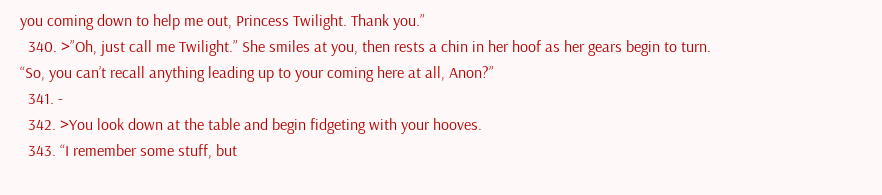you coming down to help me out, Princess Twilight. Thank you.”
  340. >”Oh, just call me Twilight.” She smiles at you, then rests a chin in her hoof as her gears begin to turn. “So, you can’t recall anything leading up to your coming here at all, Anon?”
  341. -
  342. >You look down at the table and begin fidgeting with your hooves.
  343. “I remember some stuff, but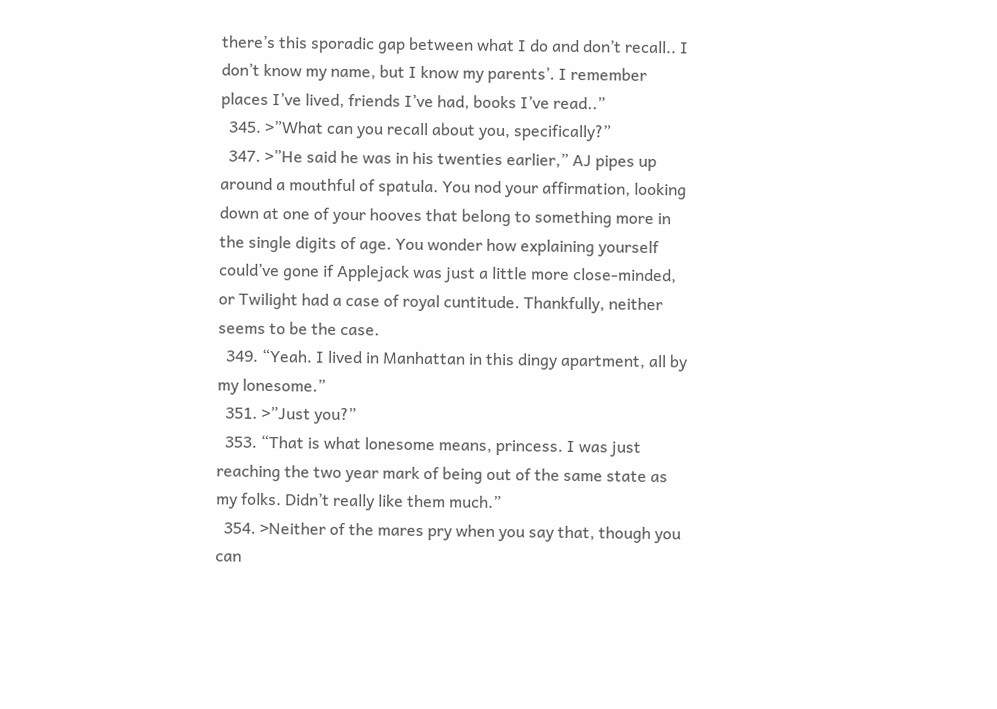there’s this sporadic gap between what I do and don’t recall.. I don’t know my name, but I know my parents’. I remember places I’ve lived, friends I’ve had, books I’ve read..”
  345. >”What can you recall about you, specifically?”
  347. >”He said he was in his twenties earlier,” AJ pipes up around a mouthful of spatula. You nod your affirmation, looking down at one of your hooves that belong to something more in the single digits of age. You wonder how explaining yourself could’ve gone if Applejack was just a little more close-minded, or Twilight had a case of royal cuntitude. Thankfully, neither seems to be the case.
  349. “Yeah. I lived in Manhattan in this dingy apartment, all by my lonesome.”
  351. >”Just you?”
  353. “That is what lonesome means, princess. I was just reaching the two year mark of being out of the same state as my folks. Didn’t really like them much.”
  354. >Neither of the mares pry when you say that, though you can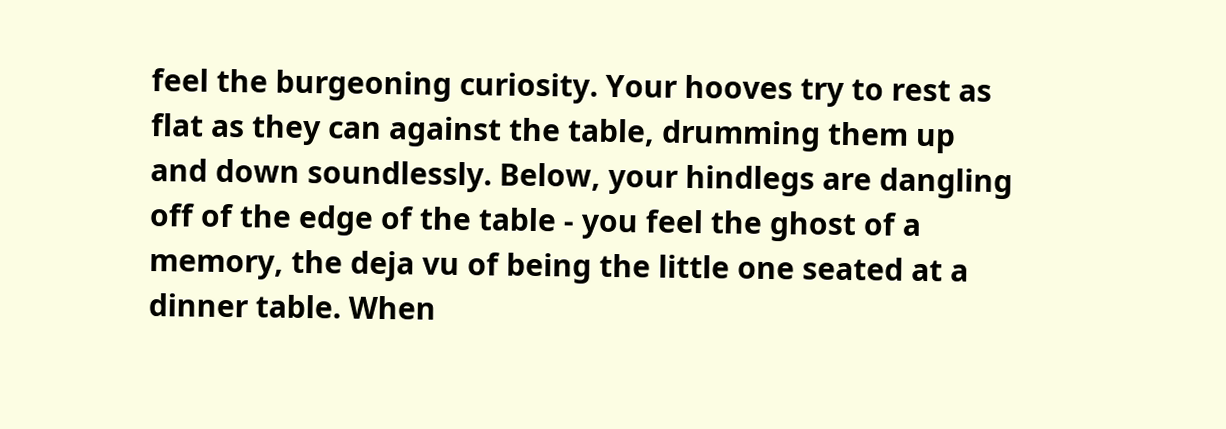feel the burgeoning curiosity. Your hooves try to rest as flat as they can against the table, drumming them up and down soundlessly. Below, your hindlegs are dangling off of the edge of the table - you feel the ghost of a memory, the deja vu of being the little one seated at a dinner table. When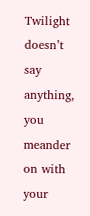Twilight doesn’t say anything, you meander on with your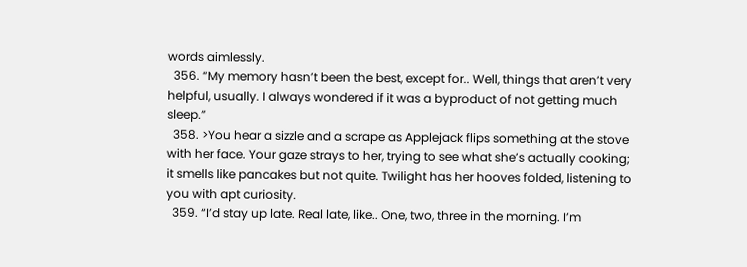words aimlessly.
  356. “My memory hasn’t been the best, except for.. Well, things that aren’t very helpful, usually. I always wondered if it was a byproduct of not getting much sleep.”
  358. >You hear a sizzle and a scrape as Applejack flips something at the stove with her face. Your gaze strays to her, trying to see what she’s actually cooking; it smells like pancakes but not quite. Twilight has her hooves folded, listening to you with apt curiosity.
  359. “I’d stay up late. Real late, like.. One, two, three in the morning. I’m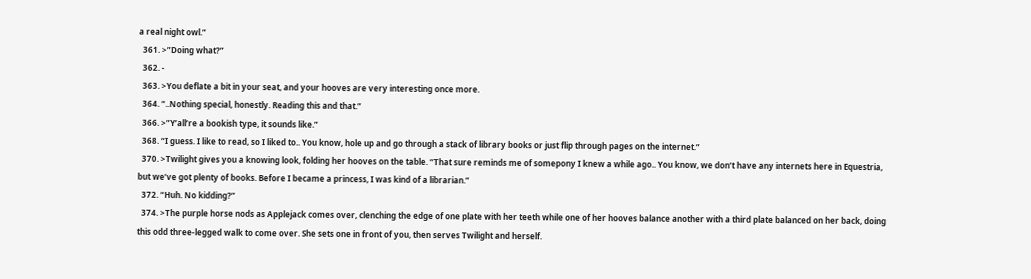a real night owl.”
  361. >”Doing what?”
  362. -
  363. >You deflate a bit in your seat, and your hooves are very interesting once more.
  364. “..Nothing special, honestly. Reading this and that.”
  366. >”Y’all’re a bookish type, it sounds like.”
  368. “I guess. I like to read, so I liked to.. You know, hole up and go through a stack of library books or just flip through pages on the internet.”
  370. >Twilight gives you a knowing look, folding her hooves on the table. “That sure reminds me of somepony I knew a while ago.. You know, we don’t have any internets here in Equestria, but we’ve got plenty of books. Before I became a princess, I was kind of a librarian.”
  372. “Huh. No kidding?”
  374. >The purple horse nods as Applejack comes over, clenching the edge of one plate with her teeth while one of her hooves balance another with a third plate balanced on her back, doing this odd three-legged walk to come over. She sets one in front of you, then serves Twilight and herself.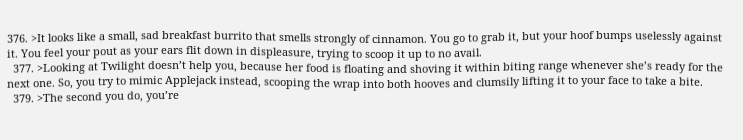376. >It looks like a small, sad breakfast burrito that smells strongly of cinnamon. You go to grab it, but your hoof bumps uselessly against it. You feel your pout as your ears flit down in displeasure, trying to scoop it up to no avail.
  377. >Looking at Twilight doesn’t help you, because her food is floating and shoving it within biting range whenever she’s ready for the next one. So, you try to mimic Applejack instead, scooping the wrap into both hooves and clumsily lifting it to your face to take a bite.
  379. >The second you do, you’re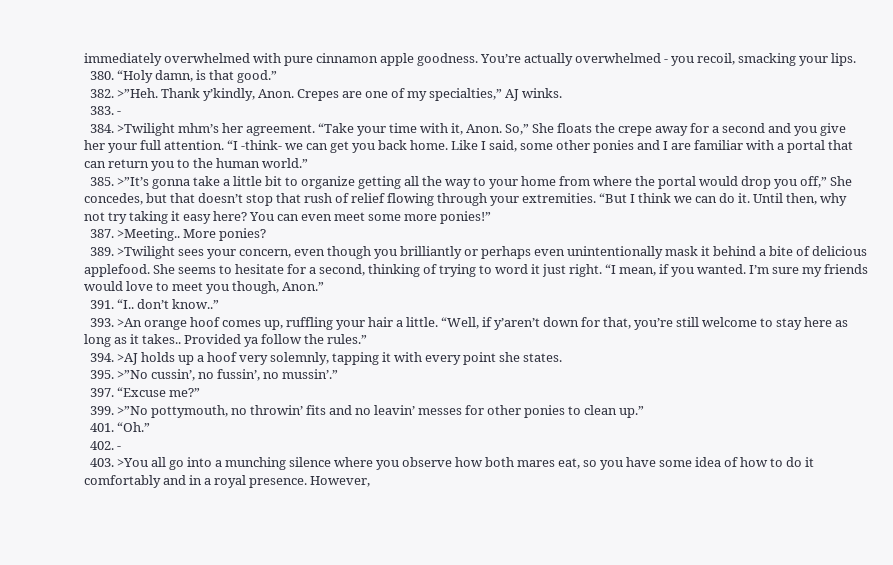immediately overwhelmed with pure cinnamon apple goodness. You’re actually overwhelmed - you recoil, smacking your lips.
  380. “Holy damn, is that good.”
  382. >”Heh. Thank y’kindly, Anon. Crepes are one of my specialties,” AJ winks.
  383. -
  384. >Twilight mhm’s her agreement. “Take your time with it, Anon. So,” She floats the crepe away for a second and you give her your full attention. “I -think- we can get you back home. Like I said, some other ponies and I are familiar with a portal that can return you to the human world.”
  385. >”It’s gonna take a little bit to organize getting all the way to your home from where the portal would drop you off,” She concedes, but that doesn’t stop that rush of relief flowing through your extremities. “But I think we can do it. Until then, why not try taking it easy here? You can even meet some more ponies!”
  387. >Meeting.. More ponies?
  389. >Twilight sees your concern, even though you brilliantly or perhaps even unintentionally mask it behind a bite of delicious applefood. She seems to hesitate for a second, thinking of trying to word it just right. “I mean, if you wanted. I’m sure my friends would love to meet you though, Anon.”
  391. “I.. don’t know..”
  393. >An orange hoof comes up, ruffling your hair a little. “Well, if y’aren’t down for that, you’re still welcome to stay here as long as it takes.. Provided ya follow the rules.”
  394. >AJ holds up a hoof very solemnly, tapping it with every point she states.
  395. >”No cussin’, no fussin’, no mussin’.”
  397. “Excuse me?”
  399. >”No pottymouth, no throwin’ fits and no leavin’ messes for other ponies to clean up.”
  401. “Oh.”
  402. -
  403. >You all go into a munching silence where you observe how both mares eat, so you have some idea of how to do it comfortably and in a royal presence. However,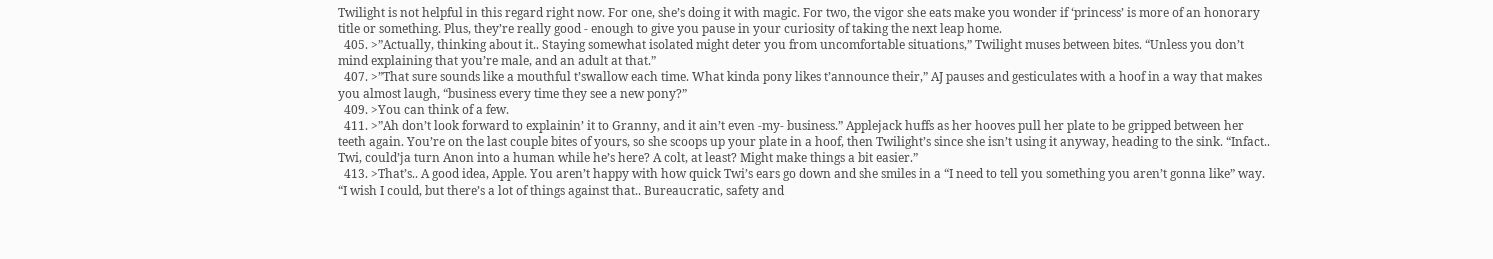Twilight is not helpful in this regard right now. For one, she’s doing it with magic. For two, the vigor she eats make you wonder if ‘princess’ is more of an honorary title or something. Plus, they’re really good - enough to give you pause in your curiosity of taking the next leap home.
  405. >”Actually, thinking about it.. Staying somewhat isolated might deter you from uncomfortable situations,” Twilight muses between bites. “Unless you don’t mind explaining that you’re male, and an adult at that.”
  407. >”That sure sounds like a mouthful t’swallow each time. What kinda pony likes t’announce their,” AJ pauses and gesticulates with a hoof in a way that makes you almost laugh, “business every time they see a new pony?”
  409. >You can think of a few.
  411. >”Ah don’t look forward to explainin’ it to Granny, and it ain’t even -my- business.” Applejack huffs as her hooves pull her plate to be gripped between her teeth again. You’re on the last couple bites of yours, so she scoops up your plate in a hoof, then Twilight’s since she isn’t using it anyway, heading to the sink. “Infact.. Twi, could’ja turn Anon into a human while he’s here? A colt, at least? Might make things a bit easier.”
  413. >That’s.. A good idea, Apple. You aren’t happy with how quick Twi’s ears go down and she smiles in a “I need to tell you something you aren’t gonna like” way. “I wish I could, but there’s a lot of things against that.. Bureaucratic, safety and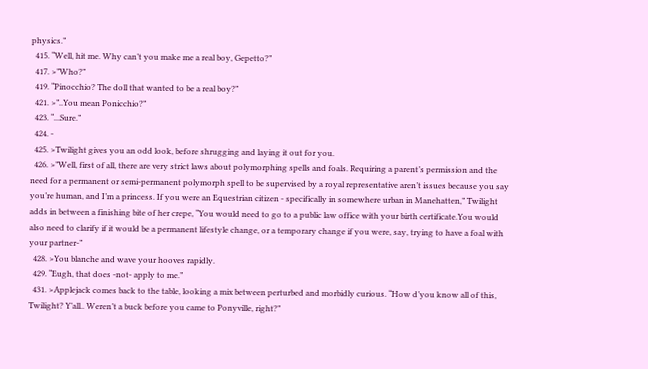physics.”
  415. “Well, hit me. Why can’t you make me a real boy, Gepetto?”
  417. >”Who?”
  419. “Pinocchio? The doll that wanted to be a real boy?”
  421. >”..You mean Ponicchio?”
  423. “...Sure.”
  424. -
  425. >Twilight gives you an odd look, before shrugging and laying it out for you.
  426. >”Well, first of all, there are very strict laws about polymorphing spells and foals. Requiring a parent’s permission and the need for a permanent or semi-permanent polymorph spell to be supervised by a royal representative aren’t issues because you say you’re human, and I’m a princess. If you were an Equestrian citizen - specifically in somewhere urban in Manehatten,” Twilight adds in between a finishing bite of her crepe, “You would need to go to a public law office with your birth certificate.You would also need to clarify if it would be a permanent lifestyle change, or a temporary change if you were, say, trying to have a foal with your partner-”
  428. >You blanche and wave your hooves rapidly.
  429. “Eugh, that does -not- apply to me.”
  431. >Applejack comes back to the table, looking a mix between perturbed and morbidly curious. “How d’you know all of this, Twilight? Y’all.. Weren’t a buck before you came to Ponyville, right?”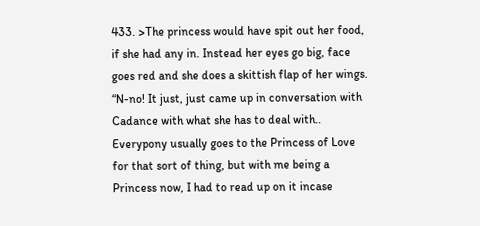433. >The princess would have spit out her food, if she had any in. Instead her eyes go big, face goes red and she does a skittish flap of her wings. “N-no! It just, just came up in conversation with Cadance with what she has to deal with.. Everypony usually goes to the Princess of Love for that sort of thing, but with me being a Princess now, I had to read up on it incase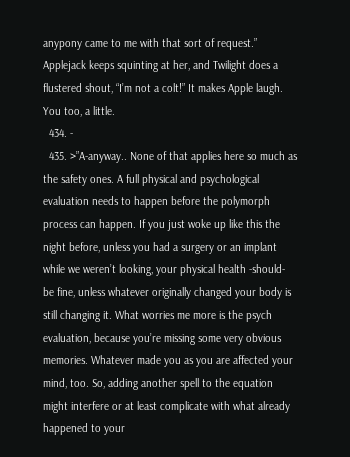anypony came to me with that sort of request.” Applejack keeps squinting at her, and Twilight does a flustered shout, “I’m not a colt!” It makes Apple laugh. You too, a little.
  434. -
  435. >”A-anyway.. None of that applies here so much as the safety ones. A full physical and psychological evaluation needs to happen before the polymorph process can happen. If you just woke up like this the night before, unless you had a surgery or an implant while we weren’t looking, your physical health -should- be fine, unless whatever originally changed your body is still changing it. What worries me more is the psych evaluation, because you’re missing some very obvious memories. Whatever made you as you are affected your mind, too. So, adding another spell to the equation might interfere or at least complicate with what already happened to your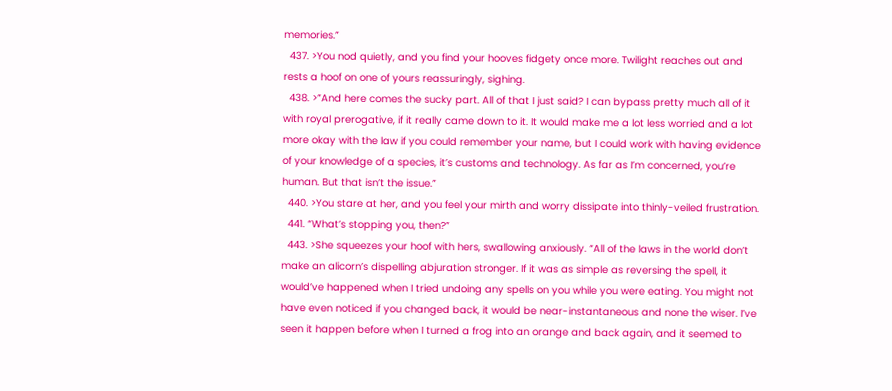memories.”
  437. >You nod quietly, and you find your hooves fidgety once more. Twilight reaches out and rests a hoof on one of yours reassuringly, sighing.
  438. >”And here comes the sucky part. All of that I just said? I can bypass pretty much all of it with royal prerogative, if it really came down to it. It would make me a lot less worried and a lot more okay with the law if you could remember your name, but I could work with having evidence of your knowledge of a species, it’s customs and technology. As far as I’m concerned, you’re human. But that isn’t the issue.”
  440. >You stare at her, and you feel your mirth and worry dissipate into thinly-veiled frustration.
  441. “What’s stopping you, then?”
  443. >She squeezes your hoof with hers, swallowing anxiously. “All of the laws in the world don’t make an alicorn’s dispelling abjuration stronger. If it was as simple as reversing the spell, it would’ve happened when I tried undoing any spells on you while you were eating. You might not have even noticed if you changed back, it would be near-instantaneous and none the wiser. I’ve seen it happen before when I turned a frog into an orange and back again, and it seemed to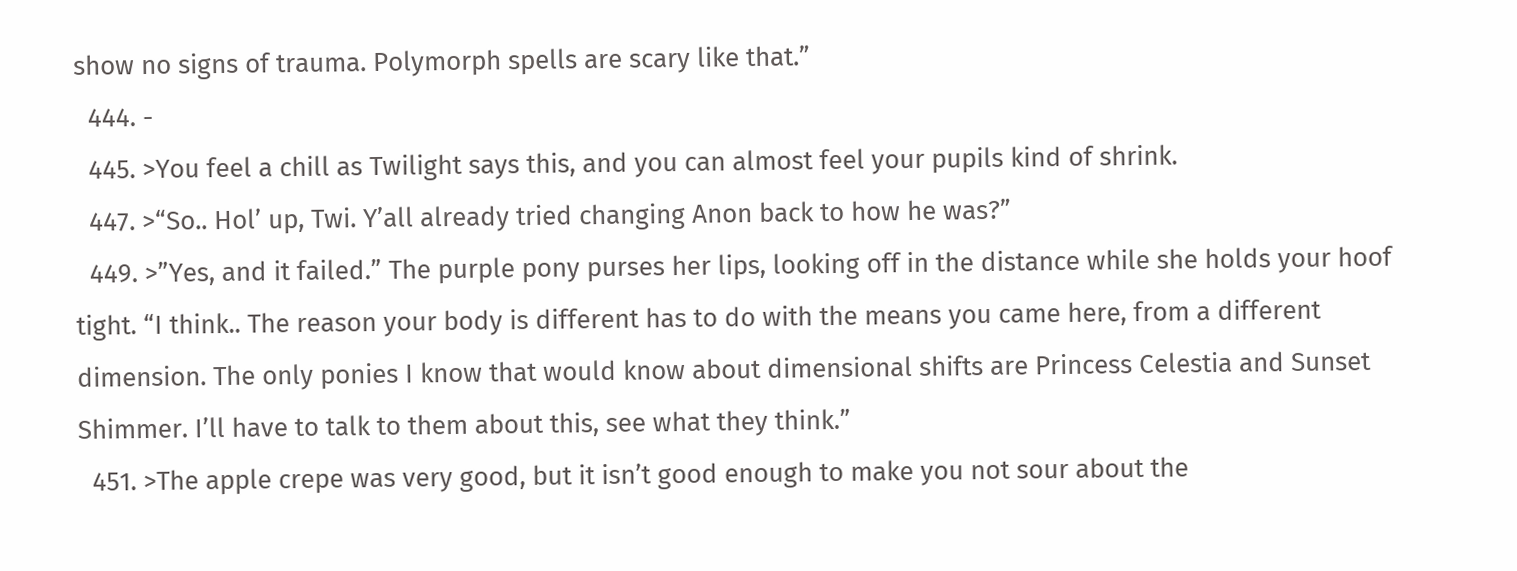show no signs of trauma. Polymorph spells are scary like that.”
  444. -
  445. >You feel a chill as Twilight says this, and you can almost feel your pupils kind of shrink.
  447. >“So.. Hol’ up, Twi. Y’all already tried changing Anon back to how he was?”
  449. >”Yes, and it failed.” The purple pony purses her lips, looking off in the distance while she holds your hoof tight. “I think.. The reason your body is different has to do with the means you came here, from a different dimension. The only ponies I know that would know about dimensional shifts are Princess Celestia and Sunset Shimmer. I’ll have to talk to them about this, see what they think.”
  451. >The apple crepe was very good, but it isn’t good enough to make you not sour about the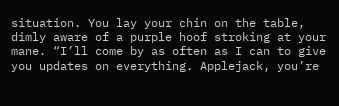situation. You lay your chin on the table, dimly aware of a purple hoof stroking at your mane. “I’ll come by as often as I can to give you updates on everything. Applejack, you’re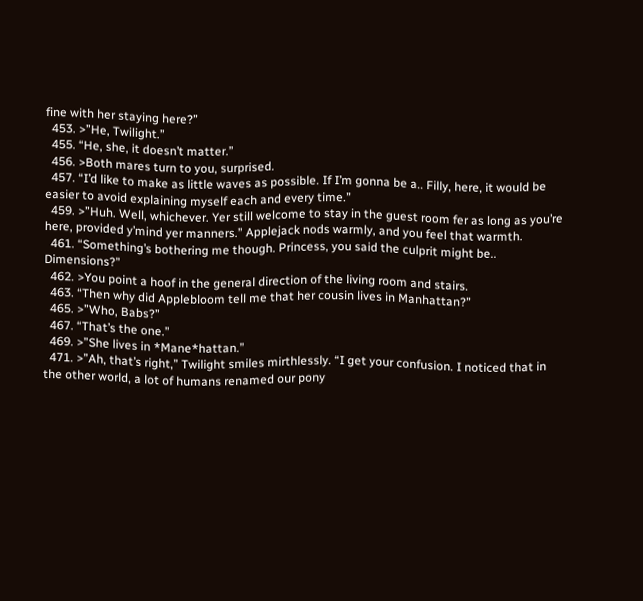fine with her staying here?”
  453. >”He, Twilight.”
  455. “He, she, it doesn’t matter.”
  456. >Both mares turn to you, surprised.
  457. “I’d like to make as little waves as possible. If I’m gonna be a.. Filly, here, it would be easier to avoid explaining myself each and every time.”
  459. >”Huh. Well, whichever. Yer still welcome to stay in the guest room fer as long as you’re here, provided y’mind yer manners.” Applejack nods warmly, and you feel that warmth.
  461. “Something’s bothering me though. Princess, you said the culprit might be.. Dimensions?”
  462. >You point a hoof in the general direction of the living room and stairs.
  463. “Then why did Applebloom tell me that her cousin lives in Manhattan?”
  465. >”Who, Babs?”
  467. “That’s the one.”
  469. >”She lives in *Mane*hattan.”
  471. >”Ah, that’s right,” Twilight smiles mirthlessly. “I get your confusion. I noticed that in the other world, a lot of humans renamed our pony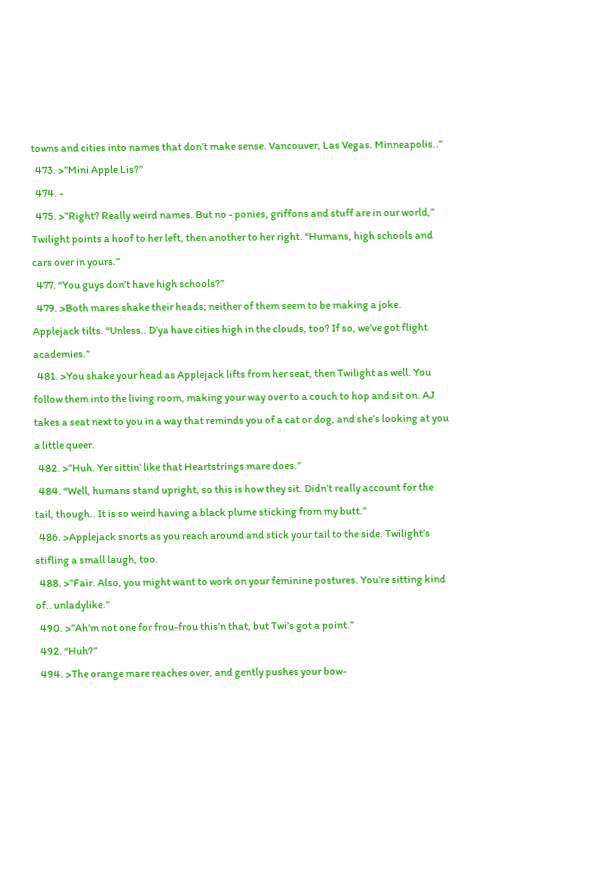towns and cities into names that don’t make sense. Vancouver, Las Vegas. Minneapolis..”
  473. >”Mini Apple Lis?”
  474. -
  475. >”Right? Really weird names. But no - ponies, griffons and stuff are in our world,” Twilight points a hoof to her left, then another to her right. “Humans, high schools and cars over in yours.”
  477. “You guys don’t have high schools?”
  479. >Both mares shake their heads; neither of them seem to be making a joke. Applejack tilts. “Unless.. D’ya have cities high in the clouds, too? If so, we’ve got flight academies.”
  481. >You shake your head as Applejack lifts from her seat, then Twilight as well. You follow them into the living room, making your way over to a couch to hop and sit on. AJ takes a seat next to you in a way that reminds you of a cat or dog, and she’s looking at you a little queer.
  482. >”Huh. Yer sittin’ like that Heartstrings mare does.”
  484. “Well, humans stand upright, so this is how they sit. Didn’t really account for the tail, though.. It is so weird having a black plume sticking from my butt.”
  486. >Applejack snorts as you reach around and stick your tail to the side. Twilight’s stifling a small laugh, too.
  488. >”Fair. Also, you might want to work on your feminine postures. You’re sitting kind of.. unladylike.”
  490. >”Ah’m not one for frou-frou this’n that, but Twi’s got a point.”
  492. “Huh?”
  494. >The orange mare reaches over, and gently pushes your bow-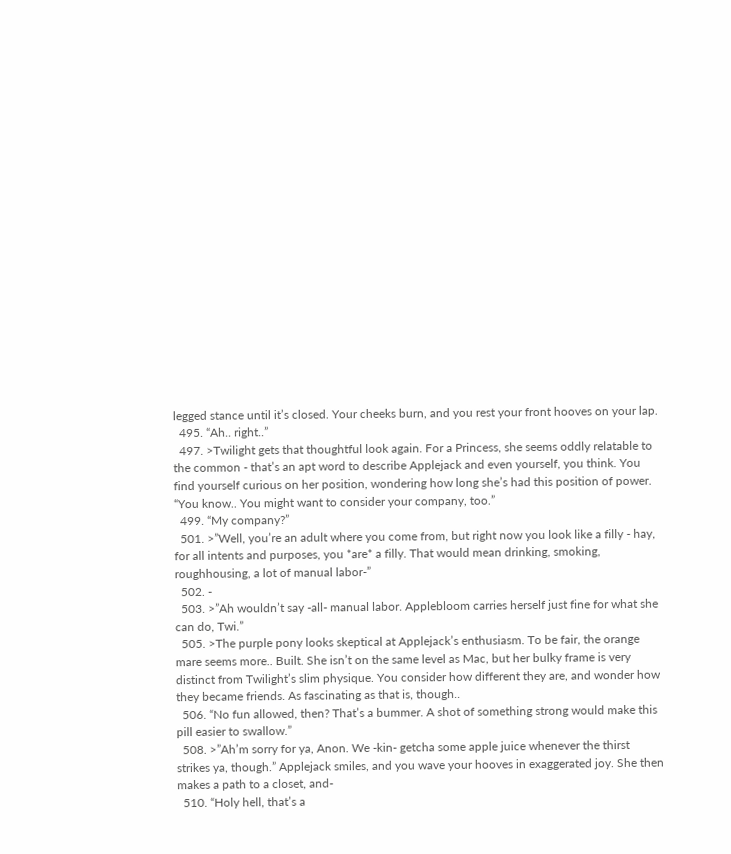legged stance until it’s closed. Your cheeks burn, and you rest your front hooves on your lap.
  495. “Ah.. right..”
  497. >Twilight gets that thoughtful look again. For a Princess, she seems oddly relatable to the common - that’s an apt word to describe Applejack and even yourself, you think. You find yourself curious on her position, wondering how long she’s had this position of power. “You know.. You might want to consider your company, too.”
  499. “My company?”
  501. >”Well, you’re an adult where you come from, but right now you look like a filly - hay, for all intents and purposes, you *are* a filly. That would mean drinking, smoking, roughhousing, a lot of manual labor-”
  502. -
  503. >”Ah wouldn’t say -all- manual labor. Applebloom carries herself just fine for what she can do, Twi.”
  505. >The purple pony looks skeptical at Applejack’s enthusiasm. To be fair, the orange mare seems more.. Built. She isn’t on the same level as Mac, but her bulky frame is very distinct from Twilight’s slim physique. You consider how different they are, and wonder how they became friends. As fascinating as that is, though..
  506. “No fun allowed, then? That’s a bummer. A shot of something strong would make this pill easier to swallow.”
  508. >”Ah’m sorry for ya, Anon. We -kin- getcha some apple juice whenever the thirst strikes ya, though.” Applejack smiles, and you wave your hooves in exaggerated joy. She then makes a path to a closet, and-
  510. “Holy hell, that’s a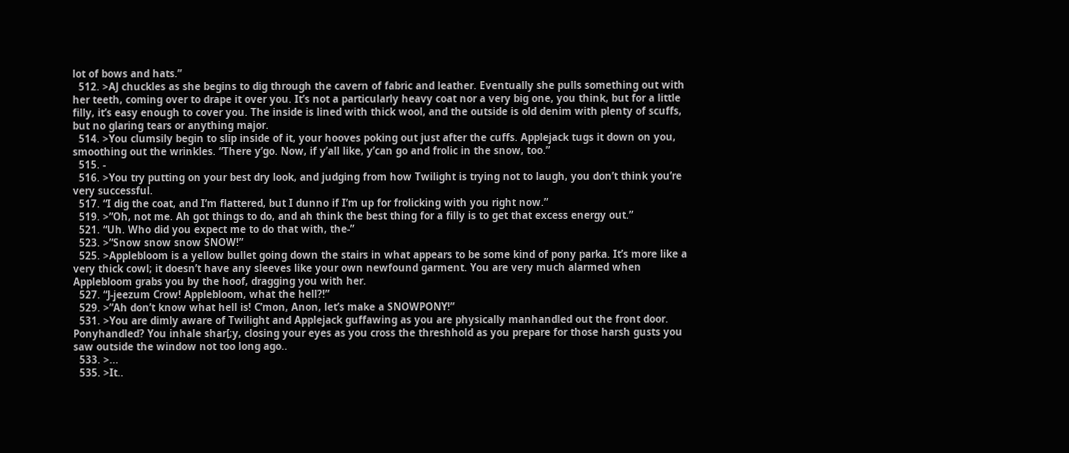lot of bows and hats.”
  512. >AJ chuckles as she begins to dig through the cavern of fabric and leather. Eventually she pulls something out with her teeth, coming over to drape it over you. It’s not a particularly heavy coat nor a very big one, you think, but for a little filly, it’s easy enough to cover you. The inside is lined with thick wool, and the outside is old denim with plenty of scuffs, but no glaring tears or anything major.
  514. >You clumsily begin to slip inside of it, your hooves poking out just after the cuffs. Applejack tugs it down on you, smoothing out the wrinkles. “There y’go. Now, if y’all like, y’can go and frolic in the snow, too.”
  515. -
  516. >You try putting on your best dry look, and judging from how Twilight is trying not to laugh, you don’t think you’re very successful.
  517. “I dig the coat, and I’m flattered, but I dunno if I’m up for frolicking with you right now.”
  519. >”Oh, not me. Ah got things to do, and ah think the best thing for a filly is to get that excess energy out.”
  521. “Uh. Who did you expect me to do that with, the-”
  523. >”Snow snow snow SNOW!”
  525. >Applebloom is a yellow bullet going down the stairs in what appears to be some kind of pony parka. It’s more like a very thick cowl; it doesn’t have any sleeves like your own newfound garment. You are very much alarmed when Applebloom grabs you by the hoof, dragging you with her.
  527. “J-jeezum Crow! Applebloom, what the hell?!”
  529. >”Ah don’t know what hell is! C’mon, Anon, let’s make a SNOWPONY!”
  531. >You are dimly aware of Twilight and Applejack guffawing as you are physically manhandled out the front door. Ponyhandled? You inhale shar[;y, closing your eyes as you cross the threshhold as you prepare for those harsh gusts you saw outside the window not too long ago..
  533. >...
  535. >It..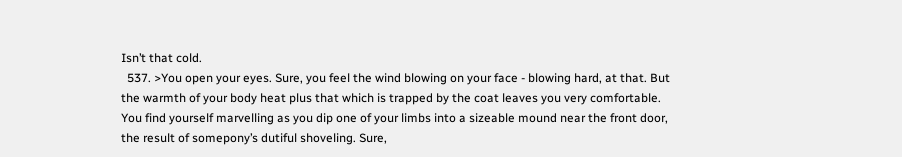Isn’t that cold.
  537. >You open your eyes. Sure, you feel the wind blowing on your face - blowing hard, at that. But the warmth of your body heat plus that which is trapped by the coat leaves you very comfortable. You find yourself marvelling as you dip one of your limbs into a sizeable mound near the front door, the result of somepony’s dutiful shoveling. Sure,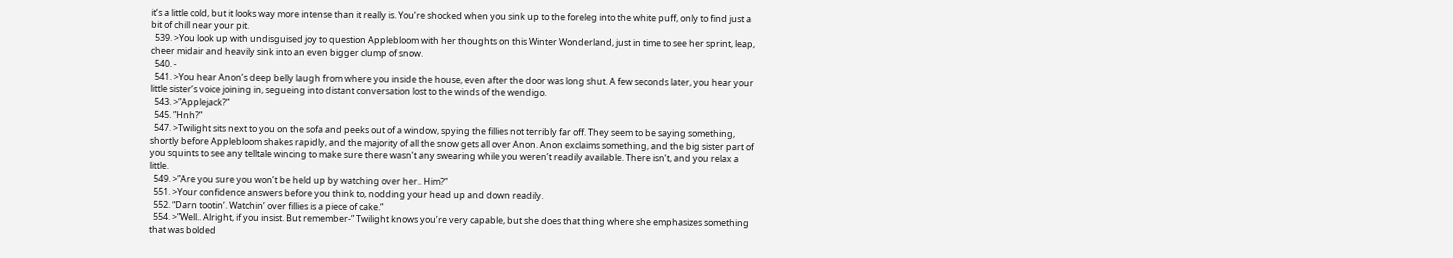it’s a little cold, but it looks way more intense than it really is. You’re shocked when you sink up to the foreleg into the white puff, only to find just a bit of chill near your pit.
  539. >You look up with undisguised joy to question Applebloom with her thoughts on this Winter Wonderland, just in time to see her sprint, leap, cheer midair and heavily sink into an even bigger clump of snow.
  540. -
  541. >You hear Anon’s deep belly laugh from where you inside the house, even after the door was long shut. A few seconds later, you hear your little sister’s voice joining in, segueing into distant conversation lost to the winds of the wendigo.
  543. >”Applejack?”
  545. ”Hnh?”
  547. >Twilight sits next to you on the sofa and peeks out of a window, spying the fillies not terribly far off. They seem to be saying something, shortly before Applebloom shakes rapidly, and the majority of all the snow gets all over Anon. Anon exclaims something, and the big sister part of you squints to see any telltale wincing to make sure there wasn’t any swearing while you weren’t readily available. There isn’t, and you relax a little.
  549. >”Are you sure you won’t be held up by watching over her.. Him?”
  551. >Your confidence answers before you think to, nodding your head up and down readily.
  552. “Darn tootin’. Watchin’ over fillies is a piece of cake.”
  554. >”Well.. Alright, if you insist. But remember-” Twilight knows you’re very capable, but she does that thing where she emphasizes something that was bolded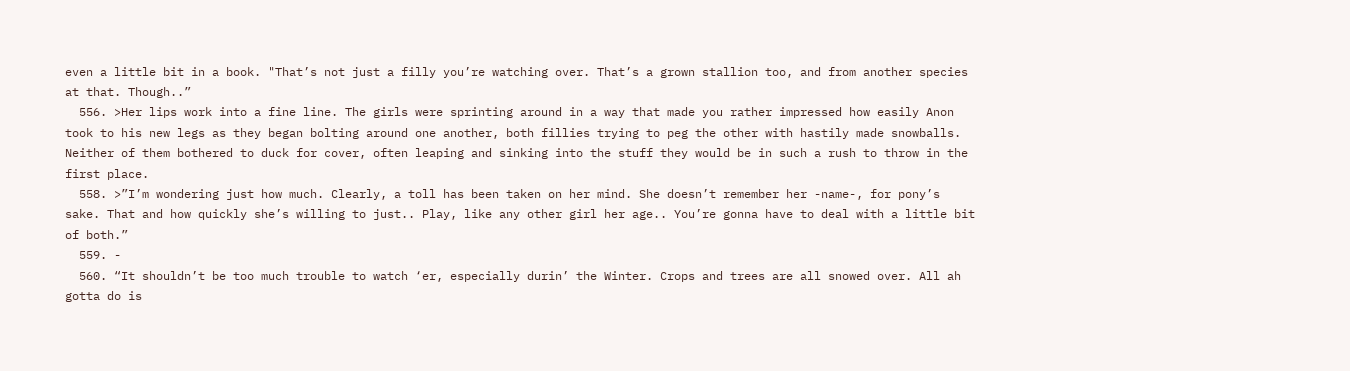even a little bit in a book. "That’s not just a filly you’re watching over. That’s a grown stallion too, and from another species at that. Though..”
  556. >Her lips work into a fine line. The girls were sprinting around in a way that made you rather impressed how easily Anon took to his new legs as they began bolting around one another, both fillies trying to peg the other with hastily made snowballs. Neither of them bothered to duck for cover, often leaping and sinking into the stuff they would be in such a rush to throw in the first place.
  558. >”I’m wondering just how much. Clearly, a toll has been taken on her mind. She doesn’t remember her -name-, for pony’s sake. That and how quickly she’s willing to just.. Play, like any other girl her age.. You’re gonna have to deal with a little bit of both.”
  559. -
  560. “It shouldn’t be too much trouble to watch ‘er, especially durin’ the Winter. Crops and trees are all snowed over. All ah gotta do is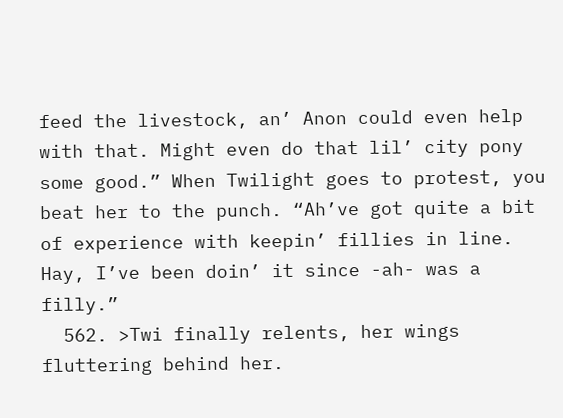feed the livestock, an’ Anon could even help with that. Might even do that lil’ city pony some good.” When Twilight goes to protest, you beat her to the punch. “Ah’ve got quite a bit of experience with keepin’ fillies in line. Hay, I’ve been doin’ it since -ah- was a filly.”
  562. >Twi finally relents, her wings fluttering behind her.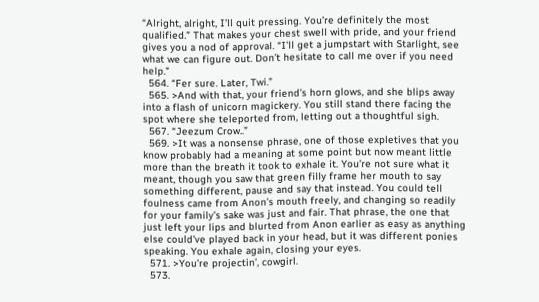“Alright, alright, I’ll quit pressing. You’re definitely the most qualified.” That makes your chest swell with pride, and your friend gives you a nod of approval. “I’ll get a jumpstart with Starlight, see what we can figure out. Don’t hesitate to call me over if you need help.”
  564. “Fer sure. Later, Twi.”
  565. >And with that, your friend’s horn glows, and she blips away into a flash of unicorn magickery. You still stand there facing the spot where she teleported from, letting out a thoughtful sigh.
  567. “Jeezum Crow..”
  569. >It was a nonsense phrase, one of those expletives that you know probably had a meaning at some point but now meant little more than the breath it took to exhale it. You’re not sure what it meant, though you saw that green filly frame her mouth to say something different, pause and say that instead. You could tell foulness came from Anon’s mouth freely, and changing so readily for your family’s sake was just and fair. That phrase, the one that just left your lips and blurted from Anon earlier as easy as anything else could’ve played back in your head, but it was different ponies speaking. You exhale again, closing your eyes.
  571. >You’re projectin’, cowgirl.
  573.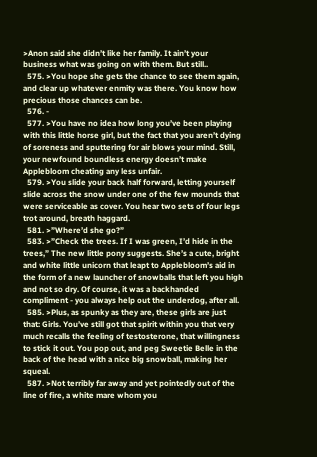>Anon said she didn’t like her family. It ain’t your business what was going on with them. But still..
  575. >You hope she gets the chance to see them again, and clear up whatever enmity was there. You know how precious those chances can be.
  576. -
  577. >You have no idea how long you’ve been playing with this little horse girl, but the fact that you aren’t dying of soreness and sputtering for air blows your mind. Still, your newfound boundless energy doesn’t make Applebloom cheating any less unfair.
  579. >You slide your back half forward, letting yourself slide across the snow under one of the few mounds that were serviceable as cover. You hear two sets of four legs trot around, breath haggard.
  581. >”Where’d she go?”
  583. >”Check the trees. If I was green, I’d hide in the trees,” The new little pony suggests. She’s a cute, bright and white little unicorn that leapt to Applebloom’s aid in the form of a new launcher of snowballs that left you high and not so dry. Of course, it was a backhanded compliment - you always help out the underdog, after all.
  585. >Plus, as spunky as they are, these girls are just that: Girls. You’ve still got that spirit within you that very much recalls the feeling of testosterone, that willingness to stick it out. You pop out, and peg Sweetie Belle in the back of the head with a nice big snowball, making her squeal.
  587. >Not terribly far away and yet pointedly out of the line of fire, a white mare whom you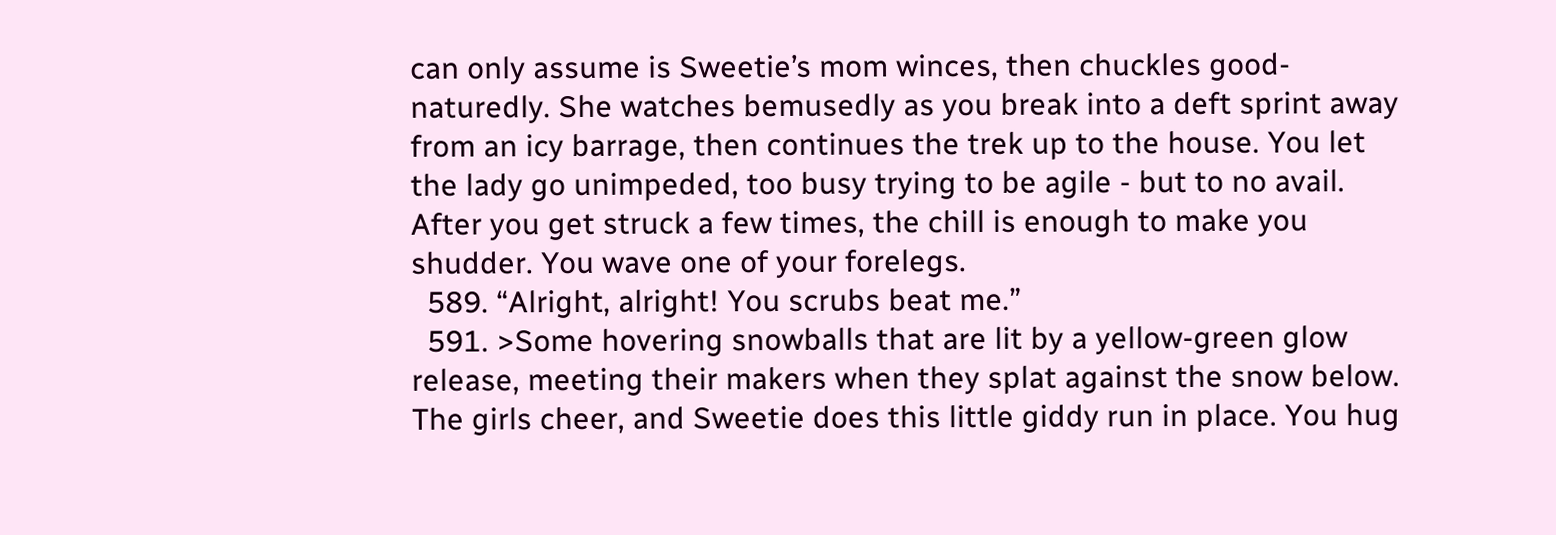can only assume is Sweetie’s mom winces, then chuckles good-naturedly. She watches bemusedly as you break into a deft sprint away from an icy barrage, then continues the trek up to the house. You let the lady go unimpeded, too busy trying to be agile - but to no avail. After you get struck a few times, the chill is enough to make you shudder. You wave one of your forelegs.
  589. “Alright, alright! You scrubs beat me.”
  591. >Some hovering snowballs that are lit by a yellow-green glow release, meeting their makers when they splat against the snow below. The girls cheer, and Sweetie does this little giddy run in place. You hug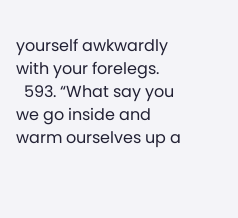yourself awkwardly with your forelegs.
  593. “What say you we go inside and warm ourselves up a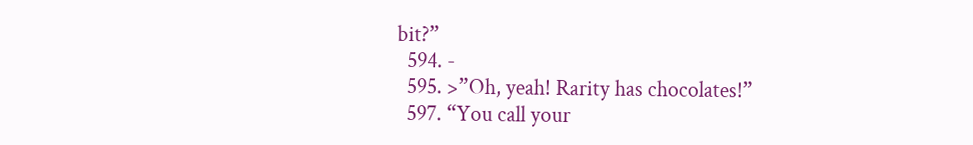bit?”
  594. -
  595. >”Oh, yeah! Rarity has chocolates!”
  597. “You call your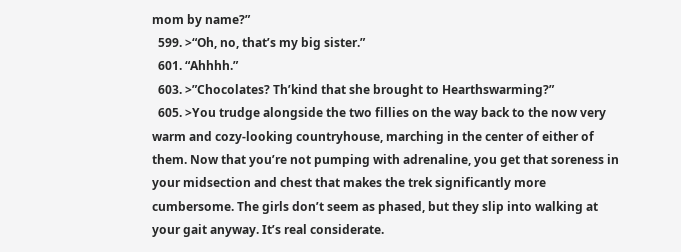mom by name?”
  599. >“Oh, no, that’s my big sister.”
  601. “Ahhhh.”
  603. >”Chocolates? Th’kind that she brought to Hearthswarming?”
  605. >You trudge alongside the two fillies on the way back to the now very warm and cozy-looking countryhouse, marching in the center of either of them. Now that you’re not pumping with adrenaline, you get that soreness in your midsection and chest that makes the trek significantly more cumbersome. The girls don’t seem as phased, but they slip into walking at your gait anyway. It’s real considerate.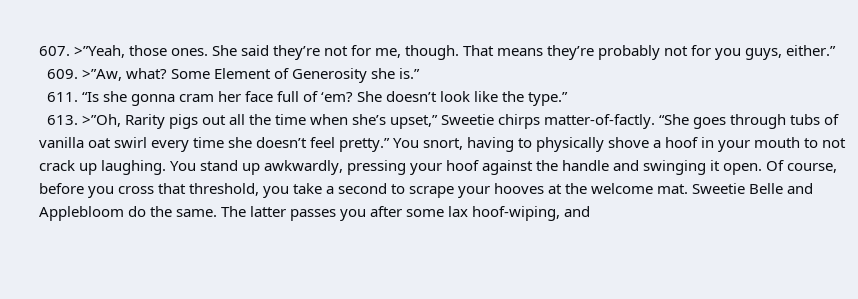607. >”Yeah, those ones. She said they’re not for me, though. That means they’re probably not for you guys, either.”
  609. >”Aw, what? Some Element of Generosity she is.”
  611. “Is she gonna cram her face full of ‘em? She doesn’t look like the type.”
  613. >”Oh, Rarity pigs out all the time when she’s upset,” Sweetie chirps matter-of-factly. “She goes through tubs of vanilla oat swirl every time she doesn’t feel pretty.” You snort, having to physically shove a hoof in your mouth to not crack up laughing. You stand up awkwardly, pressing your hoof against the handle and swinging it open. Of course, before you cross that threshold, you take a second to scrape your hooves at the welcome mat. Sweetie Belle and Applebloom do the same. The latter passes you after some lax hoof-wiping, and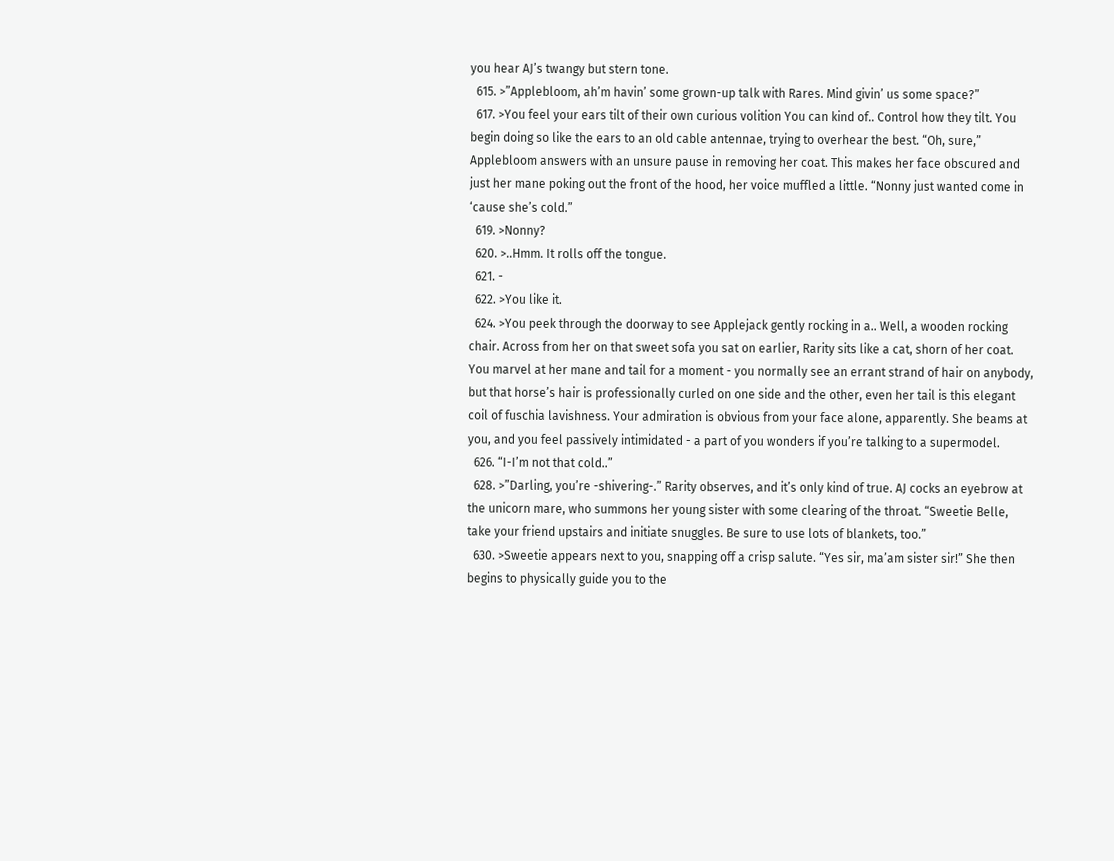you hear AJ’s twangy but stern tone.
  615. >”Applebloom, ah’m havin’ some grown-up talk with Rares. Mind givin’ us some space?”
  617. >You feel your ears tilt of their own curious volition You can kind of.. Control how they tilt. You begin doing so like the ears to an old cable antennae, trying to overhear the best. “Oh, sure,” Applebloom answers with an unsure pause in removing her coat. This makes her face obscured and just her mane poking out the front of the hood, her voice muffled a little. “Nonny just wanted come in ‘cause she’s cold.”
  619. >Nonny?
  620. >..Hmm. It rolls off the tongue.
  621. -
  622. >You like it.
  624. >You peek through the doorway to see Applejack gently rocking in a.. Well, a wooden rocking chair. Across from her on that sweet sofa you sat on earlier, Rarity sits like a cat, shorn of her coat. You marvel at her mane and tail for a moment - you normally see an errant strand of hair on anybody, but that horse’s hair is professionally curled on one side and the other, even her tail is this elegant coil of fuschia lavishness. Your admiration is obvious from your face alone, apparently. She beams at you, and you feel passively intimidated - a part of you wonders if you’re talking to a supermodel.
  626. “I-I’m not that cold..”
  628. >”Darling, you’re -shivering-.” Rarity observes, and it’s only kind of true. AJ cocks an eyebrow at the unicorn mare, who summons her young sister with some clearing of the throat. “Sweetie Belle, take your friend upstairs and initiate snuggles. Be sure to use lots of blankets, too.”
  630. >Sweetie appears next to you, snapping off a crisp salute. “Yes sir, ma’am sister sir!” She then begins to physically guide you to the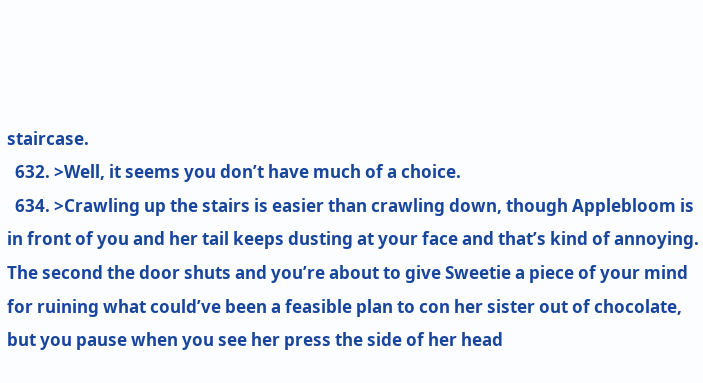staircase.
  632. >Well, it seems you don’t have much of a choice.
  634. >Crawling up the stairs is easier than crawling down, though Applebloom is in front of you and her tail keeps dusting at your face and that’s kind of annoying. The second the door shuts and you’re about to give Sweetie a piece of your mind for ruining what could’ve been a feasible plan to con her sister out of chocolate, but you pause when you see her press the side of her head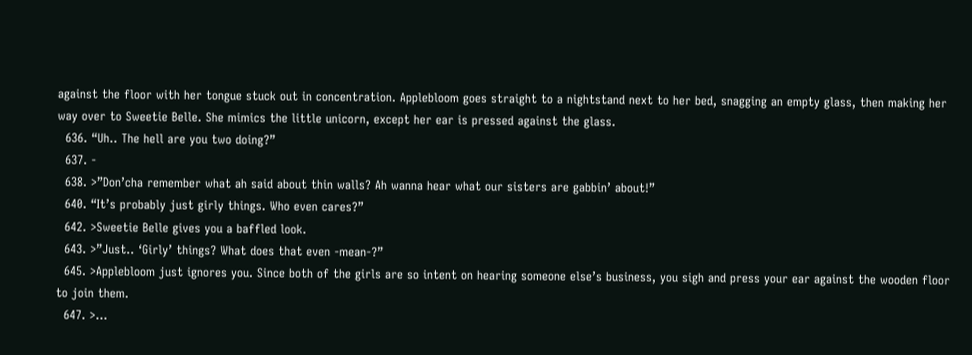against the floor with her tongue stuck out in concentration. Applebloom goes straight to a nightstand next to her bed, snagging an empty glass, then making her way over to Sweetie Belle. She mimics the little unicorn, except her ear is pressed against the glass.
  636. “Uh.. The hell are you two doing?”
  637. -
  638. >”Don’cha remember what ah said about thin walls? Ah wanna hear what our sisters are gabbin’ about!”
  640. “It’s probably just girly things. Who even cares?”
  642. >Sweetie Belle gives you a baffled look.
  643. >”Just.. ‘Girly’ things? What does that even -mean-?”
  645. >Applebloom just ignores you. Since both of the girls are so intent on hearing someone else’s business, you sigh and press your ear against the wooden floor to join them.
  647. >...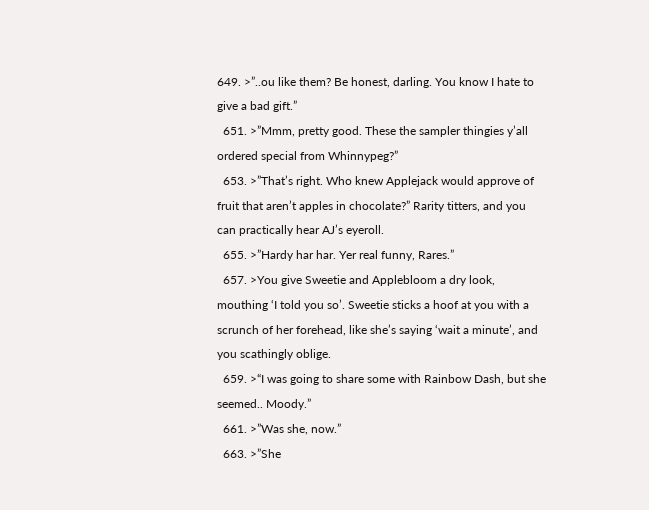649. >”..ou like them? Be honest, darling. You know I hate to give a bad gift.”
  651. >”Mmm, pretty good. These the sampler thingies y’all ordered special from Whinnypeg?”
  653. >”That’s right. Who knew Applejack would approve of fruit that aren’t apples in chocolate?” Rarity titters, and you can practically hear AJ’s eyeroll.
  655. >”Hardy har har. Yer real funny, Rares.”
  657. >You give Sweetie and Applebloom a dry look, mouthing ‘I told you so’. Sweetie sticks a hoof at you with a scrunch of her forehead, like she’s saying ‘wait a minute’, and you scathingly oblige.
  659. >“I was going to share some with Rainbow Dash, but she seemed.. Moody.”
  661. >”Was she, now.”
  663. >”She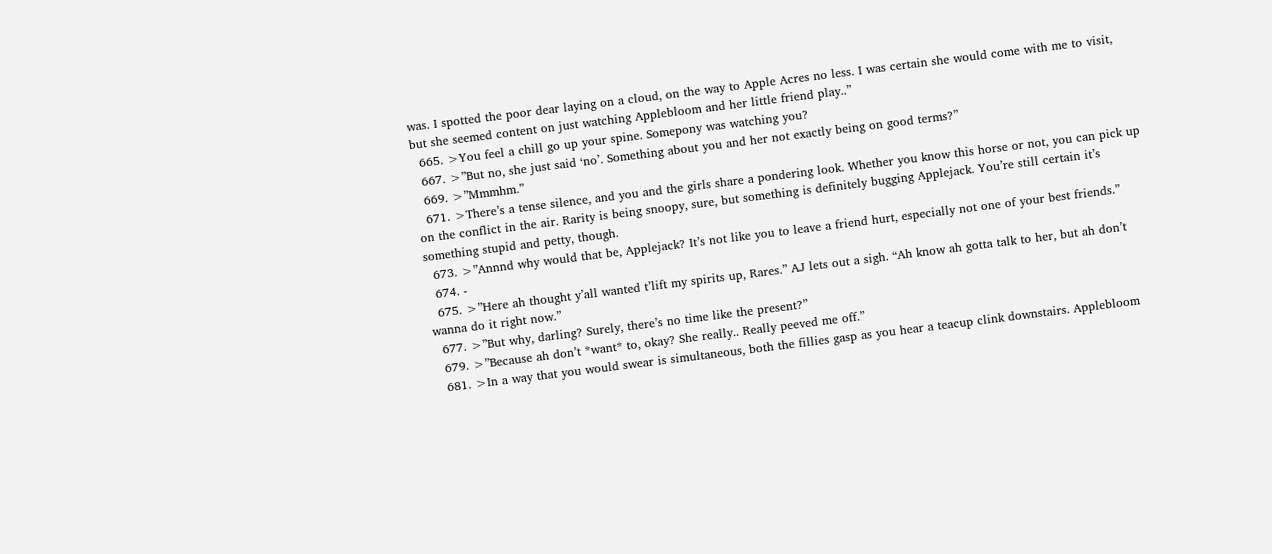was. I spotted the poor dear laying on a cloud, on the way to Apple Acres no less. I was certain she would come with me to visit, but she seemed content on just watching Applebloom and her little friend play..”
  665. >You feel a chill go up your spine. Somepony was watching you?
  667. >”But no, she just said ‘no’. Something about you and her not exactly being on good terms?”
  669. >”Mmmhm.”
  671. >There’s a tense silence, and you and the girls share a pondering look. Whether you know this horse or not, you can pick up on the conflict in the air. Rarity is being snoopy, sure, but something is definitely bugging Applejack. You’re still certain it’s something stupid and petty, though.
  673. >”Annnd why would that be, Applejack? It’s not like you to leave a friend hurt, especially not one of your best friends.”
  674. -
  675. >”Here ah thought y’all wanted t’lift my spirits up, Rares.” AJ lets out a sigh. “Ah know ah gotta talk to her, but ah don’t wanna do it right now.”
  677. >”But why, darling? Surely, there’s no time like the present?”
  679. >”Because ah don’t *want* to, okay? She really.. Really peeved me off.”
  681. >In a way that you would swear is simultaneous, both the fillies gasp as you hear a teacup clink downstairs. Applebloom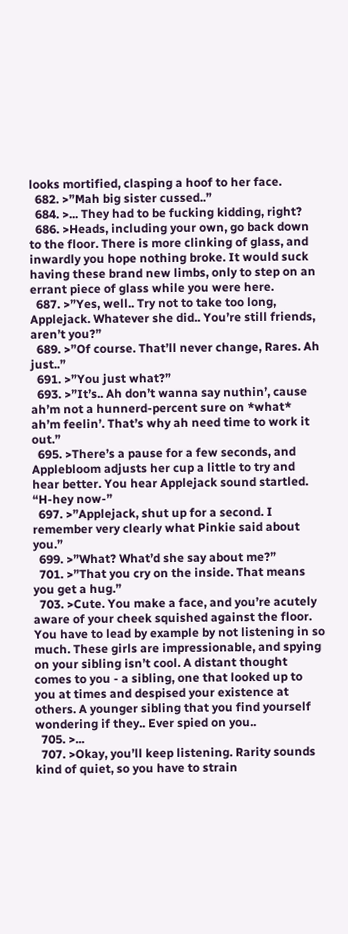looks mortified, clasping a hoof to her face.
  682. >”Mah big sister cussed..”
  684. >... They had to be fucking kidding, right?
  686. >Heads, including your own, go back down to the floor. There is more clinking of glass, and inwardly you hope nothing broke. It would suck having these brand new limbs, only to step on an errant piece of glass while you were here.
  687. >”Yes, well.. Try not to take too long, Applejack. Whatever she did.. You’re still friends, aren’t you?”
  689. >”Of course. That’ll never change, Rares. Ah just..”
  691. >”You just what?”
  693. >”It’s.. Ah don’t wanna say nuthin’, cause ah’m not a hunnerd-percent sure on *what* ah’m feelin’. That’s why ah need time to work it out.”
  695. >There’s a pause for a few seconds, and Applebloom adjusts her cup a little to try and hear better. You hear Applejack sound startled. “H-hey now-”
  697. >”Applejack, shut up for a second. I remember very clearly what Pinkie said about you.”
  699. >”What? What’d she say about me?”
  701. >”That you cry on the inside. That means you get a hug.”
  703. >Cute. You make a face, and you’re acutely aware of your cheek squished against the floor. You have to lead by example by not listening in so much. These girls are impressionable, and spying on your sibling isn’t cool. A distant thought comes to you - a sibling, one that looked up to you at times and despised your existence at others. A younger sibling that you find yourself wondering if they.. Ever spied on you..
  705. >...
  707. >Okay, you’ll keep listening. Rarity sounds kind of quiet, so you have to strain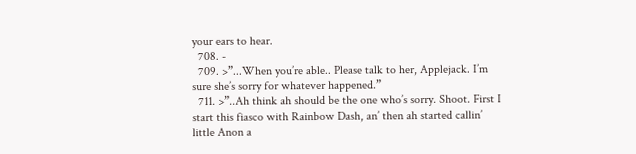your ears to hear.
  708. -
  709. >”...When you’re able.. Please talk to her, Applejack. I’m sure she’s sorry for whatever happened.”
  711. >”..Ah think ah should be the one who’s sorry. Shoot. First I start this fiasco with Rainbow Dash, an’ then ah started callin’ little Anon a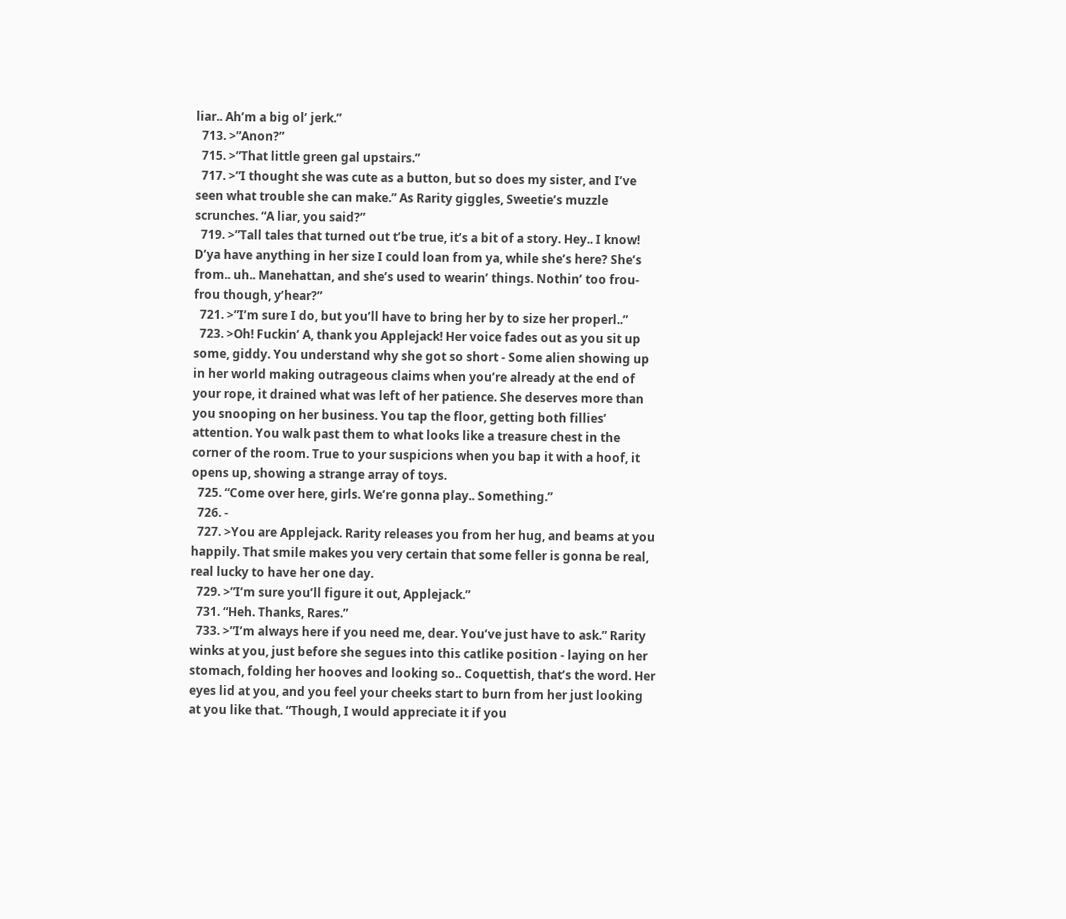liar.. Ah’m a big ol’ jerk.”
  713. >”Anon?”
  715. >”That little green gal upstairs.”
  717. >”I thought she was cute as a button, but so does my sister, and I’ve seen what trouble she can make.” As Rarity giggles, Sweetie’s muzzle scrunches. “A liar, you said?”
  719. >”Tall tales that turned out t’be true, it’s a bit of a story. Hey.. I know! D’ya have anything in her size I could loan from ya, while she’s here? She’s from.. uh.. Manehattan, and she’s used to wearin’ things. Nothin’ too frou-frou though, y’hear?”
  721. >”I’m sure I do, but you’ll have to bring her by to size her properl..”
  723. >Oh! Fuckin’ A, thank you Applejack! Her voice fades out as you sit up some, giddy. You understand why she got so short - Some alien showing up in her world making outrageous claims when you’re already at the end of your rope, it drained what was left of her patience. She deserves more than you snooping on her business. You tap the floor, getting both fillies’ attention. You walk past them to what looks like a treasure chest in the corner of the room. True to your suspicions when you bap it with a hoof, it opens up, showing a strange array of toys.
  725. “Come over here, girls. We’re gonna play.. Something.”
  726. -
  727. >You are Applejack. Rarity releases you from her hug, and beams at you happily. That smile makes you very certain that some feller is gonna be real, real lucky to have her one day.
  729. >”I’m sure you’ll figure it out, Applejack.”
  731. “Heh. Thanks, Rares.”
  733. >”I’m always here if you need me, dear. You’ve just have to ask.” Rarity winks at you, just before she segues into this catlike position - laying on her stomach, folding her hooves and looking so.. Coquettish, that’s the word. Her eyes lid at you, and you feel your cheeks start to burn from her just looking at you like that. “Though, I would appreciate it if you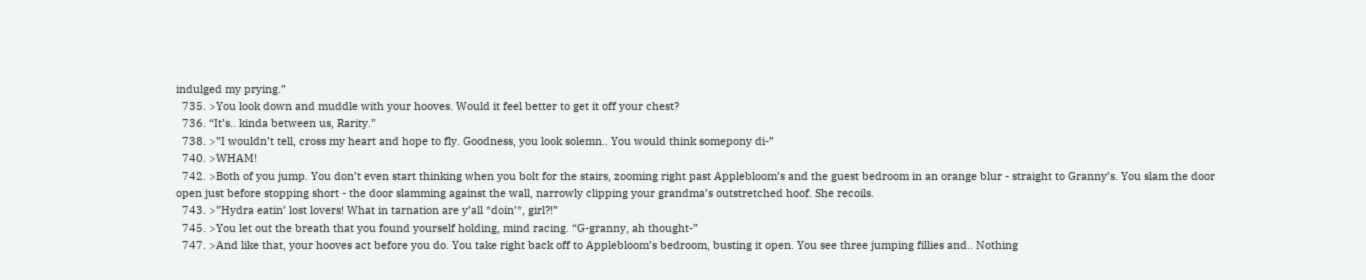indulged my prying.”
  735. >You look down and muddle with your hooves. Would it feel better to get it off your chest?
  736. “It’s.. kinda between us, Rarity.”
  738. >”I wouldn’t tell, cross my heart and hope to fly. Goodness, you look solemn.. You would think somepony di-”
  740. >WHAM!
  742. >Both of you jump. You don’t even start thinking when you bolt for the stairs, zooming right past Applebloom’s and the guest bedroom in an orange blur - straight to Granny’s. You slam the door open just before stopping short - the door slamming against the wall, narrowly clipping your grandma’s outstretched hoof. She recoils.
  743. >”Hydra eatin’ lost lovers! What in tarnation are y’all *doin’*, girl?!”
  745. >You let out the breath that you found yourself holding, mind racing. “G-granny, ah thought-”
  747. >And like that, your hooves act before you do. You take right back off to Applebloom’s bedroom, busting it open. You see three jumping fillies and.. Nothing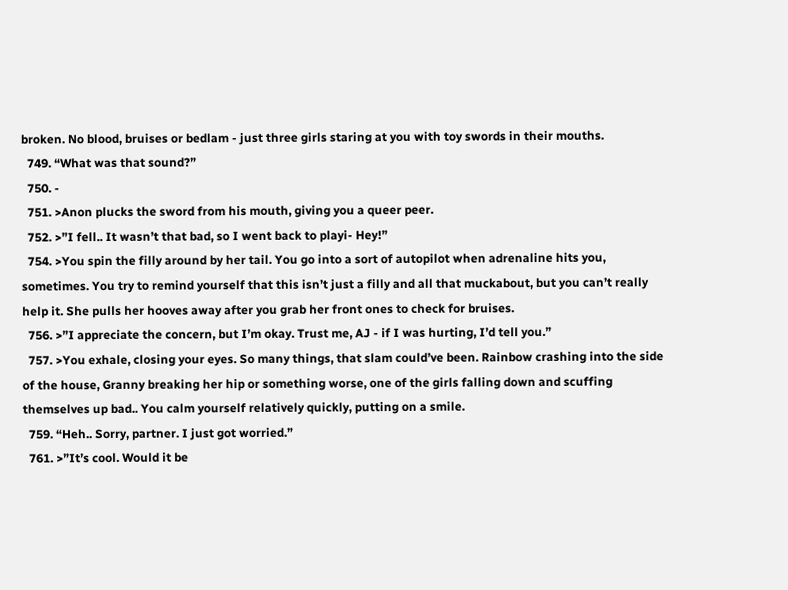broken. No blood, bruises or bedlam - just three girls staring at you with toy swords in their mouths.
  749. “What was that sound?”
  750. -
  751. >Anon plucks the sword from his mouth, giving you a queer peer.
  752. >”I fell.. It wasn’t that bad, so I went back to playi- Hey!”
  754. >You spin the filly around by her tail. You go into a sort of autopilot when adrenaline hits you, sometimes. You try to remind yourself that this isn’t just a filly and all that muckabout, but you can’t really help it. She pulls her hooves away after you grab her front ones to check for bruises.
  756. >”I appreciate the concern, but I’m okay. Trust me, AJ - if I was hurting, I’d tell you.”
  757. >You exhale, closing your eyes. So many things, that slam could’ve been. Rainbow crashing into the side of the house, Granny breaking her hip or something worse, one of the girls falling down and scuffing themselves up bad.. You calm yourself relatively quickly, putting on a smile.
  759. “Heh.. Sorry, partner. I just got worried.”
  761. >”It’s cool. Would it be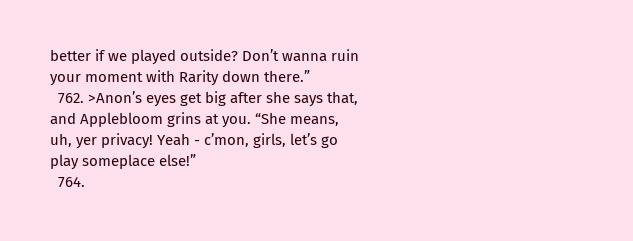better if we played outside? Don’t wanna ruin your moment with Rarity down there.”
  762. >Anon’s eyes get big after she says that, and Applebloom grins at you. “She means, uh, yer privacy! Yeah - c’mon, girls, let’s go play someplace else!”
  764.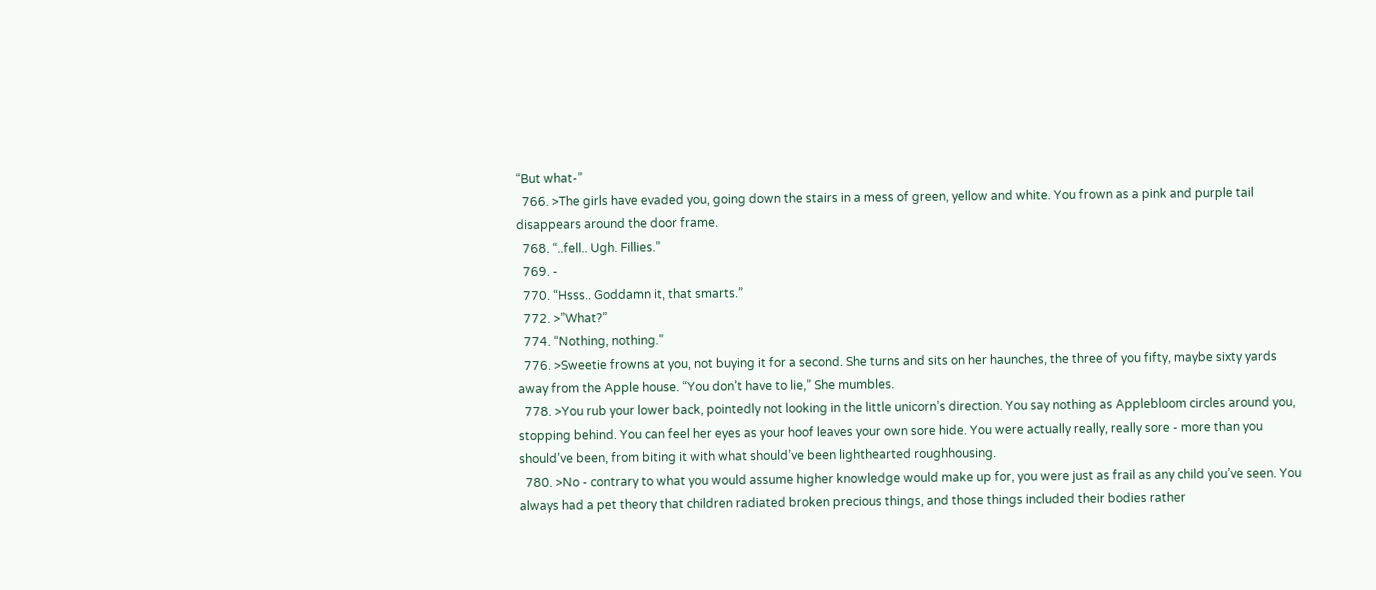“But what-”
  766. >The girls have evaded you, going down the stairs in a mess of green, yellow and white. You frown as a pink and purple tail disappears around the door frame.
  768. “..fell.. Ugh. Fillies.”
  769. -
  770. “Hsss.. Goddamn it, that smarts.”
  772. >”What?”
  774. “Nothing, nothing.”
  776. >Sweetie frowns at you, not buying it for a second. She turns and sits on her haunches, the three of you fifty, maybe sixty yards away from the Apple house. “You don’t have to lie,” She mumbles.
  778. >You rub your lower back, pointedly not looking in the little unicorn’s direction. You say nothing as Applebloom circles around you, stopping behind. You can feel her eyes as your hoof leaves your own sore hide. You were actually really, really sore - more than you should’ve been, from biting it with what should’ve been lighthearted roughhousing.
  780. >No - contrary to what you would assume higher knowledge would make up for, you were just as frail as any child you’ve seen. You always had a pet theory that children radiated broken precious things, and those things included their bodies rather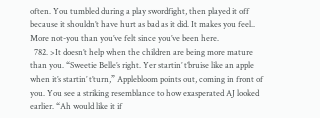often. You tumbled during a play swordfight, then played it off because it shouldn’t have hurt as bad as it did. It makes you feel.. More not-you than you’ve felt since you’ve been here.
  782. >It doesn’t help when the children are being more mature than you. “Sweetie Belle’s right. Yer startin’ t’bruise like an apple when it’s startin’ t’turn,” Applebloom points out, coming in front of you. You see a striking resemblance to how exasperated AJ looked earlier. “Ah would like it if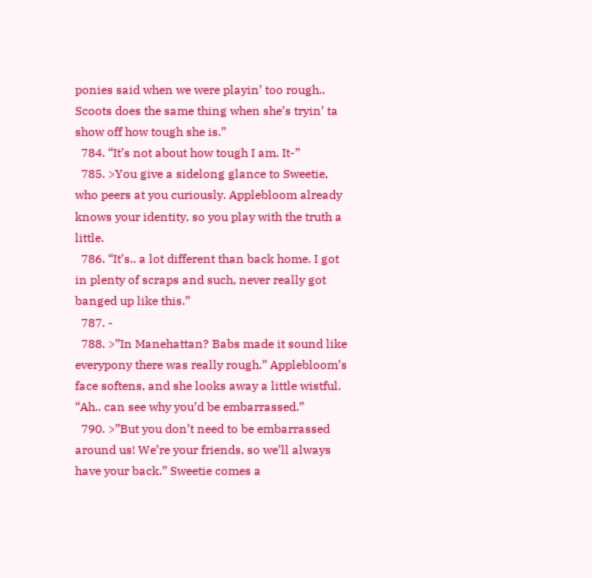ponies said when we were playin’ too rough.. Scoots does the same thing when she’s tryin’ ta show off how tough she is.”
  784. “It’s not about how tough I am. It-”
  785. >You give a sidelong glance to Sweetie, who peers at you curiously. Applebloom already knows your identity, so you play with the truth a little.
  786. “It’s.. a lot different than back home. I got in plenty of scraps and such, never really got banged up like this.”
  787. -
  788. >”In Manehattan? Babs made it sound like everypony there was really rough.” Applebloom’s face softens, and she looks away a little wistful. “Ah.. can see why you’d be embarrassed.”
  790. >”But you don’t need to be embarrassed around us! We’re your friends, so we’ll always have your back.” Sweetie comes a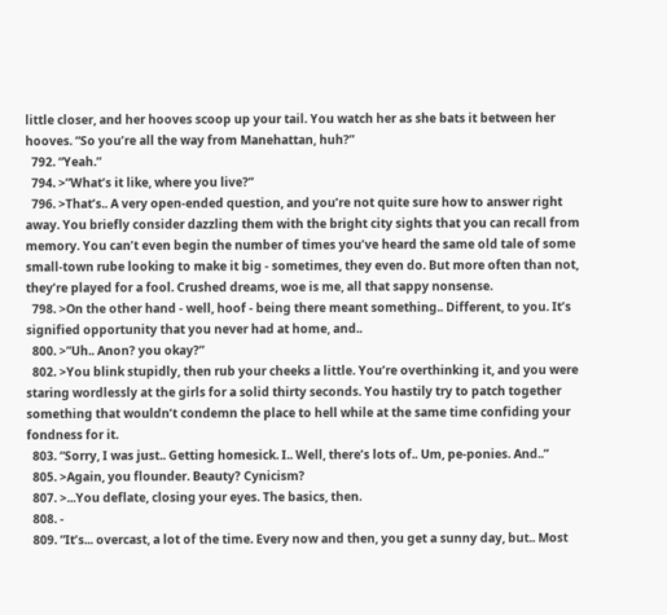little closer, and her hooves scoop up your tail. You watch her as she bats it between her hooves. “So you’re all the way from Manehattan, huh?”
  792. “Yeah.”
  794. >”What’s it like, where you live?”
  796. >That’s.. A very open-ended question, and you’re not quite sure how to answer right away. You briefly consider dazzling them with the bright city sights that you can recall from memory. You can’t even begin the number of times you’ve heard the same old tale of some small-town rube looking to make it big - sometimes, they even do. But more often than not, they’re played for a fool. Crushed dreams, woe is me, all that sappy nonsense.
  798. >On the other hand - well, hoof - being there meant something.. Different, to you. It’s signified opportunity that you never had at home, and..
  800. >”Uh.. Anon? you okay?”
  802. >You blink stupidly, then rub your cheeks a little. You’re overthinking it, and you were staring wordlessly at the girls for a solid thirty seconds. You hastily try to patch together something that wouldn’t condemn the place to hell while at the same time confiding your fondness for it.
  803. “Sorry, I was just.. Getting homesick. I.. Well, there’s lots of.. Um, pe-ponies. And..”
  805. >Again, you flounder. Beauty? Cynicism?
  807. >...You deflate, closing your eyes. The basics, then.
  808. -
  809. ”It’s... overcast, a lot of the time. Every now and then, you get a sunny day, but.. Most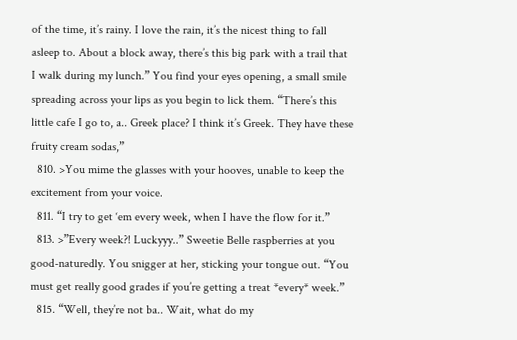of the time, it’s rainy. I love the rain, it’s the nicest thing to fall asleep to. About a block away, there’s this big park with a trail that I walk during my lunch.” You find your eyes opening, a small smile spreading across your lips as you begin to lick them. “There’s this little cafe I go to, a.. Greek place? I think it’s Greek. They have these fruity cream sodas,”
  810. >You mime the glasses with your hooves, unable to keep the excitement from your voice.
  811. “I try to get ‘em every week, when I have the flow for it.”
  813. >”Every week?! Luckyyy..” Sweetie Belle raspberries at you good-naturedly. You snigger at her, sticking your tongue out. “You must get really good grades if you’re getting a treat *every* week.”
  815. “Well, they’re not ba.. Wait, what do my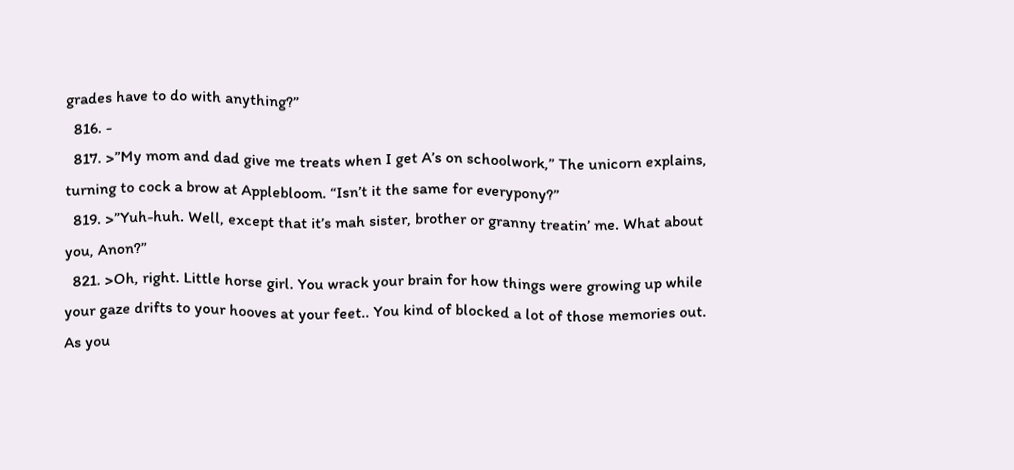grades have to do with anything?”
  816. -
  817. >”My mom and dad give me treats when I get A’s on schoolwork,” The unicorn explains, turning to cock a brow at Applebloom. “Isn’t it the same for everypony?”
  819. >”Yuh-huh. Well, except that it’s mah sister, brother or granny treatin’ me. What about you, Anon?”
  821. >Oh, right. Little horse girl. You wrack your brain for how things were growing up while your gaze drifts to your hooves at your feet.. You kind of blocked a lot of those memories out. As you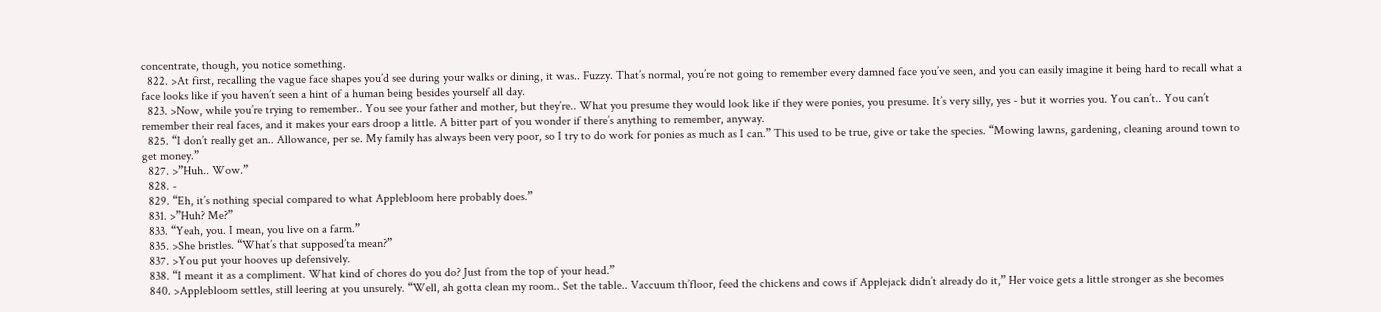concentrate, though, you notice something.
  822. >At first, recalling the vague face shapes you’d see during your walks or dining, it was.. Fuzzy. That’s normal, you’re not going to remember every damned face you’ve seen, and you can easily imagine it being hard to recall what a face looks like if you haven’t seen a hint of a human being besides yourself all day.
  823. >Now, while you’re trying to remember.. You see your father and mother, but they’re.. What you presume they would look like if they were ponies, you presume. It’s very silly, yes - but it worries you. You can’t.. You can’t remember their real faces, and it makes your ears droop a little. A bitter part of you wonder if there’s anything to remember, anyway.
  825. “I don’t really get an.. Allowance, per se. My family has always been very poor, so I try to do work for ponies as much as I can.” This used to be true, give or take the species. “Mowing lawns, gardening, cleaning around town to get money.”
  827. >”Huh.. Wow.”
  828. -
  829. “Eh, it’s nothing special compared to what Applebloom here probably does.”
  831. >”Huh? Me?”
  833. “Yeah, you. I mean, you live on a farm.”
  835. >She bristles. “What’s that supposed’ta mean?”
  837. >You put your hooves up defensively.
  838. “I meant it as a compliment. What kind of chores do you do? Just from the top of your head.”
  840. >Applebloom settles, still leering at you unsurely. “Well, ah gotta clean my room.. Set the table.. Vaccuum th’floor, feed the chickens and cows if Applejack didn’t already do it,” Her voice gets a little stronger as she becomes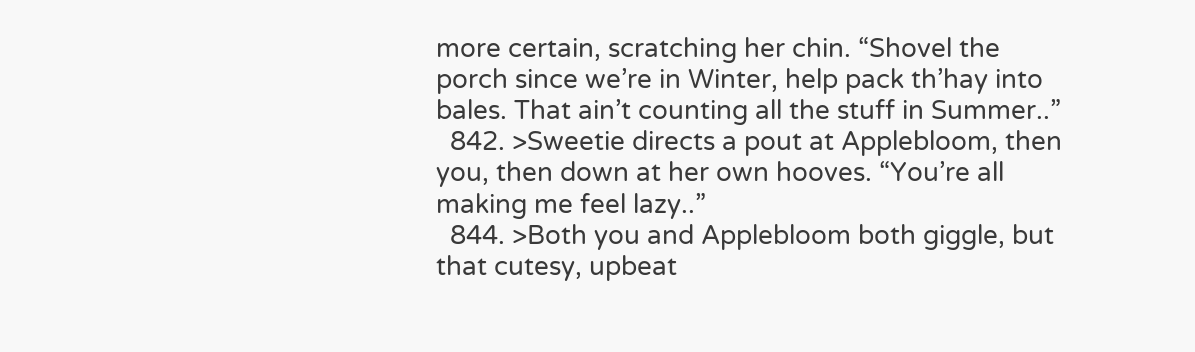more certain, scratching her chin. “Shovel the porch since we’re in Winter, help pack th’hay into bales. That ain’t counting all the stuff in Summer..”
  842. >Sweetie directs a pout at Applebloom, then you, then down at her own hooves. “You’re all making me feel lazy..”
  844. >Both you and Applebloom both giggle, but that cutesy, upbeat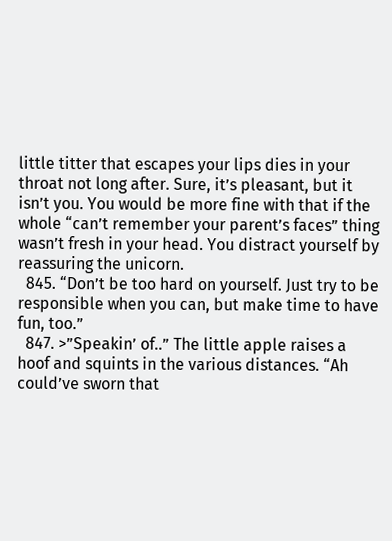little titter that escapes your lips dies in your throat not long after. Sure, it’s pleasant, but it isn’t you. You would be more fine with that if the whole “can’t remember your parent’s faces” thing wasn’t fresh in your head. You distract yourself by reassuring the unicorn.
  845. “Don’t be too hard on yourself. Just try to be responsible when you can, but make time to have fun, too.”
  847. >”Speakin’ of..” The little apple raises a hoof and squints in the various distances. “Ah could’ve sworn that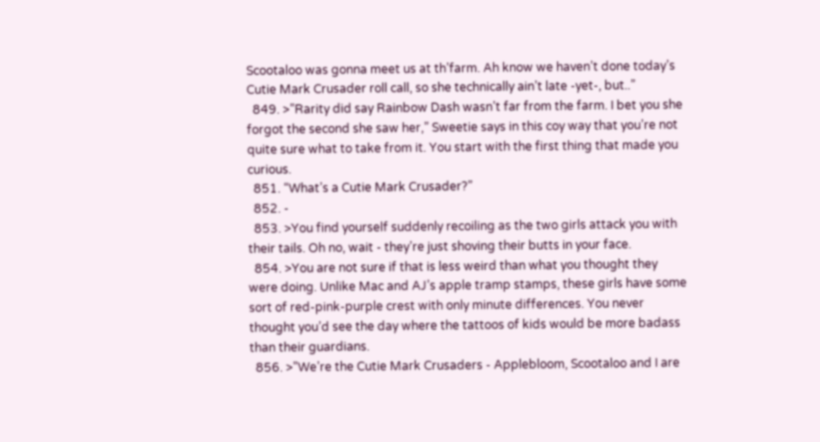Scootaloo was gonna meet us at th’farm. Ah know we haven’t done today’s Cutie Mark Crusader roll call, so she technically ain’t late -yet-, but..”
  849. >”Rarity did say Rainbow Dash wasn’t far from the farm. I bet you she forgot the second she saw her,” Sweetie says in this coy way that you’re not quite sure what to take from it. You start with the first thing that made you curious.
  851. “What’s a Cutie Mark Crusader?”
  852. -
  853. >You find yourself suddenly recoiling as the two girls attack you with their tails. Oh no, wait - they’re just shoving their butts in your face.
  854. >You are not sure if that is less weird than what you thought they were doing. Unlike Mac and AJ’s apple tramp stamps, these girls have some sort of red-pink-purple crest with only minute differences. You never thought you’d see the day where the tattoos of kids would be more badass than their guardians.
  856. >”We’re the Cutie Mark Crusaders - Applebloom, Scootaloo and I are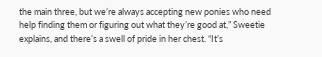the main three, but we’re always accepting new ponies who need help finding them or figuring out what they’re good at,” Sweetie explains, and there’s a swell of pride in her chest. “It’s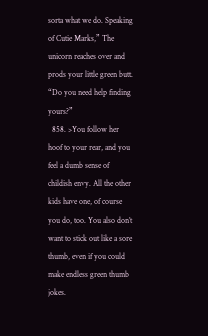sorta what we do. Speaking of Cutie Marks,” The unicorn reaches over and prods your little green butt. “Do you need help finding yours?”
  858. >You follow her hoof to your rear, and you feel a dumb sense of childish envy. All the other kids have one, of course you do, too. You also don’t want to stick out like a sore thumb, even if you could make endless green thumb jokes.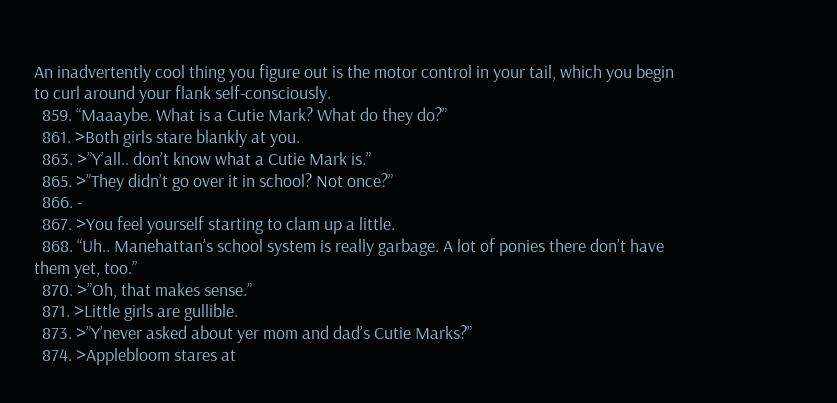An inadvertently cool thing you figure out is the motor control in your tail, which you begin to curl around your flank self-consciously.
  859. “Maaaybe. What is a Cutie Mark? What do they do?”
  861. >Both girls stare blankly at you.
  863. >”Y’all.. don’t know what a Cutie Mark is.”
  865. >”They didn’t go over it in school? Not once?”
  866. -
  867. >You feel yourself starting to clam up a little.
  868. “Uh.. Manehattan’s school system is really garbage. A lot of ponies there don’t have them yet, too.”
  870. >”Oh, that makes sense.”
  871. >Little girls are gullible.
  873. >”Y’never asked about yer mom and dad’s Cutie Marks?”
  874. >Applebloom stares at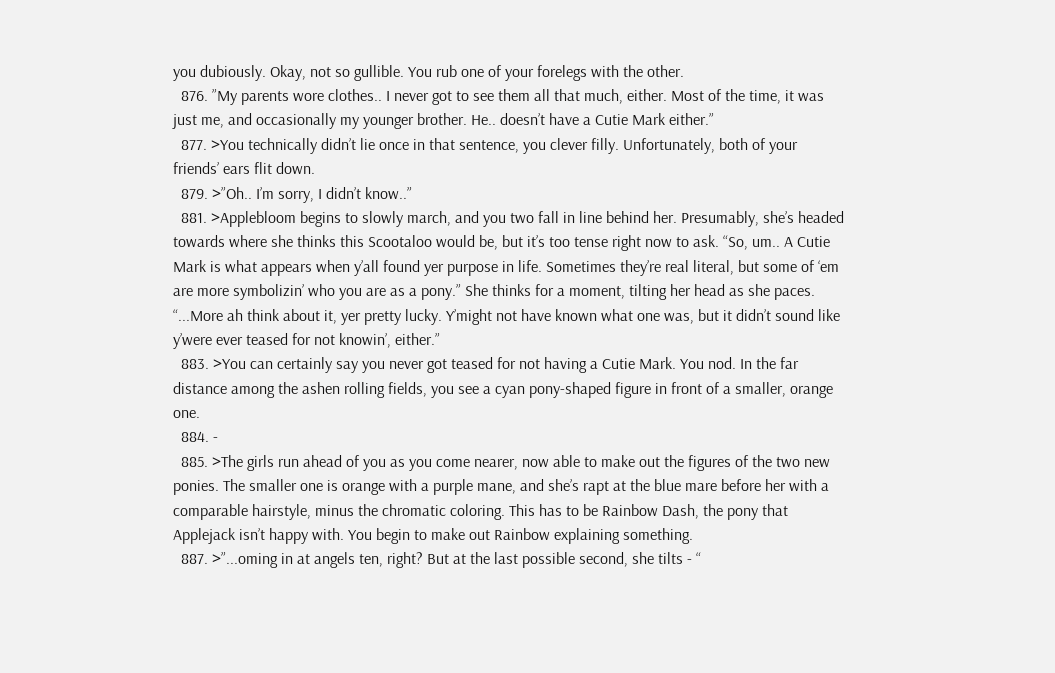you dubiously. Okay, not so gullible. You rub one of your forelegs with the other.
  876. ”My parents wore clothes.. I never got to see them all that much, either. Most of the time, it was just me, and occasionally my younger brother. He.. doesn’t have a Cutie Mark either.”
  877. >You technically didn’t lie once in that sentence, you clever filly. Unfortunately, both of your friends’ ears flit down.
  879. >”Oh.. I’m sorry, I didn’t know..”
  881. >Applebloom begins to slowly march, and you two fall in line behind her. Presumably, she’s headed towards where she thinks this Scootaloo would be, but it’s too tense right now to ask. “So, um.. A Cutie Mark is what appears when y’all found yer purpose in life. Sometimes they’re real literal, but some of ‘em are more symbolizin’ who you are as a pony.” She thinks for a moment, tilting her head as she paces. “...More ah think about it, yer pretty lucky. Y’might not have known what one was, but it didn’t sound like y’were ever teased for not knowin’, either.”
  883. >You can certainly say you never got teased for not having a Cutie Mark. You nod. In the far distance among the ashen rolling fields, you see a cyan pony-shaped figure in front of a smaller, orange one.
  884. -
  885. >The girls run ahead of you as you come nearer, now able to make out the figures of the two new ponies. The smaller one is orange with a purple mane, and she’s rapt at the blue mare before her with a comparable hairstyle, minus the chromatic coloring. This has to be Rainbow Dash, the pony that Applejack isn’t happy with. You begin to make out Rainbow explaining something.
  887. >”...oming in at angels ten, right? But at the last possible second, she tilts - “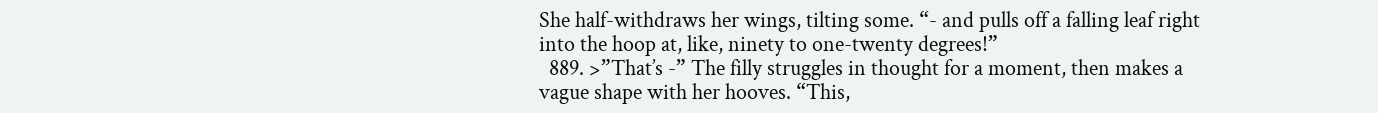She half-withdraws her wings, tilting some. “- and pulls off a falling leaf right into the hoop at, like, ninety to one-twenty degrees!”
  889. >”That’s -” The filly struggles in thought for a moment, then makes a vague shape with her hooves. “This,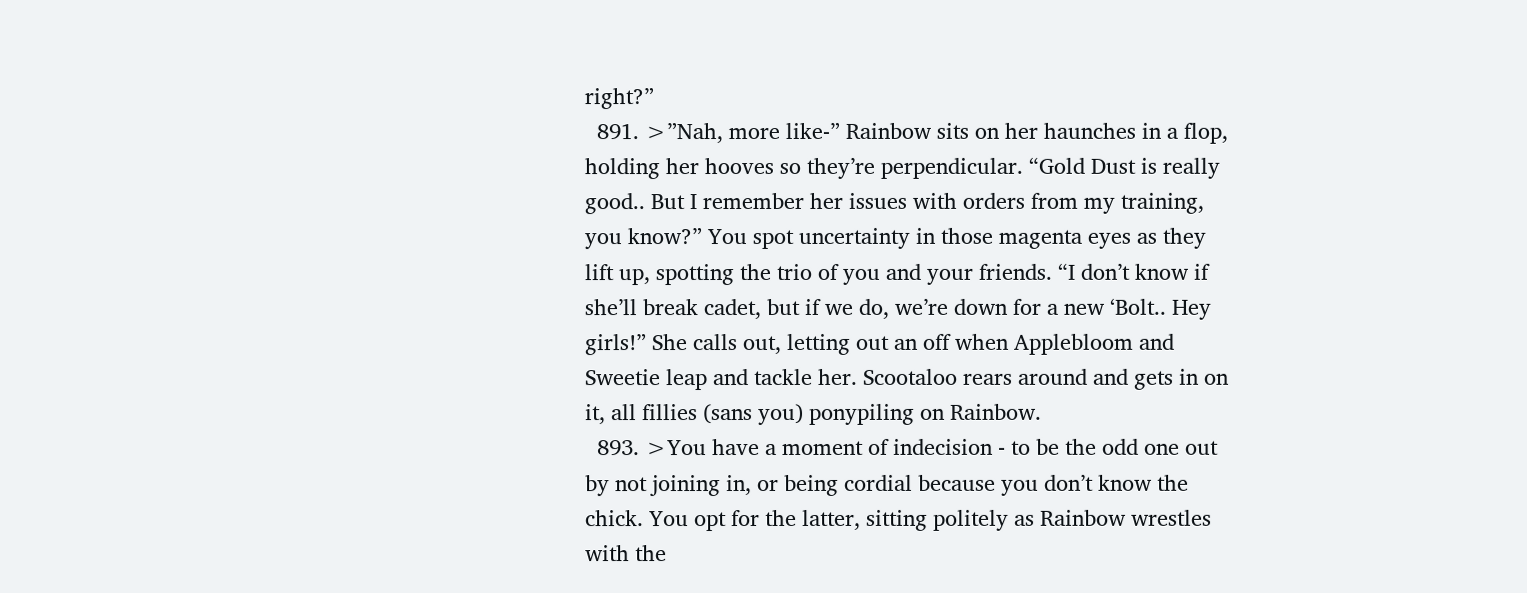right?”
  891. >”Nah, more like-” Rainbow sits on her haunches in a flop, holding her hooves so they’re perpendicular. “Gold Dust is really good.. But I remember her issues with orders from my training, you know?” You spot uncertainty in those magenta eyes as they lift up, spotting the trio of you and your friends. “I don’t know if she’ll break cadet, but if we do, we’re down for a new ‘Bolt.. Hey girls!” She calls out, letting out an off when Applebloom and Sweetie leap and tackle her. Scootaloo rears around and gets in on it, all fillies (sans you) ponypiling on Rainbow.
  893. >You have a moment of indecision - to be the odd one out by not joining in, or being cordial because you don’t know the chick. You opt for the latter, sitting politely as Rainbow wrestles with the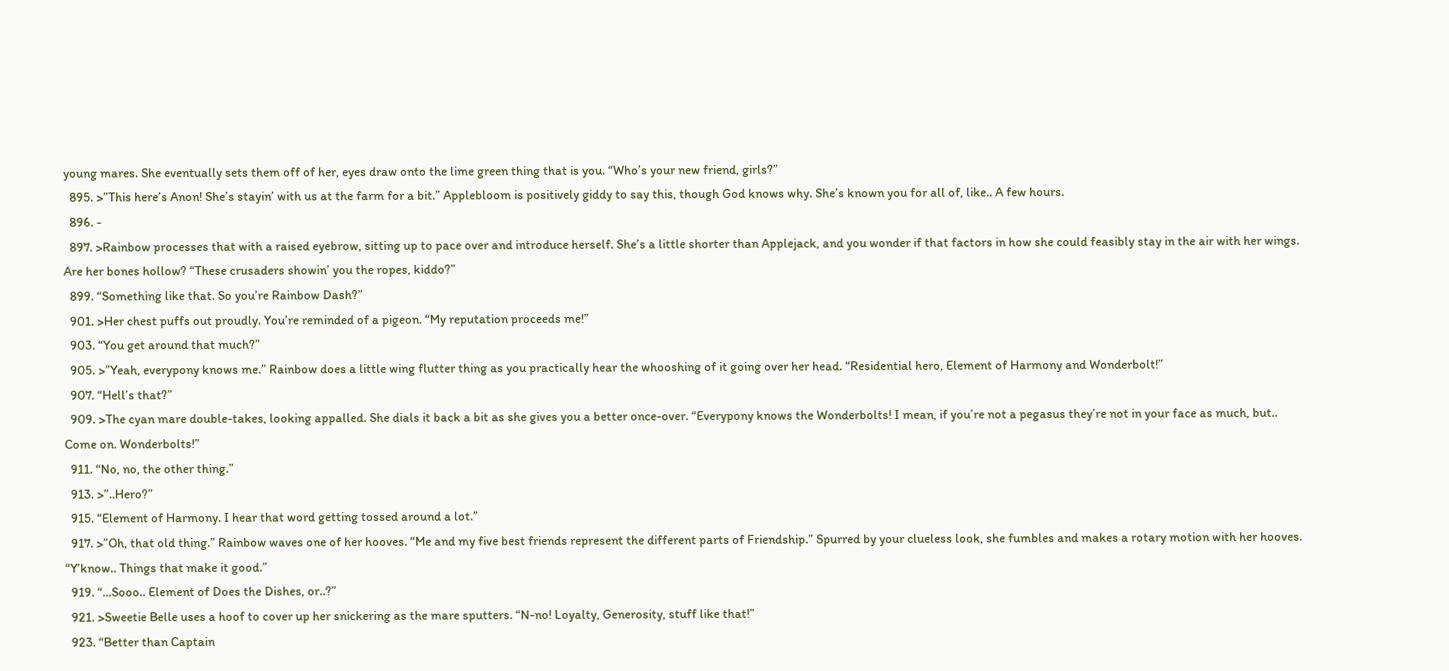young mares. She eventually sets them off of her, eyes draw onto the lime green thing that is you. “Who’s your new friend, girls?”
  895. >”This here’s Anon! She’s stayin’ with us at the farm for a bit.” Applebloom is positively giddy to say this, though God knows why. She’s known you for all of, like.. A few hours.
  896. -
  897. >Rainbow processes that with a raised eyebrow, sitting up to pace over and introduce herself. She’s a little shorter than Applejack, and you wonder if that factors in how she could feasibly stay in the air with her wings. Are her bones hollow? “These crusaders showin’ you the ropes, kiddo?”
  899. “Something like that. So you’re Rainbow Dash?”
  901. >Her chest puffs out proudly. You’re reminded of a pigeon. “My reputation proceeds me!”
  903. “You get around that much?”
  905. >”Yeah, everypony knows me.” Rainbow does a little wing flutter thing as you practically hear the whooshing of it going over her head. “Residential hero, Element of Harmony and Wonderbolt!”
  907. “Hell’s that?”
  909. >The cyan mare double-takes, looking appalled. She dials it back a bit as she gives you a better once-over. “Everypony knows the Wonderbolts! I mean, if you’re not a pegasus they’re not in your face as much, but.. Come on. Wonderbolts!”
  911. “No, no, the other thing.”
  913. >”..Hero?”
  915. “Element of Harmony. I hear that word getting tossed around a lot.”
  917. >”Oh, that old thing.” Rainbow waves one of her hooves. “Me and my five best friends represent the different parts of Friendship.” Spurred by your clueless look, she fumbles and makes a rotary motion with her hooves. “Y’know.. Things that make it good.”
  919. “...Sooo.. Element of Does the Dishes, or..?”
  921. >Sweetie Belle uses a hoof to cover up her snickering as the mare sputters. “N-no! Loyalty, Generosity, stuff like that!”
  923. “Better than Captain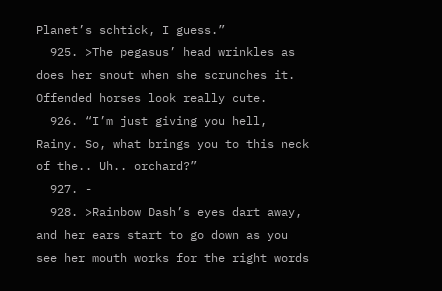Planet’s schtick, I guess.”
  925. >The pegasus’ head wrinkles as does her snout when she scrunches it. Offended horses look really cute.
  926. “I’m just giving you hell, Rainy. So, what brings you to this neck of the.. Uh.. orchard?”
  927. -
  928. >Rainbow Dash’s eyes dart away, and her ears start to go down as you see her mouth works for the right words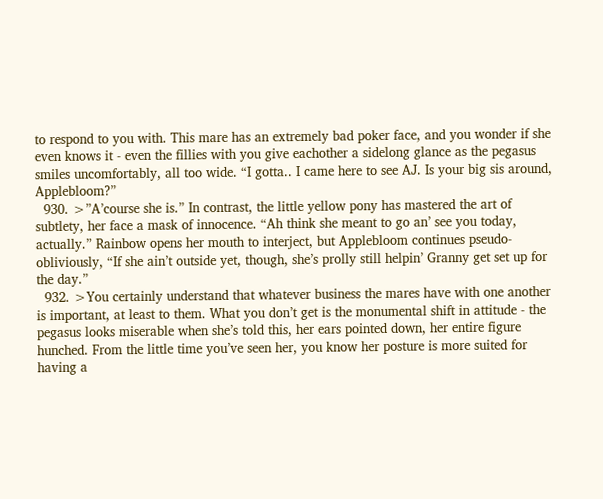to respond to you with. This mare has an extremely bad poker face, and you wonder if she even knows it - even the fillies with you give eachother a sidelong glance as the pegasus smiles uncomfortably, all too wide. “I gotta.. I came here to see AJ. Is your big sis around, Applebloom?”
  930. >”A’course she is.” In contrast, the little yellow pony has mastered the art of subtlety, her face a mask of innocence. “Ah think she meant to go an’ see you today, actually.” Rainbow opens her mouth to interject, but Applebloom continues pseudo-obliviously, “If she ain’t outside yet, though, she’s prolly still helpin’ Granny get set up for the day.”
  932. >You certainly understand that whatever business the mares have with one another is important, at least to them. What you don’t get is the monumental shift in attitude - the pegasus looks miserable when she’s told this, her ears pointed down, her entire figure hunched. From the little time you’ve seen her, you know her posture is more suited for having a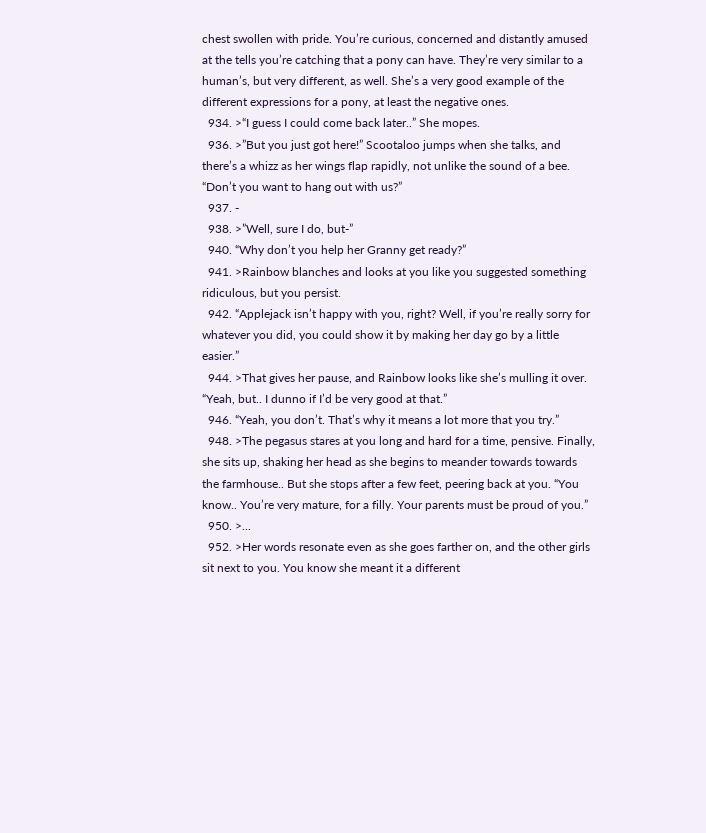chest swollen with pride. You’re curious, concerned and distantly amused at the tells you’re catching that a pony can have. They’re very similar to a human’s, but very different, as well. She’s a very good example of the different expressions for a pony, at least the negative ones.
  934. >“I guess I could come back later..” She mopes.
  936. >”But you just got here!” Scootaloo jumps when she talks, and there’s a whizz as her wings flap rapidly, not unlike the sound of a bee. “Don’t you want to hang out with us?”
  937. -
  938. >”Well, sure I do, but-”
  940. “Why don’t you help her Granny get ready?”
  941. >Rainbow blanches and looks at you like you suggested something ridiculous, but you persist.
  942. “Applejack isn’t happy with you, right? Well, if you’re really sorry for whatever you did, you could show it by making her day go by a little easier.”
  944. >That gives her pause, and Rainbow looks like she’s mulling it over. “Yeah, but.. I dunno if I’d be very good at that.”
  946. “Yeah, you don’t. That’s why it means a lot more that you try.”
  948. >The pegasus stares at you long and hard for a time, pensive. Finally, she sits up, shaking her head as she begins to meander towards towards the farmhouse.. But she stops after a few feet, peering back at you. “You know.. You’re very mature, for a filly. Your parents must be proud of you.”
  950. >...
  952. >Her words resonate even as she goes farther on, and the other girls sit next to you. You know she meant it a different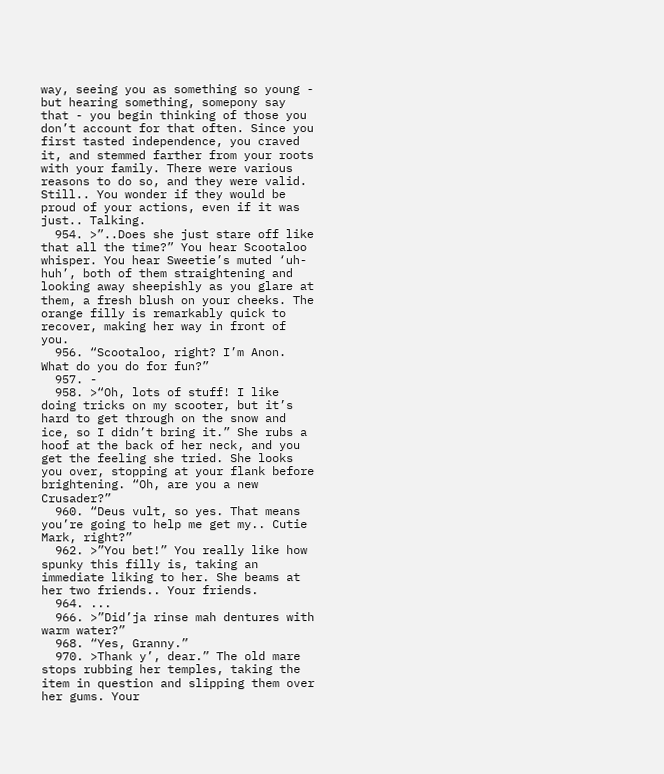way, seeing you as something so young - but hearing something, somepony say that - you begin thinking of those you don’t account for that often. Since you first tasted independence, you craved it, and stemmed farther from your roots with your family. There were various reasons to do so, and they were valid. Still.. You wonder if they would be proud of your actions, even if it was just.. Talking.
  954. >”..Does she just stare off like that all the time?” You hear Scootaloo whisper. You hear Sweetie’s muted ‘uh-huh’, both of them straightening and looking away sheepishly as you glare at them, a fresh blush on your cheeks. The orange filly is remarkably quick to recover, making her way in front of you.
  956. “Scootaloo, right? I’m Anon. What do you do for fun?”
  957. -
  958. >“Oh, lots of stuff! I like doing tricks on my scooter, but it’s hard to get through on the snow and ice, so I didn’t bring it.” She rubs a hoof at the back of her neck, and you get the feeling she tried. She looks you over, stopping at your flank before brightening. “Oh, are you a new Crusader?”
  960. “Deus vult, so yes. That means you’re going to help me get my.. Cutie Mark, right?”
  962. >”You bet!” You really like how spunky this filly is, taking an immediate liking to her. She beams at her two friends.. Your friends.
  964. ...
  966. >”Did’ja rinse mah dentures with warm water?”
  968. “Yes, Granny.”
  970. >Thank y’, dear.” The old mare stops rubbing her temples, taking the item in question and slipping them over her gums. Your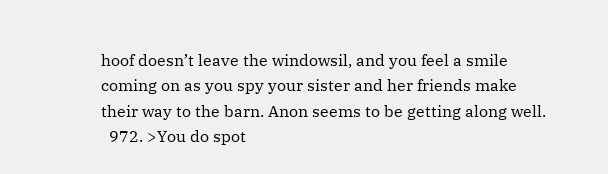hoof doesn’t leave the windowsil, and you feel a smile coming on as you spy your sister and her friends make their way to the barn. Anon seems to be getting along well.
  972. >You do spot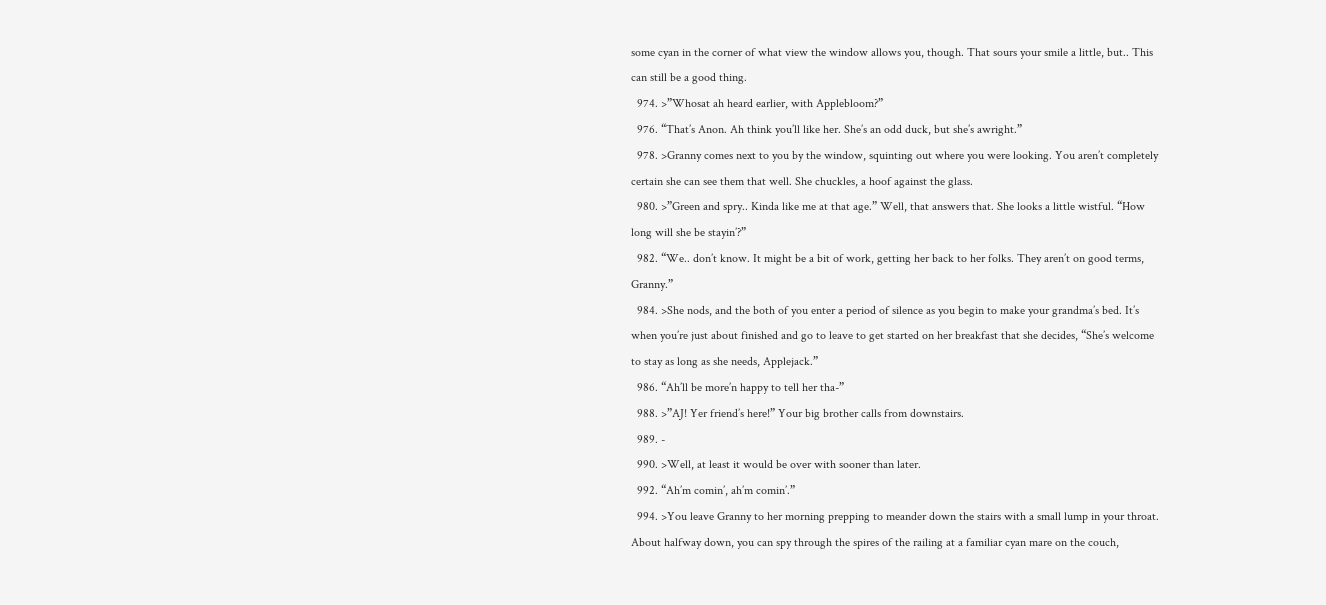some cyan in the corner of what view the window allows you, though. That sours your smile a little, but.. This can still be a good thing.
  974. >”Whosat ah heard earlier, with Applebloom?”
  976. “That’s Anon. Ah think you’ll like her. She’s an odd duck, but she’s awright.”
  978. >Granny comes next to you by the window, squinting out where you were looking. You aren’t completely certain she can see them that well. She chuckles, a hoof against the glass.
  980. >”Green and spry.. Kinda like me at that age.” Well, that answers that. She looks a little wistful. “How long will she be stayin’?”
  982. “We.. don’t know. It might be a bit of work, getting her back to her folks. They aren’t on good terms, Granny.”
  984. >She nods, and the both of you enter a period of silence as you begin to make your grandma’s bed. It’s when you’re just about finished and go to leave to get started on her breakfast that she decides, “She’s welcome to stay as long as she needs, Applejack.”
  986. “Ah’ll be more’n happy to tell her tha-”
  988. >”AJ! Yer friend’s here!” Your big brother calls from downstairs.
  989. -
  990. >Well, at least it would be over with sooner than later.
  992. “Ah’m comin’, ah’m comin’.”
  994. >You leave Granny to her morning prepping to meander down the stairs with a small lump in your throat. About halfway down, you can spy through the spires of the railing at a familiar cyan mare on the couch,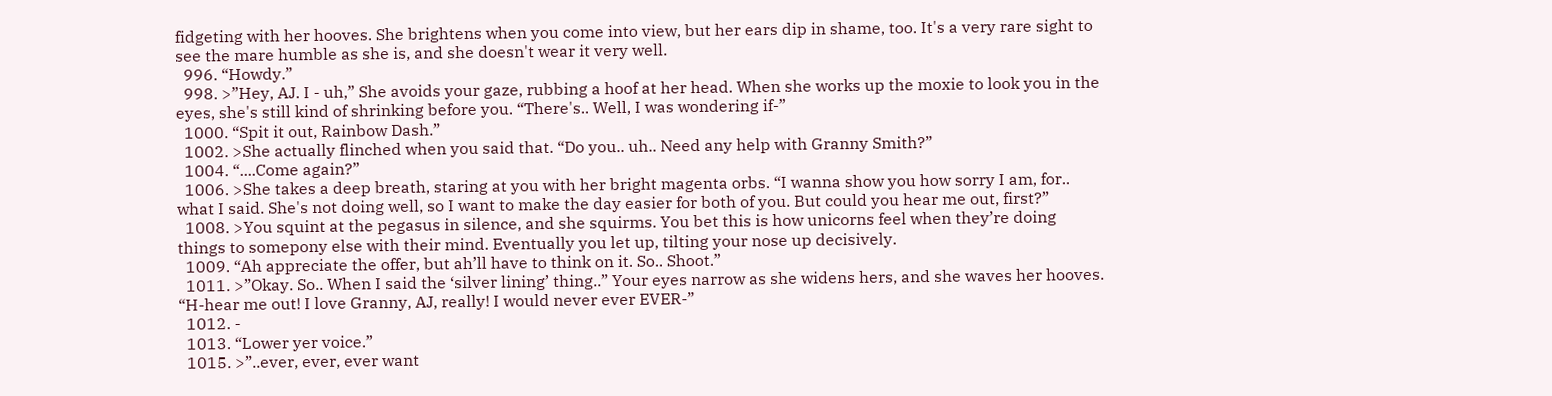fidgeting with her hooves. She brightens when you come into view, but her ears dip in shame, too. It's a very rare sight to see the mare humble as she is, and she doesn't wear it very well.
  996. “Howdy.”
  998. >”Hey, AJ. I - uh,” She avoids your gaze, rubbing a hoof at her head. When she works up the moxie to look you in the eyes, she's still kind of shrinking before you. “There's.. Well, I was wondering if-”
  1000. “Spit it out, Rainbow Dash.”
  1002. >She actually flinched when you said that. “Do you.. uh.. Need any help with Granny Smith?”
  1004. “....Come again?”
  1006. >She takes a deep breath, staring at you with her bright magenta orbs. “I wanna show you how sorry I am, for.. what I said. She's not doing well, so I want to make the day easier for both of you. But could you hear me out, first?”
  1008. >You squint at the pegasus in silence, and she squirms. You bet this is how unicorns feel when they’re doing things to somepony else with their mind. Eventually you let up, tilting your nose up decisively.
  1009. “Ah appreciate the offer, but ah’ll have to think on it. So.. Shoot.”
  1011. >”Okay. So.. When I said the ‘silver lining’ thing..” Your eyes narrow as she widens hers, and she waves her hooves. “H-hear me out! I love Granny, AJ, really! I would never ever EVER-”
  1012. -
  1013. “Lower yer voice.”
  1015. >”..ever, ever, ever want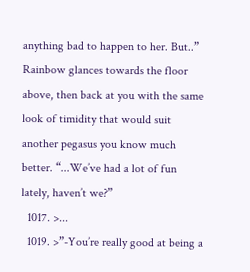anything bad to happen to her. But..” Rainbow glances towards the floor above, then back at you with the same look of timidity that would suit another pegasus you know much better. “...We’ve had a lot of fun lately, haven’t we?”
  1017. >...
  1019. >”-You’re really good at being a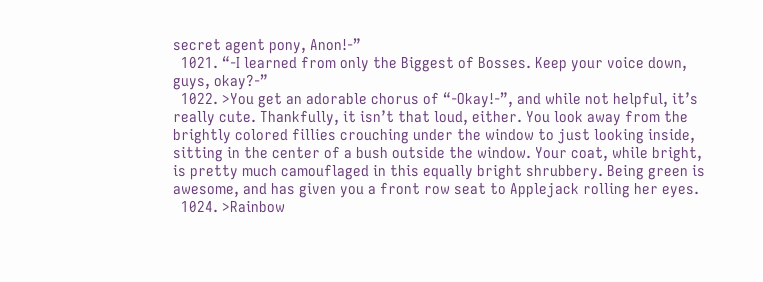secret agent pony, Anon!-”
  1021. “-I learned from only the Biggest of Bosses. Keep your voice down, guys, okay?-”
  1022. >You get an adorable chorus of “-Okay!-”, and while not helpful, it’s really cute. Thankfully, it isn’t that loud, either. You look away from the brightly colored fillies crouching under the window to just looking inside, sitting in the center of a bush outside the window. Your coat, while bright, is pretty much camouflaged in this equally bright shrubbery. Being green is awesome, and has given you a front row seat to Applejack rolling her eyes.
  1024. >Rainbow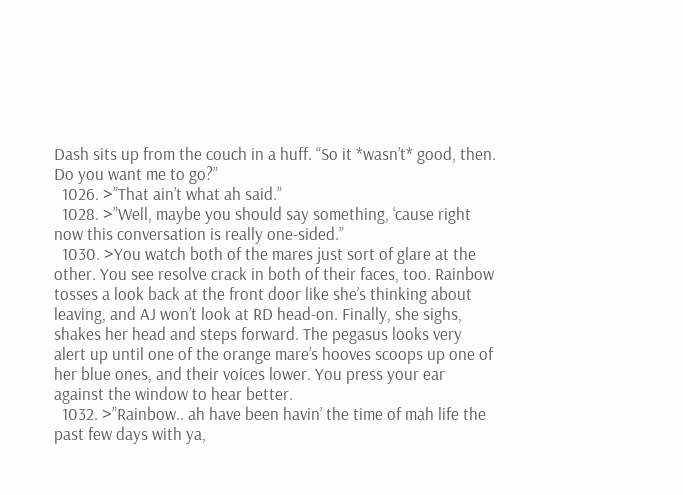Dash sits up from the couch in a huff. “So it *wasn’t* good, then. Do you want me to go?”
  1026. >”That ain’t what ah said.”
  1028. >”Well, maybe you should say something, ‘cause right now this conversation is really one-sided.”
  1030. >You watch both of the mares just sort of glare at the other. You see resolve crack in both of their faces, too. Rainbow tosses a look back at the front door like she’s thinking about leaving, and AJ won’t look at RD head-on. Finally, she sighs, shakes her head and steps forward. The pegasus looks very alert up until one of the orange mare’s hooves scoops up one of her blue ones, and their voices lower. You press your ear against the window to hear better.
  1032. >”Rainbow.. ah have been havin’ the time of mah life the past few days with ya,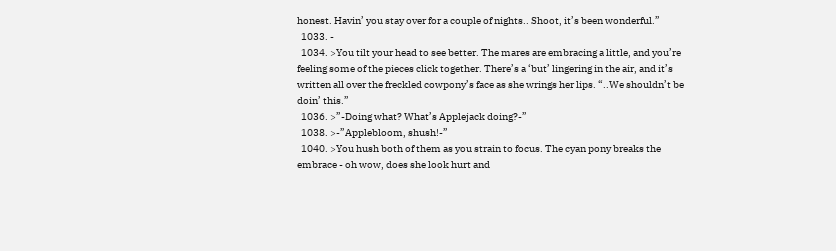honest. Havin’ you stay over for a couple of nights.. Shoot, it’s been wonderful.”
  1033. -
  1034. >You tilt your head to see better. The mares are embracing a little, and you’re feeling some of the pieces click together. There’s a ‘but’ lingering in the air, and it’s written all over the freckled cowpony’s face as she wrings her lips. “..We shouldn’t be doin’ this.”
  1036. >”-Doing what? What’s Applejack doing?-”
  1038. >-”Applebloom, shush!-”
  1040. >You hush both of them as you strain to focus. The cyan pony breaks the embrace - oh wow, does she look hurt and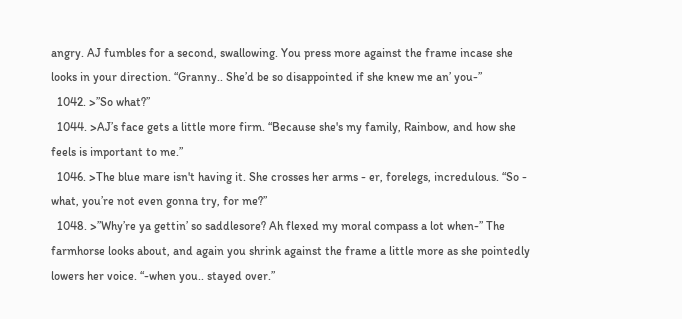angry. AJ fumbles for a second, swallowing. You press more against the frame incase she looks in your direction. “Granny.. She’d be so disappointed if she knew me an’ you-”
  1042. >”So what?”
  1044. >AJ’s face gets a little more firm. “Because she's my family, Rainbow, and how she feels is important to me.”
  1046. >The blue mare isn't having it. She crosses her arms - er, forelegs, incredulous. “So - what, you’re not even gonna try, for me?”
  1048. >”Why’re ya gettin’ so saddlesore? Ah flexed my moral compass a lot when-” The farmhorse looks about, and again you shrink against the frame a little more as she pointedly lowers her voice. “-when you.. stayed over.”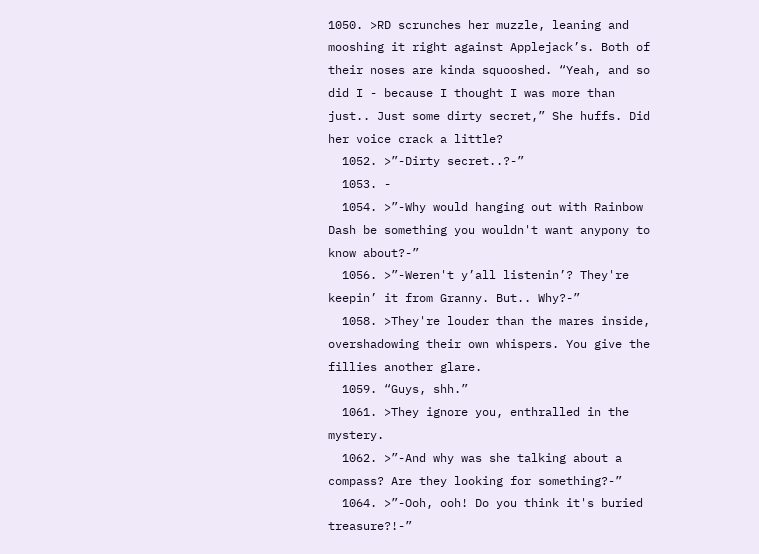1050. >RD scrunches her muzzle, leaning and mooshing it right against Applejack’s. Both of their noses are kinda squooshed. “Yeah, and so did I - because I thought I was more than just.. Just some dirty secret,” She huffs. Did her voice crack a little?
  1052. >”-Dirty secret..?-”
  1053. -
  1054. >”-Why would hanging out with Rainbow Dash be something you wouldn't want anypony to know about?-”
  1056. >”-Weren't y’all listenin’? They're keepin’ it from Granny. But.. Why?-”
  1058. >They're louder than the mares inside, overshadowing their own whispers. You give the fillies another glare.
  1059. “Guys, shh.”
  1061. >They ignore you, enthralled in the mystery.
  1062. >”-And why was she talking about a compass? Are they looking for something?-”
  1064. >”-Ooh, ooh! Do you think it's buried treasure?!-”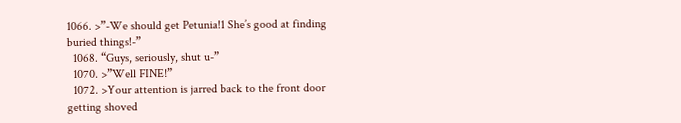1066. >”-We should get Petunia!1 She’s good at finding buried things!-”
  1068. “Guys, seriously, shut u-”
  1070. >”Well FINE!”
  1072. >Your attention is jarred back to the front door getting shoved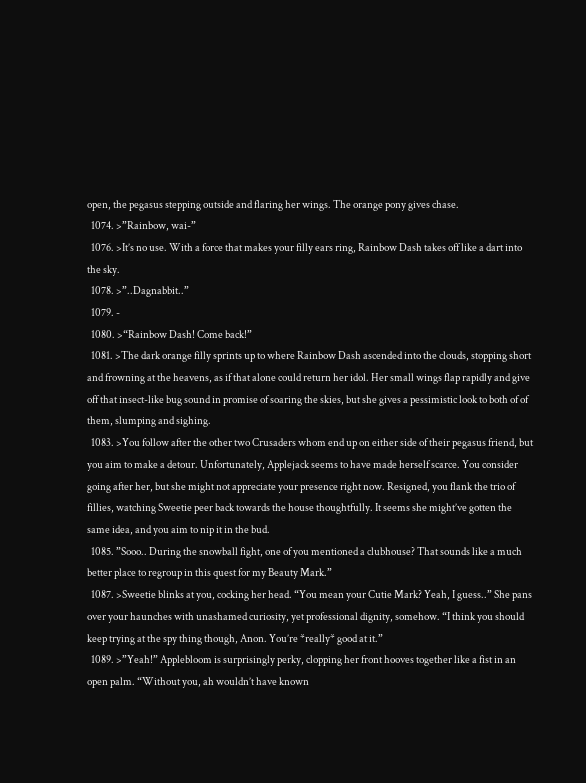open, the pegasus stepping outside and flaring her wings. The orange pony gives chase.
  1074. >”Rainbow, wai-”
  1076. >It’s no use. With a force that makes your filly ears ring, Rainbow Dash takes off like a dart into the sky.
  1078. >”..Dagnabbit..”
  1079. -
  1080. >“Rainbow Dash! Come back!”
  1081. >The dark orange filly sprints up to where Rainbow Dash ascended into the clouds, stopping short and frowning at the heavens, as if that alone could return her idol. Her small wings flap rapidly and give off that insect-like bug sound in promise of soaring the skies, but she gives a pessimistic look to both of of them, slumping and sighing.
  1083. >You follow after the other two Crusaders whom end up on either side of their pegasus friend, but you aim to make a detour. Unfortunately, Applejack seems to have made herself scarce. You consider going after her, but she might not appreciate your presence right now. Resigned, you flank the trio of fillies, watching Sweetie peer back towards the house thoughtfully. It seems she might’ve gotten the same idea, and you aim to nip it in the bud.
  1085. ”Sooo.. During the snowball fight, one of you mentioned a clubhouse? That sounds like a much better place to regroup in this quest for my Beauty Mark.”
  1087. >Sweetie blinks at you, cocking her head. “You mean your Cutie Mark? Yeah, I guess..” She pans over your haunches with unashamed curiosity, yet professional dignity, somehow. “I think you should keep trying at the spy thing though, Anon. You’re *really* good at it.”
  1089. >”Yeah!” Applebloom is surprisingly perky, clopping her front hooves together like a fist in an open palm. “Without you, ah wouldn’t have known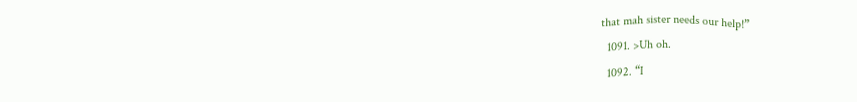that mah sister needs our help!”
  1091. >Uh oh.
  1092. “I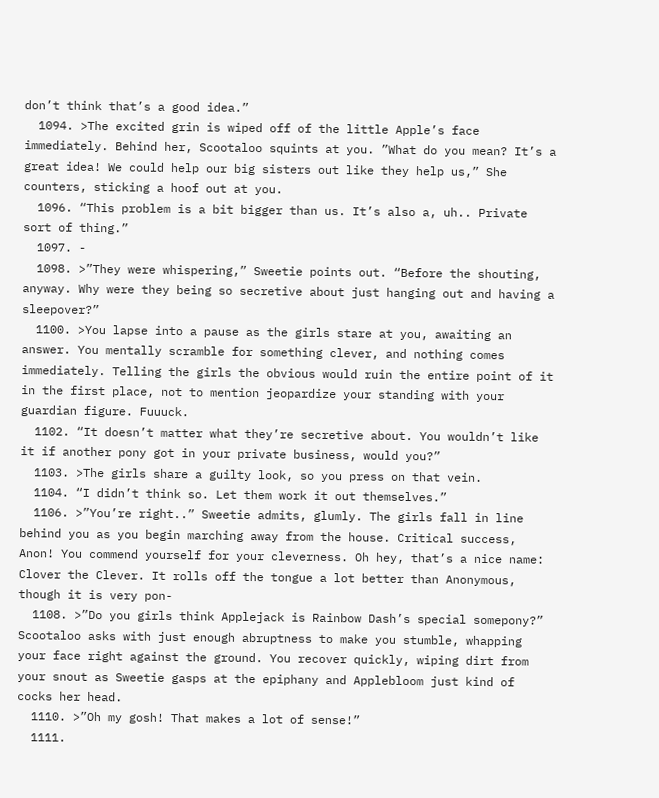don’t think that’s a good idea.”
  1094. >The excited grin is wiped off of the little Apple’s face immediately. Behind her, Scootaloo squints at you. ”What do you mean? It’s a great idea! We could help our big sisters out like they help us,” She counters, sticking a hoof out at you.
  1096. “This problem is a bit bigger than us. It’s also a, uh.. Private sort of thing.”
  1097. -
  1098. >”They were whispering,” Sweetie points out. “Before the shouting, anyway. Why were they being so secretive about just hanging out and having a sleepover?”
  1100. >You lapse into a pause as the girls stare at you, awaiting an answer. You mentally scramble for something clever, and nothing comes immediately. Telling the girls the obvious would ruin the entire point of it in the first place, not to mention jeopardize your standing with your guardian figure. Fuuuck.
  1102. “It doesn’t matter what they’re secretive about. You wouldn’t like it if another pony got in your private business, would you?”
  1103. >The girls share a guilty look, so you press on that vein.
  1104. “I didn’t think so. Let them work it out themselves.”
  1106. >”You’re right..” Sweetie admits, glumly. The girls fall in line behind you as you begin marching away from the house. Critical success, Anon! You commend yourself for your cleverness. Oh hey, that’s a nice name: Clover the Clever. It rolls off the tongue a lot better than Anonymous, though it is very pon-
  1108. >”Do you girls think Applejack is Rainbow Dash’s special somepony?” Scootaloo asks with just enough abruptness to make you stumble, whapping your face right against the ground. You recover quickly, wiping dirt from your snout as Sweetie gasps at the epiphany and Applebloom just kind of cocks her head.
  1110. >”Oh my gosh! That makes a lot of sense!”
  1111.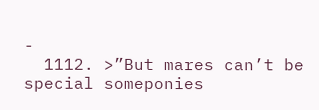-
  1112. >”But mares can’t be special someponies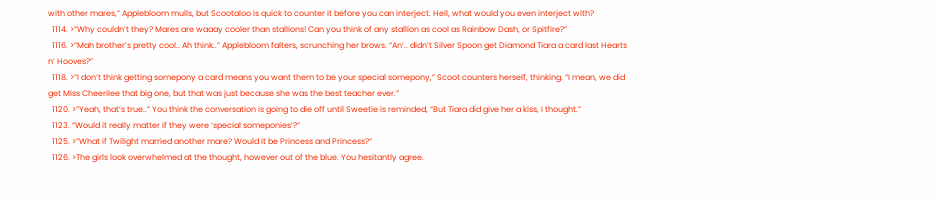with other mares,” Applebloom mulls, but Scootaloo is quick to counter it before you can interject. Hell, what would you even interject with?
  1114. >”Why couldn’t they? Mares are waaay cooler than stallions! Can you think of any stallion as cool as Rainbow Dash, or Spitfire?”
  1116. >”Mah brother’s pretty cool.. Ah think..” Applebloom falters, scrunching her brows. “An’.. didn’t Silver Spoon get Diamond Tiara a card last Hearts n’ Hooves?”
  1118. >”I don’t think getting somepony a card means you want them to be your special somepony,” Scoot counters herself, thinking. “I mean, we did get Miss Cheerilee that big one, but that was just because she was the best teacher ever.”
  1120. >”Yeah, that’s true..” You think the conversation is going to die off until Sweetie is reminded, “But Tiara did give her a kiss, I thought.”
  1123. “Would it really matter if they were ‘special someponies’?”
  1125. >”What if Twilight married another mare? Would it be Princess and Princess?”
  1126. >The girls look overwhelmed at the thought, however out of the blue. You hesitantly agree.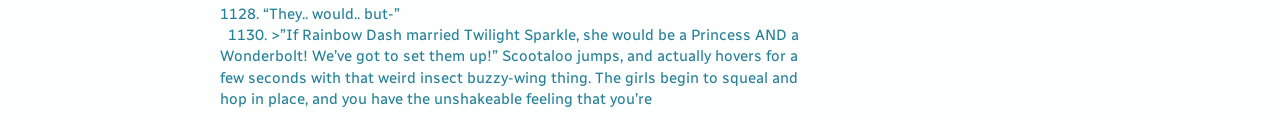1128. “They.. would.. but-”
  1130. >”If Rainbow Dash married Twilight Sparkle, she would be a Princess AND a Wonderbolt! We’ve got to set them up!” Scootaloo jumps, and actually hovers for a few seconds with that weird insect buzzy-wing thing. The girls begin to squeal and hop in place, and you have the unshakeable feeling that you’re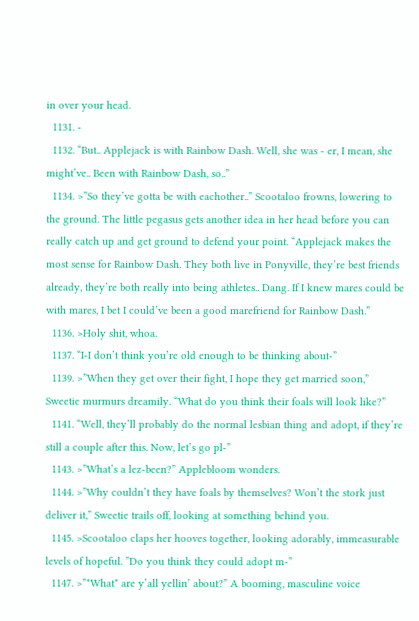in over your head.
  1131. -
  1132. “But.. Applejack is with Rainbow Dash. Well, she was - er, I mean, she might’ve.. Been with Rainbow Dash, so..”
  1134. >”So they’ve gotta be with eachother..” Scootaloo frowns, lowering to the ground. The little pegasus gets another idea in her head before you can really catch up and get ground to defend your point. “Applejack makes the most sense for Rainbow Dash. They both live in Ponyville, they’re best friends already, they’re both really into being athletes.. Dang. If I knew mares could be with mares, I bet I could’ve been a good marefriend for Rainbow Dash.”
  1136. >Holy shit, whoa.
  1137. “I-I don’t think you’re old enough to be thinking about-”
  1139. >”When they get over their fight, I hope they get married soon,” Sweetie murmurs dreamily. “What do you think their foals will look like?”
  1141. “Well, they’ll probably do the normal lesbian thing and adopt, if they’re still a couple after this. Now, let’s go pl-”
  1143. >”What’s a lez-been?” Applebloom wonders.
  1144. >”Why couldn’t they have foals by themselves? Won’t the stork just deliver it,” Sweetie trails off, looking at something behind you.
  1145. >Scootaloo claps her hooves together, looking adorably, immeasurable levels of hopeful. ”Do you think they could adopt m-”
  1147. >”*What* are y’all yellin’ about?” A booming, masculine voice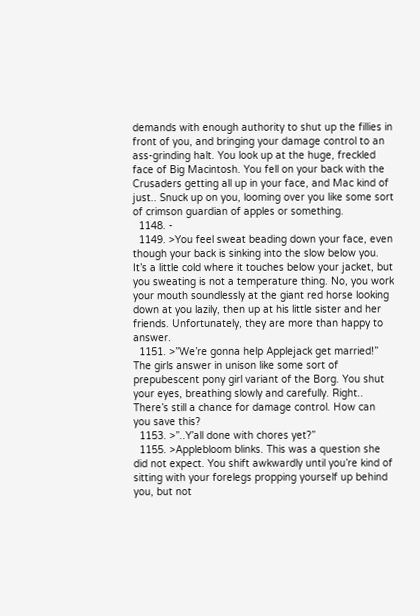demands with enough authority to shut up the fillies in front of you, and bringing your damage control to an ass-grinding halt. You look up at the huge, freckled face of Big Macintosh. You fell on your back with the Crusaders getting all up in your face, and Mac kind of just.. Snuck up on you, looming over you like some sort of crimson guardian of apples or something.
  1148. -
  1149. >You feel sweat beading down your face, even though your back is sinking into the slow below you. It’s a little cold where it touches below your jacket, but you sweating is not a temperature thing. No, you work your mouth soundlessly at the giant red horse looking down at you lazily, then up at his little sister and her friends. Unfortunately, they are more than happy to answer.
  1151. >”We’re gonna help Applejack get married!” The girls answer in unison like some sort of prepubescent pony girl variant of the Borg. You shut your eyes, breathing slowly and carefully. Right.. There’s still a chance for damage control. How can you save this?
  1153. >”..Y’all done with chores yet?”
  1155. >Applebloom blinks. This was a question she did not expect. You shift awkwardly until you’re kind of sitting with your forelegs propping yourself up behind you, but not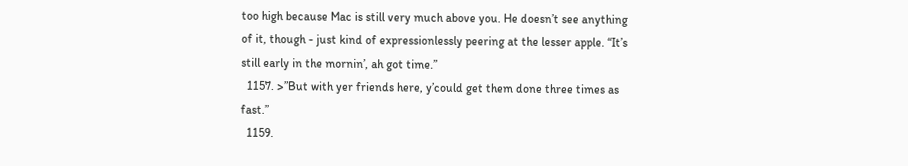too high because Mac is still very much above you. He doesn’t see anything of it, though - just kind of expressionlessly peering at the lesser apple. “It’s still early in the mornin’, ah got time.”
  1157. >”But with yer friends here, y’could get them done three times as fast.”
  1159.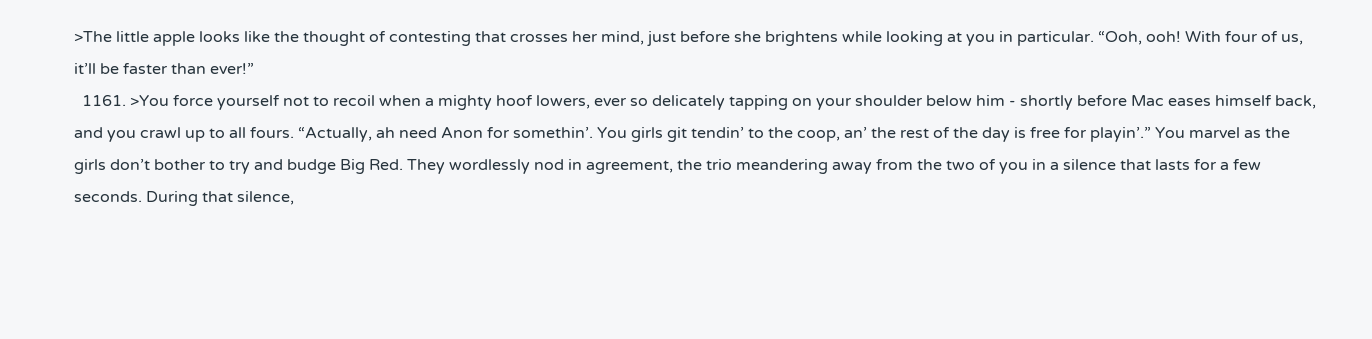>The little apple looks like the thought of contesting that crosses her mind, just before she brightens while looking at you in particular. “Ooh, ooh! With four of us, it’ll be faster than ever!”
  1161. >You force yourself not to recoil when a mighty hoof lowers, ever so delicately tapping on your shoulder below him - shortly before Mac eases himself back, and you crawl up to all fours. “Actually, ah need Anon for somethin’. You girls git tendin’ to the coop, an’ the rest of the day is free for playin’.” You marvel as the girls don’t bother to try and budge Big Red. They wordlessly nod in agreement, the trio meandering away from the two of you in a silence that lasts for a few seconds. During that silence,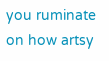you ruminate on how artsy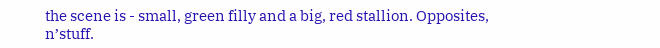the scene is - small, green filly and a big, red stallion. Opposites, n’stuff.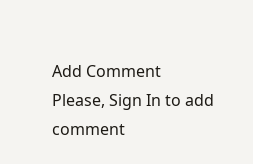Add Comment
Please, Sign In to add comment